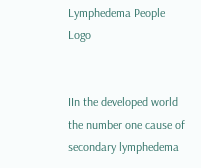Lymphedema People Logo


IIn the developed world the number one cause of secondary lymphedema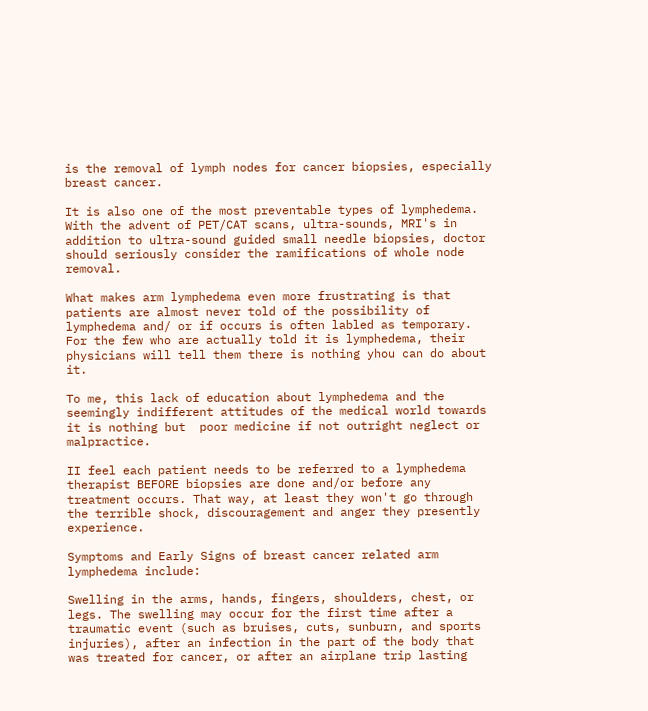is the removal of lymph nodes for cancer biopsies, especially breast cancer.

It is also one of the most preventable types of lymphedema. With the advent of PET/CAT scans, ultra-sounds, MRI's in addition to ultra-sound guided small needle biopsies, doctor should seriously consider the ramifications of whole node removal.

What makes arm lymphedema even more frustrating is that  patients are almost never told of the possibility of lymphedema and/ or if occurs is often labled as temporary.  For the few who are actually told it is lymphedema, their physicians will tell them there is nothing yhou can do about it.

To me, this lack of education about lymphedema and the seemingly indifferent attitudes of the medical world towards it is nothing but  poor medicine if not outright neglect or malpractice.

II feel each patient needs to be referred to a lymphedema therapist BEFORE biopsies are done and/or before any treatment occurs. That way, at least they won't go through the terrible shock, discouragement and anger they presently experience.

Symptoms and Early Signs of breast cancer related arm lymphedema include:

Swelling in the arms, hands, fingers, shoulders, chest, or legs. The swelling may occur for the first time after a traumatic event (such as bruises, cuts, sunburn, and sports injuries), after an infection in the part of the body that was treated for cancer, or after an airplane trip lasting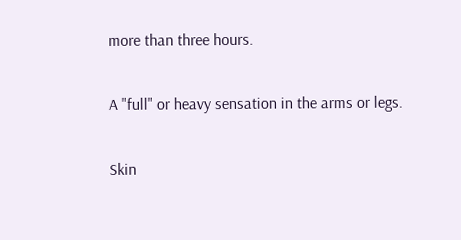more than three hours.

A "full" or heavy sensation in the arms or legs.

Skin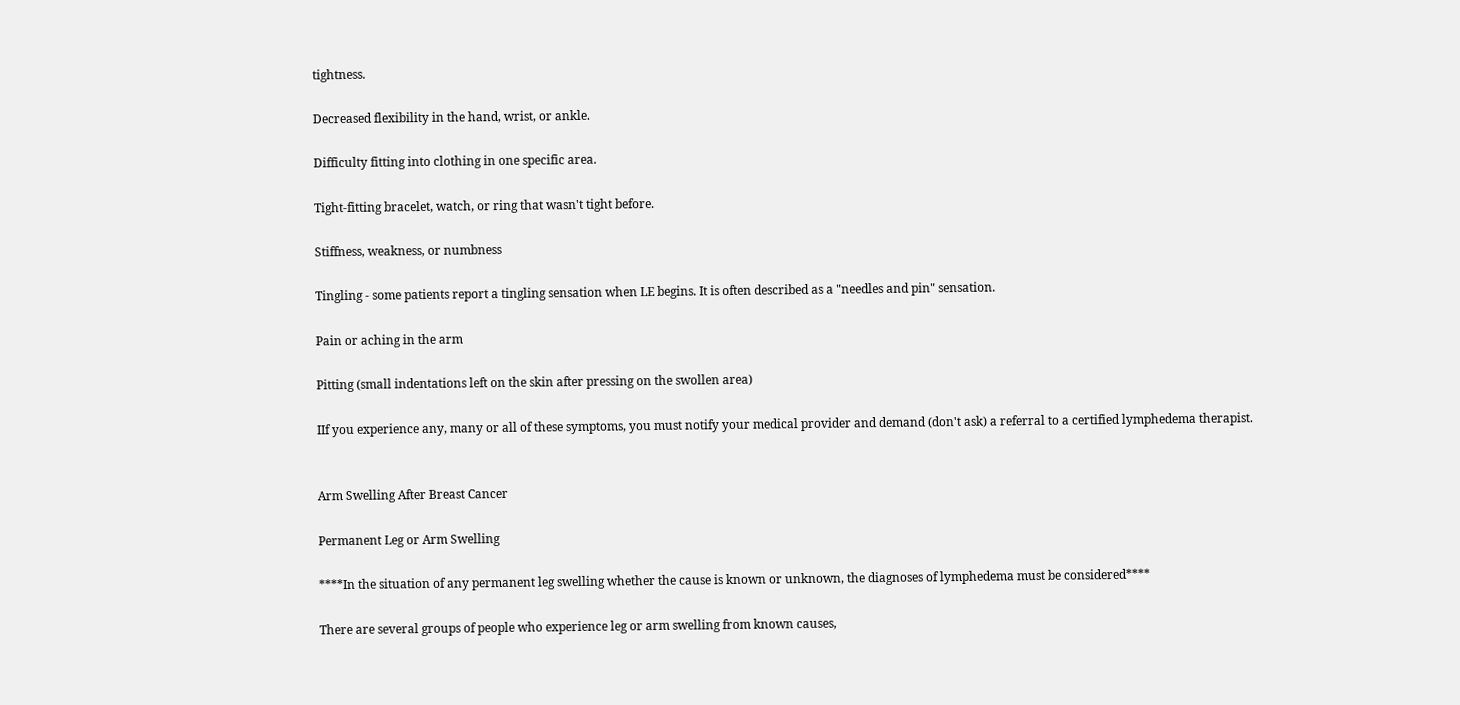tightness.

Decreased flexibility in the hand, wrist, or ankle.

Difficulty fitting into clothing in one specific area.

Tight-fitting bracelet, watch, or ring that wasn't tight before.

Stiffness, weakness, or numbness

Tingling - some patients report a tingling sensation when LE begins. It is often described as a "needles and pin" sensation.

Pain or aching in the arm

Pitting (small indentations left on the skin after pressing on the swollen area)

IIf you experience any, many or all of these symptoms, you must notify your medical provider and demand (don't ask) a referral to a certified lymphedema therapist.


Arm Swelling After Breast Cancer

Permanent Leg or Arm Swelling

****In the situation of any permanent leg swelling whether the cause is known or unknown, the diagnoses of lymphedema must be considered****

There are several groups of people who experience leg or arm swelling from known causes,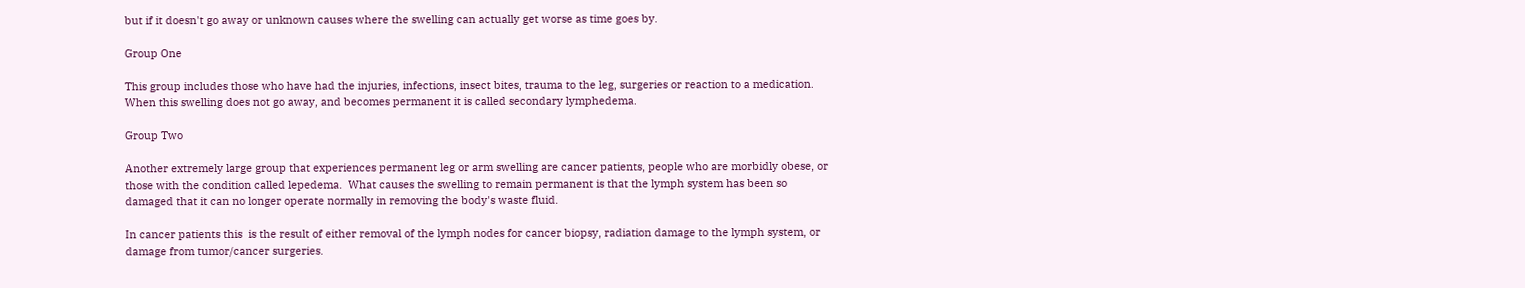but if it doesn't go away or unknown causes where the swelling can actually get worse as time goes by.

Group One

This group includes those who have had the injuries, infections, insect bites, trauma to the leg, surgeries or reaction to a medication. When this swelling does not go away, and becomes permanent it is called secondary lymphedema.

Group Two

Another extremely large group that experiences permanent leg or arm swelling are cancer patients, people who are morbidly obese, or those with the condition called lepedema.  What causes the swelling to remain permanent is that the lymph system has been so damaged that it can no longer operate normally in removing the body's waste fluid.

In cancer patients this  is the result of either removal of the lymph nodes for cancer biopsy, radiation damage to the lymph system, or damage from tumor/cancer surgeries.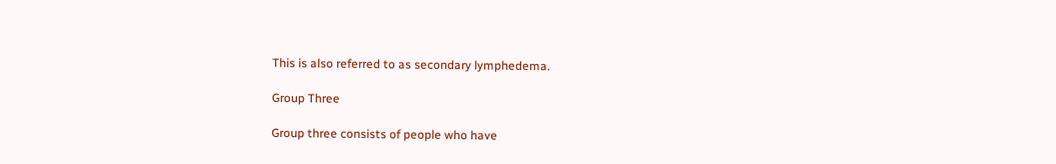This is also referred to as secondary lymphedema.

Group Three

Group three consists of people who have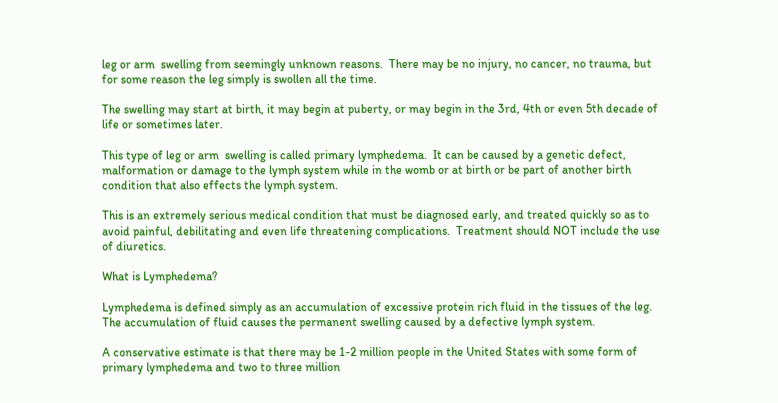leg or arm  swelling from seemingly unknown reasons.  There may be no injury, no cancer, no trauma, but for some reason the leg simply is swollen all the time.

The swelling may start at birth, it may begin at puberty, or may begin in the 3rd, 4th or even 5th decade of life or sometimes later.

This type of leg or arm  swelling is called primary lymphedema.  It can be caused by a genetic defect, malformation or damage to the lymph system while in the womb or at birth or be part of another birth condition that also effects the lymph system.

This is an extremely serious medical condition that must be diagnosed early, and treated quickly so as to avoid painful, debilitating and even life threatening complications.  Treatment should NOT include the use of diuretics.

What is Lymphedema?

Lymphedema is defined simply as an accumulation of excessive protein rich fluid in the tissues of the leg.  The accumulation of fluid causes the permanent swelling caused by a defective lymph system.

A conservative estimate is that there may be 1-2 million people in the United States with some form of primary lymphedema and two to three million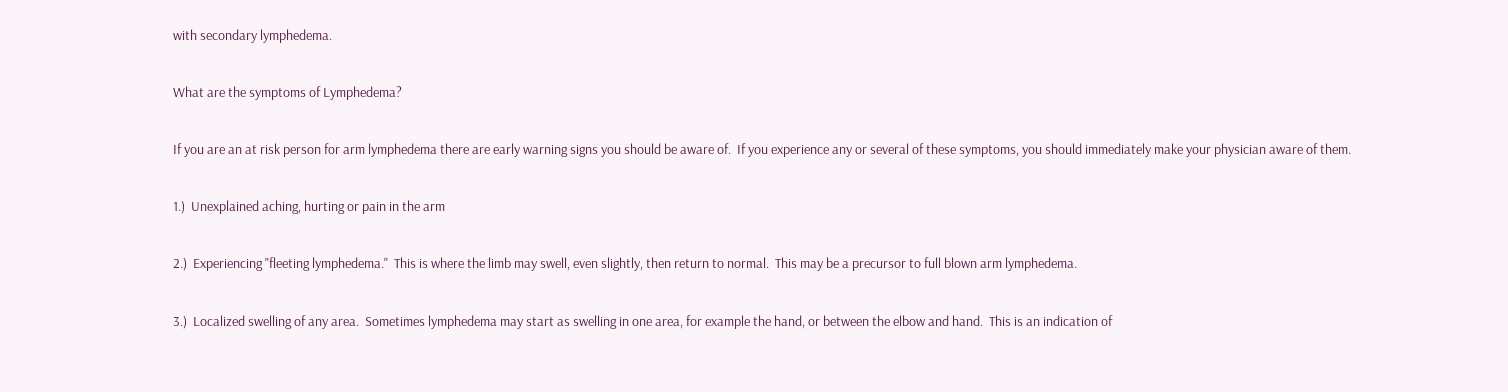with secondary lymphedema.

What are the symptoms of Lymphedema?

If you are an at risk person for arm lymphedema there are early warning signs you should be aware of.  If you experience any or several of these symptoms, you should immediately make your physician aware of them.

1.)  Unexplained aching, hurting or pain in the arm

2.)  Experiencing "fleeting lymphedema."  This is where the limb may swell, even slightly, then return to normal.  This may be a precursor to full blown arm lymphedema.

3.)  Localized swelling of any area.  Sometimes lymphedema may start as swelling in one area, for example the hand, or between the elbow and hand.  This is an indication of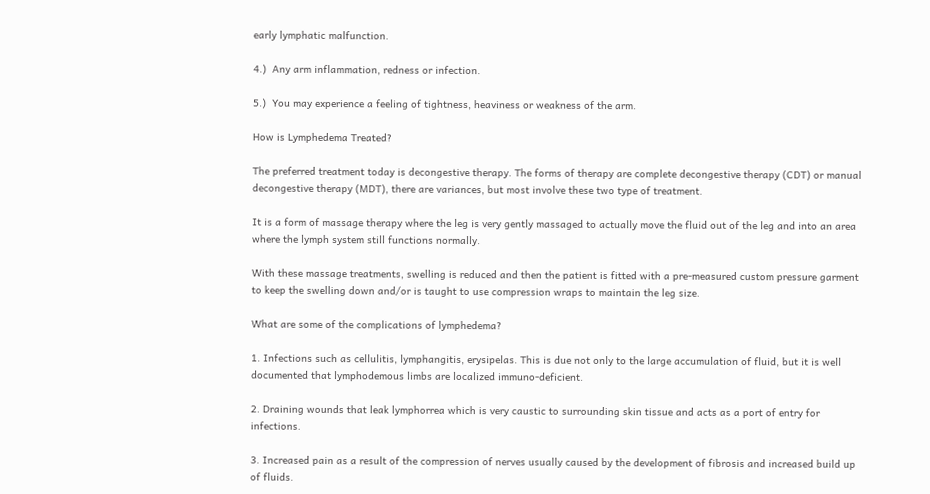early lymphatic malfunction.

4.)  Any arm inflammation, redness or infection.

5.)  You may experience a feeling of tightness, heaviness or weakness of the arm.

How is Lymphedema Treated?

The preferred treatment today is decongestive therapy. The forms of therapy are complete decongestive therapy (CDT) or manual decongestive therapy (MDT), there are variances, but most involve these two type of treatment.

It is a form of massage therapy where the leg is very gently massaged to actually move the fluid out of the leg and into an area where the lymph system still functions normally.

With these massage treatments, swelling is reduced and then the patient is fitted with a pre-measured custom pressure garment to keep the swelling down and/or is taught to use compression wraps to maintain the leg size.

What are some of the complications of lymphedema?

1. Infections such as cellulitis, lymphangitis, erysipelas. This is due not only to the large accumulation of fluid, but it is well documented that lymphodemous limbs are localized immuno-deficient.

2. Draining wounds that leak lymphorrea which is very caustic to surrounding skin tissue and acts as a port of entry for infections.

3. Increased pain as a result of the compression of nerves usually caused by the development of fibrosis and increased build up of fluids.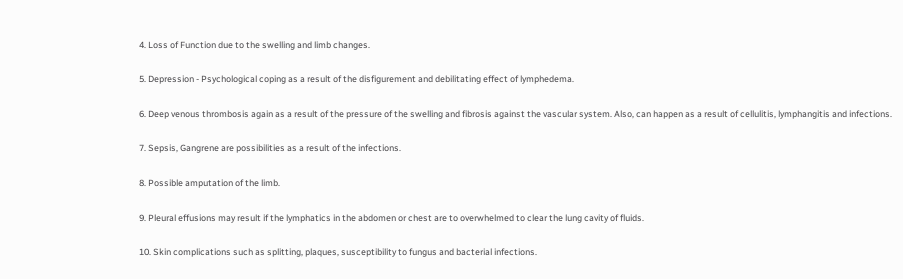4. Loss of Function due to the swelling and limb changes.

5. Depression - Psychological coping as a result of the disfigurement and debilitating effect of lymphedema.

6. Deep venous thrombosis again as a result of the pressure of the swelling and fibrosis against the vascular system. Also, can happen as a result of cellulitis, lymphangitis and infections.

7. Sepsis, Gangrene are possibilities as a result of the infections.

8. Possible amputation of the limb.

9. Pleural effusions may result if the lymphatics in the abdomen or chest are to overwhelmed to clear the lung cavity of fluids.

10. Skin complications such as splitting, plaques, susceptibility to fungus and bacterial infections.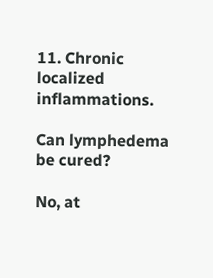11. Chronic localized inflammations.

Can lymphedema be cured?

No, at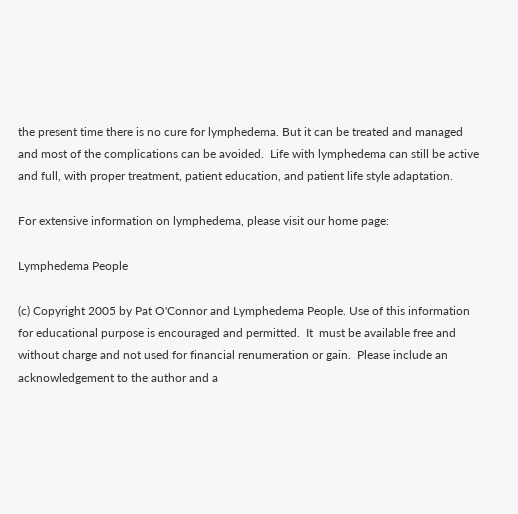the present time there is no cure for lymphedema. But it can be treated and managed and most of the complications can be avoided.  Life with lymphedema can still be active and full, with proper treatment, patient education, and patient life style adaptation.

For extensive information on lymphedema, please visit our home page:

Lymphedema People

(c) Copyright 2005 by Pat O'Connor and Lymphedema People. Use of this information for educational purpose is encouraged and permitted.  It  must be available free and without charge and not used for financial renumeration or gain.  Please include an acknowledgement to the author and a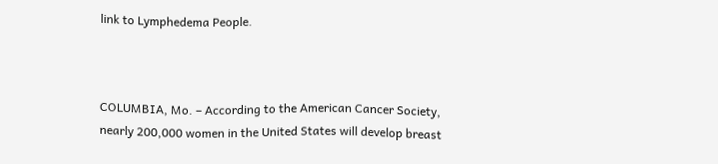link to Lymphedema People.



COLUMBIA, Mo. – According to the American Cancer Society, nearly 200,000 women in the United States will develop breast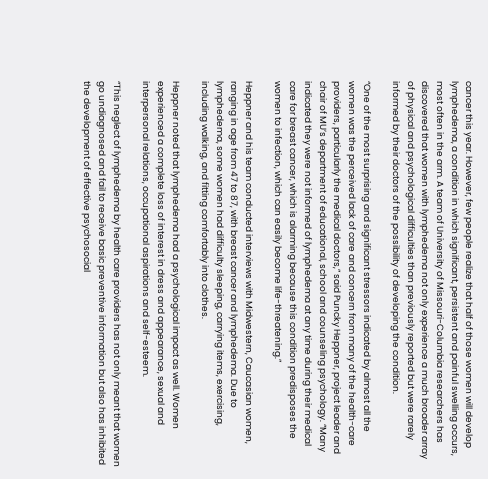cancer this year. However, few people realize that half of those women will develop lymphedema, a condition in which significant, persistent and painful swelling occurs, most often in the arm. A team of University of Missouri-Columbia researchers has discovered that women with lymphedema not only experience a much broader array of physical and psychological difficulties than previously reported but were rarely informed by their doctors of the possibility of developing the condition.

“One of the most surprising and significant stressors indicated by almost all the women was the perceived lack of care and concern from many of the health-care providers, particularly the medical doctors,” said Puncky Heppner, project leader and chair of MU’s department of educational, school and counseling psychology. “Many indicated they were not informed of lymphedema at any time during their medical care for breast cancer, which is alarming because this condition predisposes the women to infection, which can easily become life-threatening.”

Heppner and his team conducted interviews with Midwestern, Caucasian women, ranging in age from 47 to 87, with breast cancer and lymphedema. Due to lymphedema, some women had difficulty sleeping, carrying items, exercising, including walking, and fitting comfortably into clothes.

Heppner noted that lymphedema had a psychological impact as well. Women experienced a complete loss of interest in dress and appearance, sexual and interpersonal relations, occupational aspirations and self-esteem.

“This neglect of lymphedema by health care providers has not only meant that women go undiagnosed and fail to receive basic preventive information but also has inhibited the development of effective psychosocial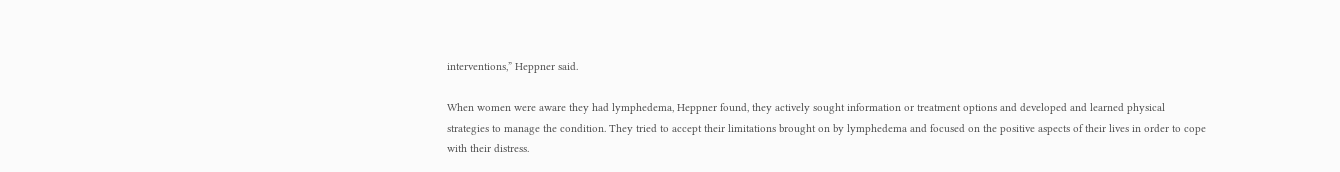interventions,” Heppner said.

When women were aware they had lymphedema, Heppner found, they actively sought information or treatment options and developed and learned physical strategies to manage the condition. They tried to accept their limitations brought on by lymphedema and focused on the positive aspects of their lives in order to cope with their distress.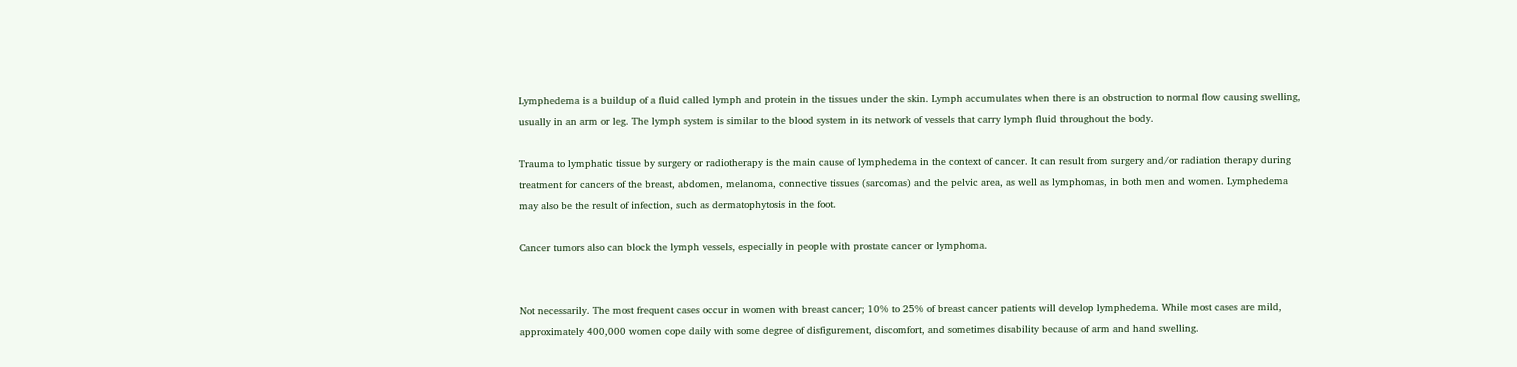Lymphedema is a buildup of a fluid called lymph and protein in the tissues under the skin. Lymph accumulates when there is an obstruction to normal flow causing swelling, usually in an arm or leg. The lymph system is similar to the blood system in its network of vessels that carry lymph fluid throughout the body.

Trauma to lymphatic tissue by surgery or radiotherapy is the main cause of lymphedema in the context of cancer. It can result from surgery and/or radiation therapy during treatment for cancers of the breast, abdomen, melanoma, connective tissues (sarcomas) and the pelvic area, as well as lymphomas, in both men and women. Lymphedema may also be the result of infection, such as dermatophytosis in the foot.

Cancer tumors also can block the lymph vessels, especially in people with prostate cancer or lymphoma.


Not necessarily. The most frequent cases occur in women with breast cancer; 10% to 25% of breast cancer patients will develop lymphedema. While most cases are mild, approximately 400,000 women cope daily with some degree of disfigurement, discomfort, and sometimes disability because of arm and hand swelling.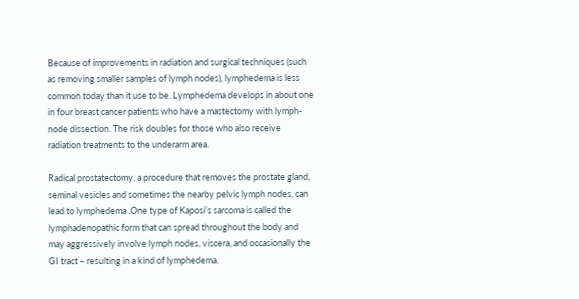Because of improvements in radiation and surgical techniques (such as removing smaller samples of lymph nodes), lymphedema is less common today than it use to be. Lymphedema develops in about one in four breast cancer patients who have a mastectomy with lymph-node dissection. The risk doubles for those who also receive radiation treatments to the underarm area.

Radical prostatectomy, a procedure that removes the prostate gland, seminal vesicles and sometimes the nearby pelvic lymph nodes, can lead to lymphedema .One type of Kaposi’s sarcoma is called the lymphadenopathic form that can spread throughout the body and may aggressively involve lymph nodes, viscera, and occasionally the GI tract – resulting in a kind of lymphedema.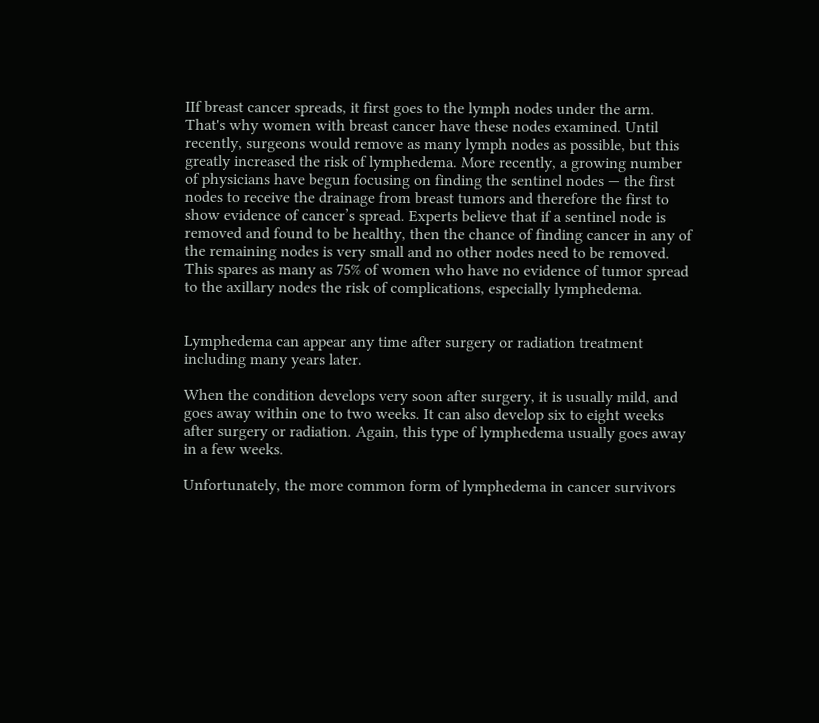IIf breast cancer spreads, it first goes to the lymph nodes under the arm. That's why women with breast cancer have these nodes examined. Until recently, surgeons would remove as many lymph nodes as possible, but this greatly increased the risk of lymphedema. More recently, a growing number of physicians have begun focusing on finding the sentinel nodes — the first nodes to receive the drainage from breast tumors and therefore the first to show evidence of cancer’s spread. Experts believe that if a sentinel node is removed and found to be healthy, then the chance of finding cancer in any of the remaining nodes is very small and no other nodes need to be removed. This spares as many as 75% of women who have no evidence of tumor spread to the axillary nodes the risk of complications, especially lymphedema.


Lymphedema can appear any time after surgery or radiation treatment including many years later.

When the condition develops very soon after surgery, it is usually mild, and goes away within one to two weeks. It can also develop six to eight weeks after surgery or radiation. Again, this type of lymphedema usually goes away in a few weeks.

Unfortunately, the more common form of lymphedema in cancer survivors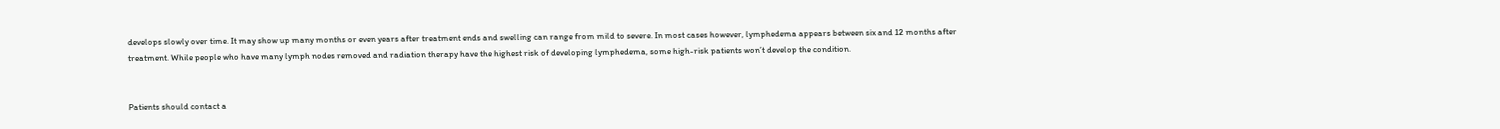develops slowly over time. It may show up many months or even years after treatment ends and swelling can range from mild to severe. In most cases however, lymphedema appears between six and 12 months after treatment. While people who have many lymph nodes removed and radiation therapy have the highest risk of developing lymphedema, some high-risk patients won’t develop the condition.


Patients should contact a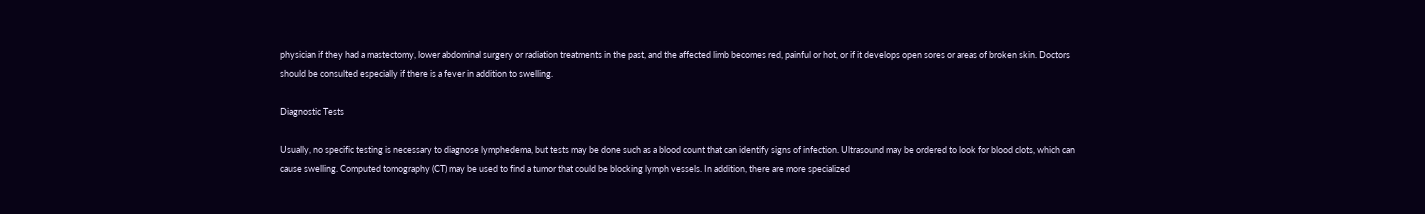physician if they had a mastectomy, lower abdominal surgery or radiation treatments in the past, and the affected limb becomes red, painful or hot, or if it develops open sores or areas of broken skin. Doctors should be consulted especially if there is a fever in addition to swelling.

Diagnostic Tests

Usually, no specific testing is necessary to diagnose lymphedema, but tests may be done such as a blood count that can identify signs of infection. Ultrasound may be ordered to look for blood clots, which can cause swelling. Computed tomography (CT) may be used to find a tumor that could be blocking lymph vessels. In addition, there are more specialized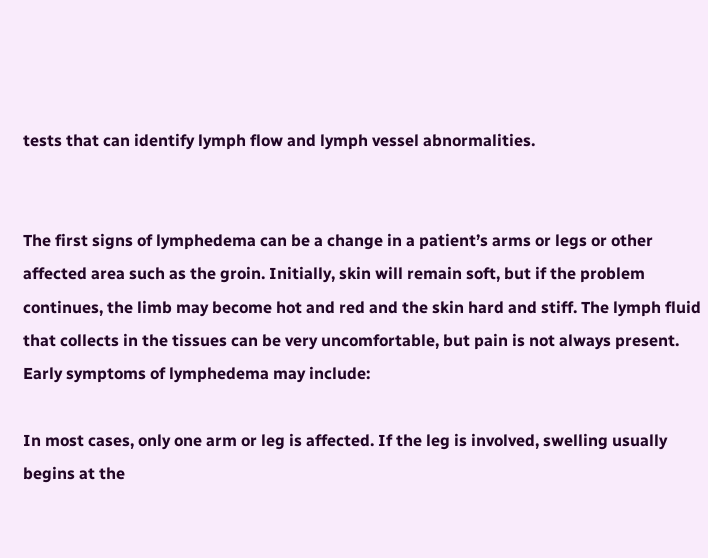tests that can identify lymph flow and lymph vessel abnormalities.


The first signs of lymphedema can be a change in a patient’s arms or legs or other affected area such as the groin. Initially, skin will remain soft, but if the problem continues, the limb may become hot and red and the skin hard and stiff. The lymph fluid that collects in the tissues can be very uncomfortable, but pain is not always present. Early symptoms of lymphedema may include:

In most cases, only one arm or leg is affected. If the leg is involved, swelling usually begins at the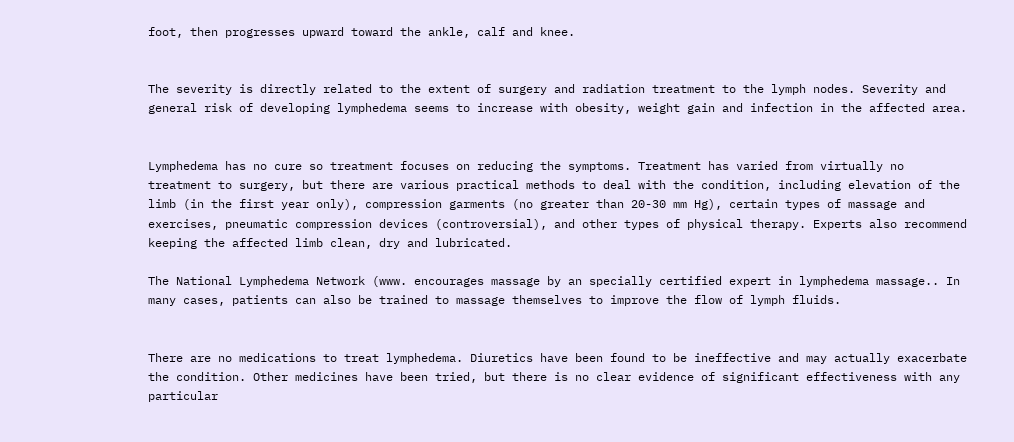foot, then progresses upward toward the ankle, calf and knee.


The severity is directly related to the extent of surgery and radiation treatment to the lymph nodes. Severity and general risk of developing lymphedema seems to increase with obesity, weight gain and infection in the affected area.


Lymphedema has no cure so treatment focuses on reducing the symptoms. Treatment has varied from virtually no treatment to surgery, but there are various practical methods to deal with the condition, including elevation of the limb (in the first year only), compression garments (no greater than 20-30 mm Hg), certain types of massage and exercises, pneumatic compression devices (controversial), and other types of physical therapy. Experts also recommend keeping the affected limb clean, dry and lubricated.

The National Lymphedema Network (www. encourages massage by an specially certified expert in lymphedema massage.. In many cases, patients can also be trained to massage themselves to improve the flow of lymph fluids.


There are no medications to treat lymphedema. Diuretics have been found to be ineffective and may actually exacerbate the condition. Other medicines have been tried, but there is no clear evidence of significant effectiveness with any particular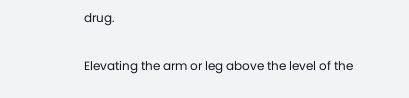drug.


Elevating the arm or leg above the level of the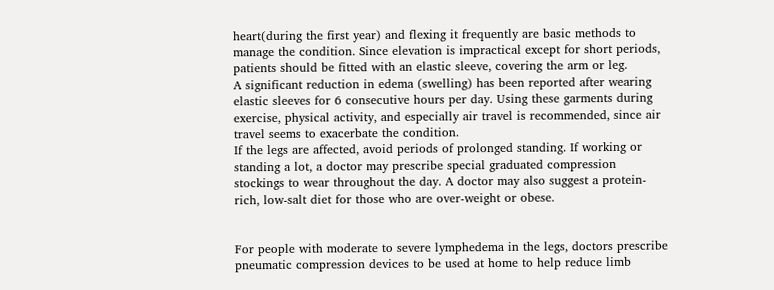heart(during the first year) and flexing it frequently are basic methods to manage the condition. Since elevation is impractical except for short periods, patients should be fitted with an elastic sleeve, covering the arm or leg.
A significant reduction in edema (swelling) has been reported after wearing elastic sleeves for 6 consecutive hours per day. Using these garments during exercise, physical activity, and especially air travel is recommended, since air travel seems to exacerbate the condition.
If the legs are affected, avoid periods of prolonged standing. If working or standing a lot, a doctor may prescribe special graduated compression stockings to wear throughout the day. A doctor may also suggest a protein-rich, low-salt diet for those who are over-weight or obese.


For people with moderate to severe lymphedema in the legs, doctors prescribe pneumatic compression devices to be used at home to help reduce limb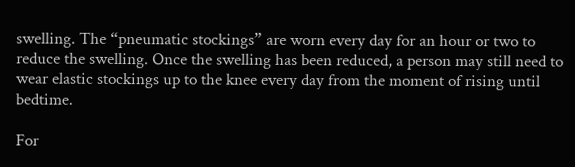swelling. The “pneumatic stockings” are worn every day for an hour or two to reduce the swelling. Once the swelling has been reduced, a person may still need to wear elastic stockings up to the knee every day from the moment of rising until bedtime.

For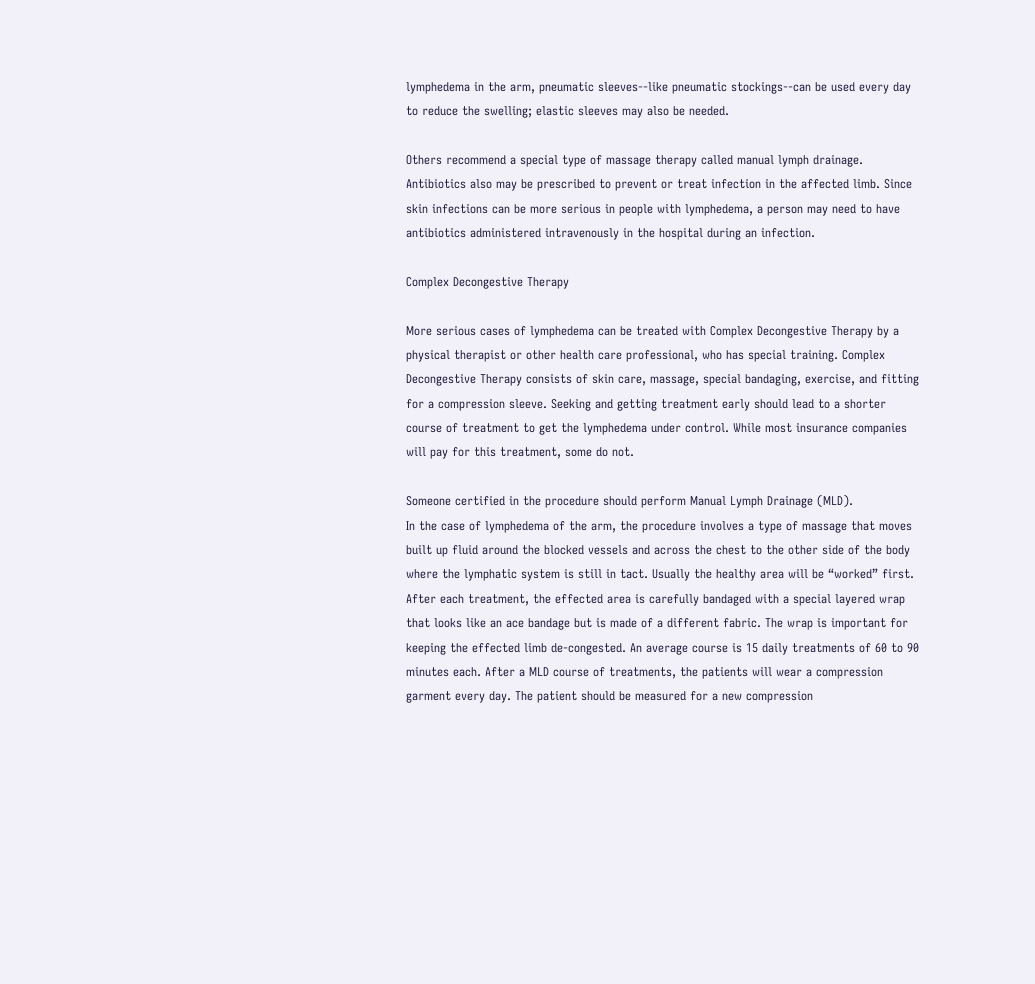lymphedema in the arm, pneumatic sleeves--like pneumatic stockings--can be used every day to reduce the swelling; elastic sleeves may also be needed.

Others recommend a special type of massage therapy called manual lymph drainage. Antibiotics also may be prescribed to prevent or treat infection in the affected limb. Since skin infections can be more serious in people with lymphedema, a person may need to have antibiotics administered intravenously in the hospital during an infection.

Complex Decongestive Therapy

More serious cases of lymphedema can be treated with Complex Decongestive Therapy by a physical therapist or other health care professional, who has special training. Complex Decongestive Therapy consists of skin care, massage, special bandaging, exercise, and fitting for a compression sleeve. Seeking and getting treatment early should lead to a shorter course of treatment to get the lymphedema under control. While most insurance companies will pay for this treatment, some do not.

Someone certified in the procedure should perform Manual Lymph Drainage (MLD).
In the case of lymphedema of the arm, the procedure involves a type of massage that moves built up fluid around the blocked vessels and across the chest to the other side of the body where the lymphatic system is still in tact. Usually the healthy area will be “worked” first. After each treatment, the effected area is carefully bandaged with a special layered wrap that looks like an ace bandage but is made of a different fabric. The wrap is important for keeping the effected limb de-congested. An average course is 15 daily treatments of 60 to 90 minutes each. After a MLD course of treatments, the patients will wear a compression garment every day. The patient should be measured for a new compression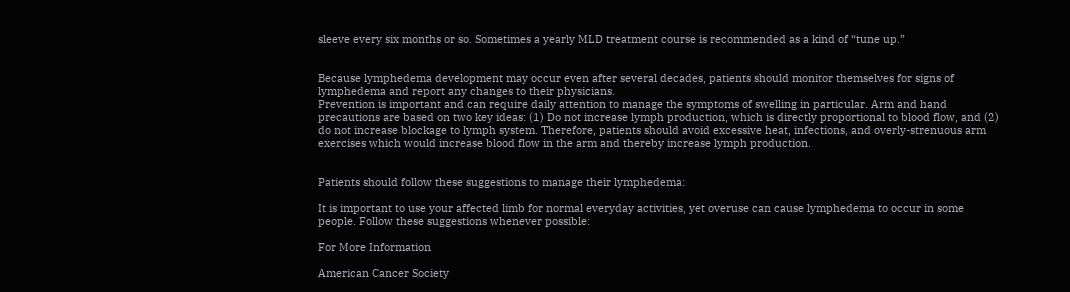sleeve every six months or so. Sometimes a yearly MLD treatment course is recommended as a kind of “tune up.”


Because lymphedema development may occur even after several decades, patients should monitor themselves for signs of lymphedema and report any changes to their physicians.
Prevention is important and can require daily attention to manage the symptoms of swelling in particular. Arm and hand precautions are based on two key ideas: (1) Do not increase lymph production, which is directly proportional to blood flow, and (2) do not increase blockage to lymph system. Therefore, patients should avoid excessive heat, infections, and overly-strenuous arm exercises which would increase blood flow in the arm and thereby increase lymph production.


Patients should follow these suggestions to manage their lymphedema:

It is important to use your affected limb for normal everyday activities, yet overuse can cause lymphedema to occur in some people. Follow these suggestions whenever possible:

For More Information

American Cancer Society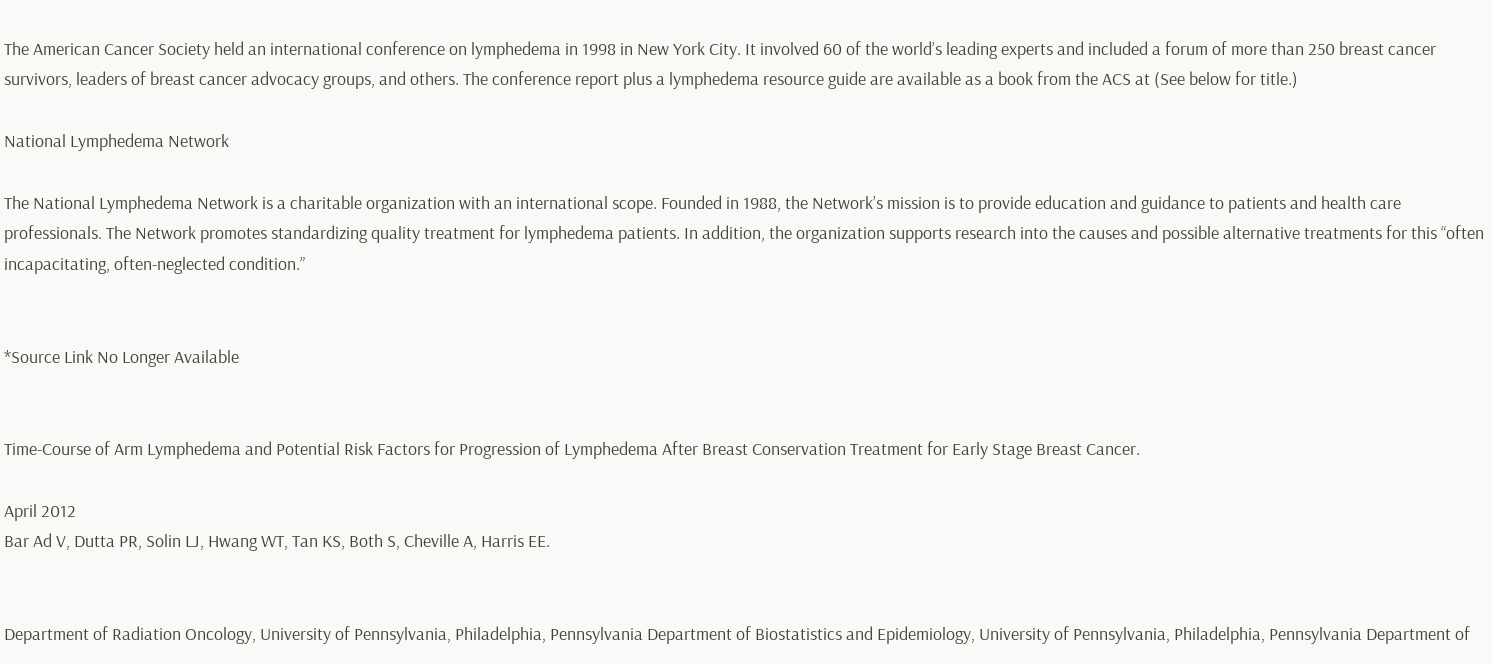The American Cancer Society held an international conference on lymphedema in 1998 in New York City. It involved 60 of the world’s leading experts and included a forum of more than 250 breast cancer survivors, leaders of breast cancer advocacy groups, and others. The conference report plus a lymphedema resource guide are available as a book from the ACS at (See below for title.)

National Lymphedema Network

The National Lymphedema Network is a charitable organization with an international scope. Founded in 1988, the Network’s mission is to provide education and guidance to patients and health care professionals. The Network promotes standardizing quality treatment for lymphedema patients. In addition, the organization supports research into the causes and possible alternative treatments for this “often incapacitating, often-neglected condition.”


*Source Link No Longer Available


Time-Course of Arm Lymphedema and Potential Risk Factors for Progression of Lymphedema After Breast Conservation Treatment for Early Stage Breast Cancer.

April 2012
Bar Ad V, Dutta PR, Solin LJ, Hwang WT, Tan KS, Both S, Cheville A, Harris EE.


Department of Radiation Oncology, University of Pennsylvania, Philadelphia, Pennsylvania Department of Biostatistics and Epidemiology, University of Pennsylvania, Philadelphia, Pennsylvania Department of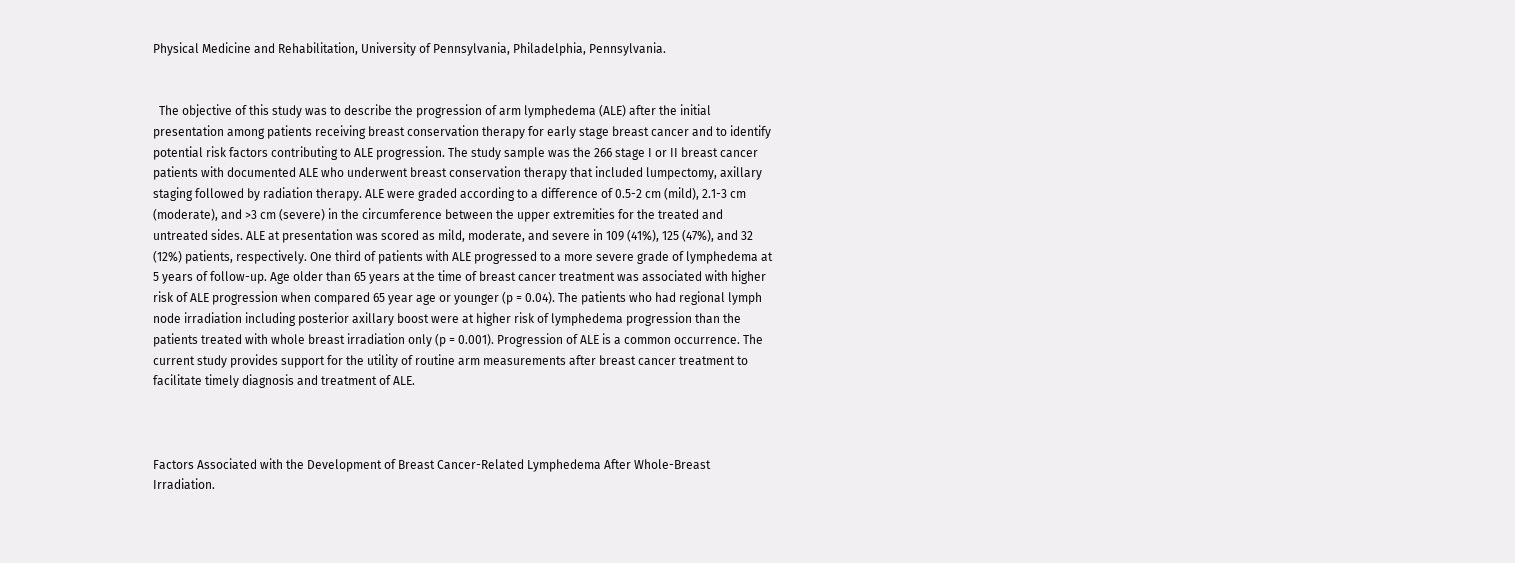Physical Medicine and Rehabilitation, University of Pennsylvania, Philadelphia, Pennsylvania.


  The objective of this study was to describe the progression of arm lymphedema (ALE) after the initial presentation among patients receiving breast conservation therapy for early stage breast cancer and to identify potential risk factors contributing to ALE progression. The study sample was the 266 stage I or II breast cancer patients with documented ALE who underwent breast conservation therapy that included lumpectomy, axillary staging followed by radiation therapy. ALE were graded according to a difference of 0.5-2 cm (mild), 2.1-3 cm (moderate), and >3 cm (severe) in the circumference between the upper extremities for the treated and untreated sides. ALE at presentation was scored as mild, moderate, and severe in 109 (41%), 125 (47%), and 32 (12%) patients, respectively. One third of patients with ALE progressed to a more severe grade of lymphedema at 5 years of follow-up. Age older than 65 years at the time of breast cancer treatment was associated with higher risk of ALE progression when compared 65 year age or younger (p = 0.04). The patients who had regional lymph node irradiation including posterior axillary boost were at higher risk of lymphedema progression than the patients treated with whole breast irradiation only (p = 0.001). Progression of ALE is a common occurrence. The current study provides support for the utility of routine arm measurements after breast cancer treatment to facilitate timely diagnosis and treatment of ALE.



Factors Associated with the Development of Breast Cancer-Related Lymphedema After Whole-Breast Irradiation.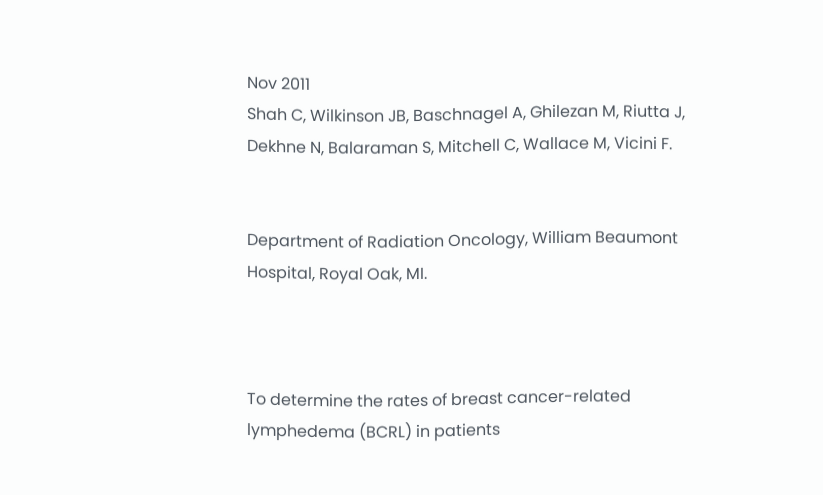Nov 2011
Shah C, Wilkinson JB, Baschnagel A, Ghilezan M, Riutta J, Dekhne N, Balaraman S, Mitchell C, Wallace M, Vicini F.


Department of Radiation Oncology, William Beaumont Hospital, Royal Oak, MI.



To determine the rates of breast cancer-related lymphedema (BCRL) in patients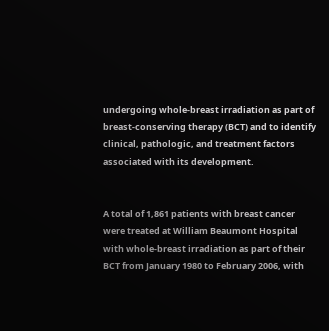undergoing whole-breast irradiation as part of breast-conserving therapy (BCT) and to identify clinical, pathologic, and treatment factors associated with its development.


A total of 1,861 patients with breast cancer were treated at William Beaumont Hospital with whole-breast irradiation as part of their BCT from January 1980 to February 2006, with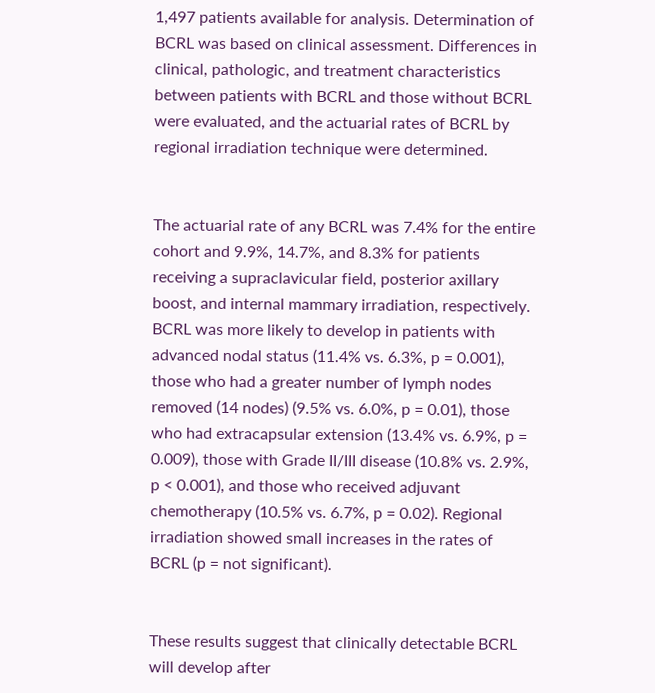1,497 patients available for analysis. Determination of BCRL was based on clinical assessment. Differences in clinical, pathologic, and treatment characteristics between patients with BCRL and those without BCRL were evaluated, and the actuarial rates of BCRL by regional irradiation technique were determined.


The actuarial rate of any BCRL was 7.4% for the entire cohort and 9.9%, 14.7%, and 8.3% for patients receiving a supraclavicular field, posterior axillary boost, and internal mammary irradiation, respectively. BCRL was more likely to develop in patients with advanced nodal status (11.4% vs. 6.3%, p = 0.001), those who had a greater number of lymph nodes removed (14 nodes) (9.5% vs. 6.0%, p = 0.01), those who had extracapsular extension (13.4% vs. 6.9%, p = 0.009), those with Grade II/III disease (10.8% vs. 2.9%, p < 0.001), and those who received adjuvant chemotherapy (10.5% vs. 6.7%, p = 0.02). Regional irradiation showed small increases in the rates of BCRL (p = not significant).


These results suggest that clinically detectable BCRL will develop after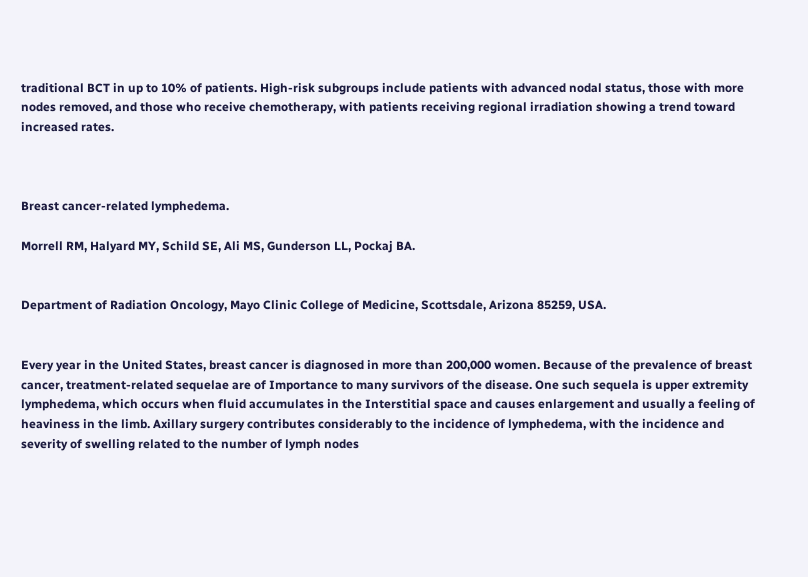traditional BCT in up to 10% of patients. High-risk subgroups include patients with advanced nodal status, those with more nodes removed, and those who receive chemotherapy, with patients receiving regional irradiation showing a trend toward increased rates.



Breast cancer-related lymphedema.

Morrell RM, Halyard MY, Schild SE, Ali MS, Gunderson LL, Pockaj BA.


Department of Radiation Oncology, Mayo Clinic College of Medicine, Scottsdale, Arizona 85259, USA.


Every year in the United States, breast cancer is diagnosed in more than 200,000 women. Because of the prevalence of breast cancer, treatment-related sequelae are of Importance to many survivors of the disease. One such sequela is upper extremity lymphedema, which occurs when fluid accumulates in the Interstitial space and causes enlargement and usually a feeling of heaviness in the limb. Axillary surgery contributes considerably to the incidence of lymphedema, with the incidence and severity of swelling related to the number of lymph nodes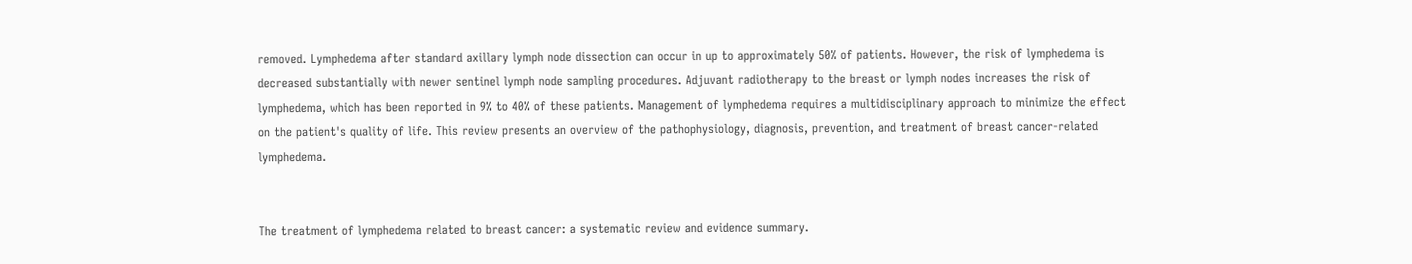removed. Lymphedema after standard axillary lymph node dissection can occur in up to approximately 50% of patients. However, the risk of lymphedema is decreased substantially with newer sentinel lymph node sampling procedures. Adjuvant radiotherapy to the breast or lymph nodes increases the risk of lymphedema, which has been reported in 9% to 40% of these patients. Management of lymphedema requires a multidisciplinary approach to minimize the effect on the patient's quality of life. This review presents an overview of the pathophysiology, diagnosis, prevention, and treatment of breast cancer-related lymphedema.


The treatment of lymphedema related to breast cancer: a systematic review and evidence summary.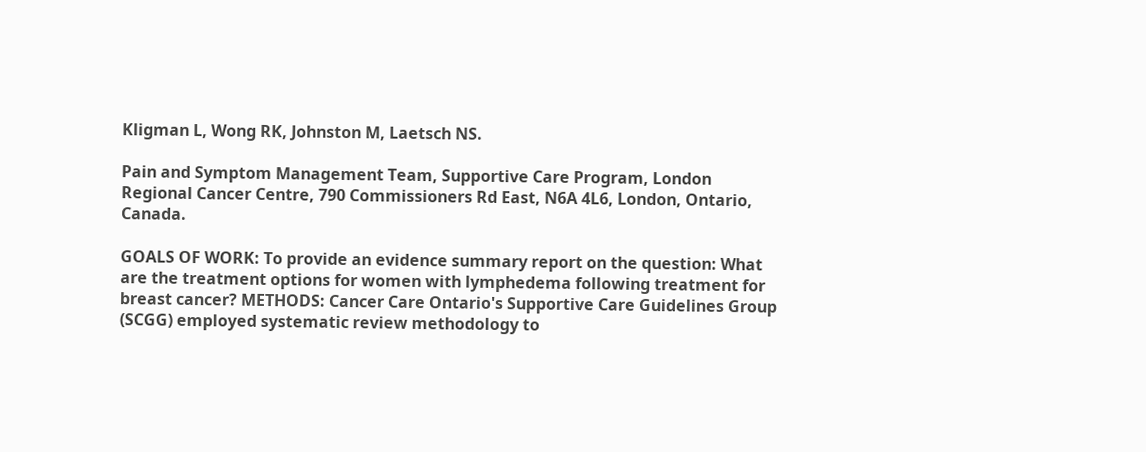Kligman L, Wong RK, Johnston M, Laetsch NS.

Pain and Symptom Management Team, Supportive Care Program, London Regional Cancer Centre, 790 Commissioners Rd East, N6A 4L6, London, Ontario, Canada.

GOALS OF WORK: To provide an evidence summary report on the question: What are the treatment options for women with lymphedema following treatment for breast cancer? METHODS: Cancer Care Ontario's Supportive Care Guidelines Group (SCGG) employed systematic review methodology to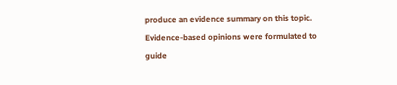produce an evidence summary on this topic. Evidence-based opinions were formulated to guide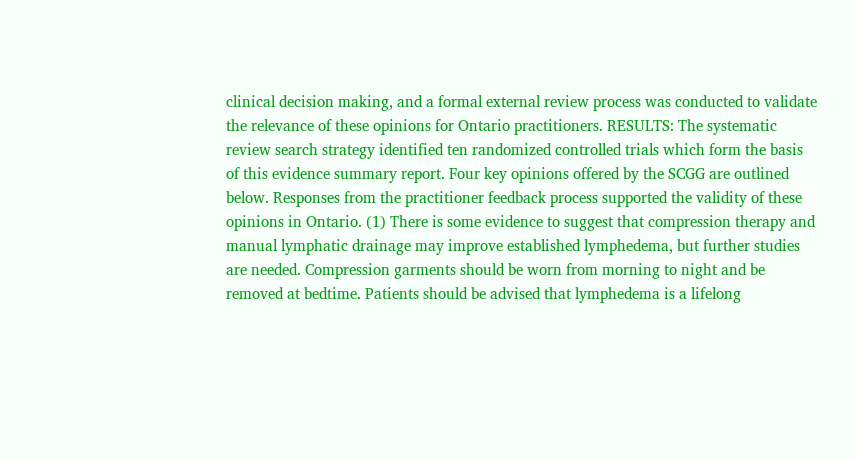clinical decision making, and a formal external review process was conducted to validate the relevance of these opinions for Ontario practitioners. RESULTS: The systematic review search strategy identified ten randomized controlled trials which form the basis of this evidence summary report. Four key opinions offered by the SCGG are outlined below. Responses from the practitioner feedback process supported the validity of these opinions in Ontario. (1) There is some evidence to suggest that compression therapy and manual lymphatic drainage may improve established lymphedema, but further studies are needed. Compression garments should be worn from morning to night and be removed at bedtime. Patients should be advised that lymphedema is a lifelong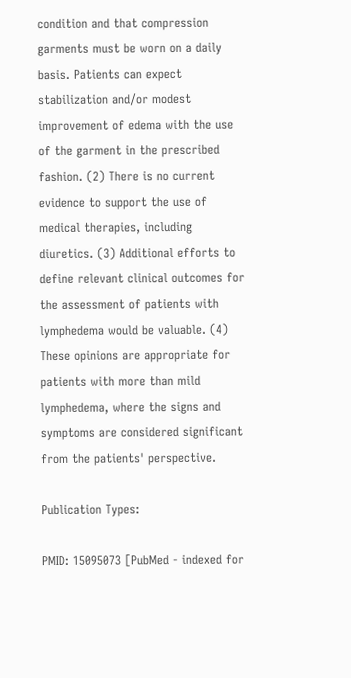condition and that compression garments must be worn on a daily basis. Patients can expect stabilization and/or modest improvement of edema with the use of the garment in the prescribed fashion. (2) There is no current evidence to support the use of medical therapies, including diuretics. (3) Additional efforts to define relevant clinical outcomes for the assessment of patients with lymphedema would be valuable. (4) These opinions are appropriate for patients with more than mild lymphedema, where the signs and symptoms are considered significant from the patients' perspective.

Publication Types:

PMID: 15095073 [PubMed - indexed for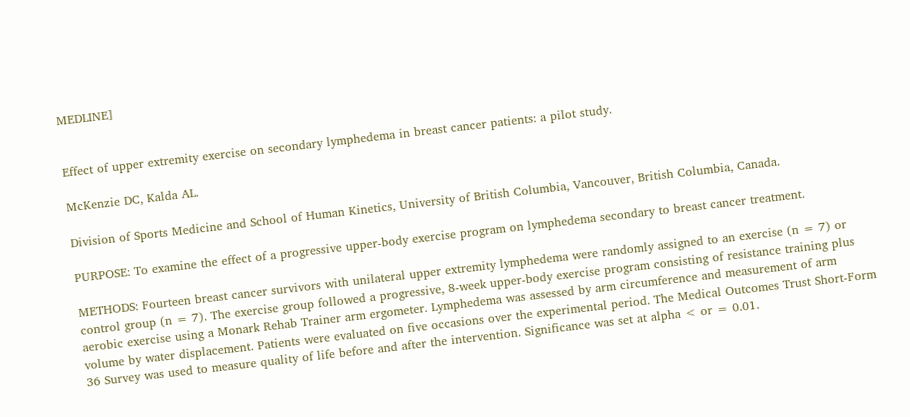MEDLINE]


Effect of upper extremity exercise on secondary lymphedema in breast cancer patients: a pilot study.

McKenzie DC, Kalda AL.

Division of Sports Medicine and School of Human Kinetics, University of British Columbia, Vancouver, British Columbia, Canada.

PURPOSE: To examine the effect of a progressive upper-body exercise program on lymphedema secondary to breast cancer treatment.

METHODS: Fourteen breast cancer survivors with unilateral upper extremity lymphedema were randomly assigned to an exercise (n = 7) or control group (n = 7). The exercise group followed a progressive, 8-week upper-body exercise program consisting of resistance training plus aerobic exercise using a Monark Rehab Trainer arm ergometer. Lymphedema was assessed by arm circumference and measurement of arm volume by water displacement. Patients were evaluated on five occasions over the experimental period. The Medical Outcomes Trust Short-Form 36 Survey was used to measure quality of life before and after the intervention. Significance was set at alpha < or = 0.01.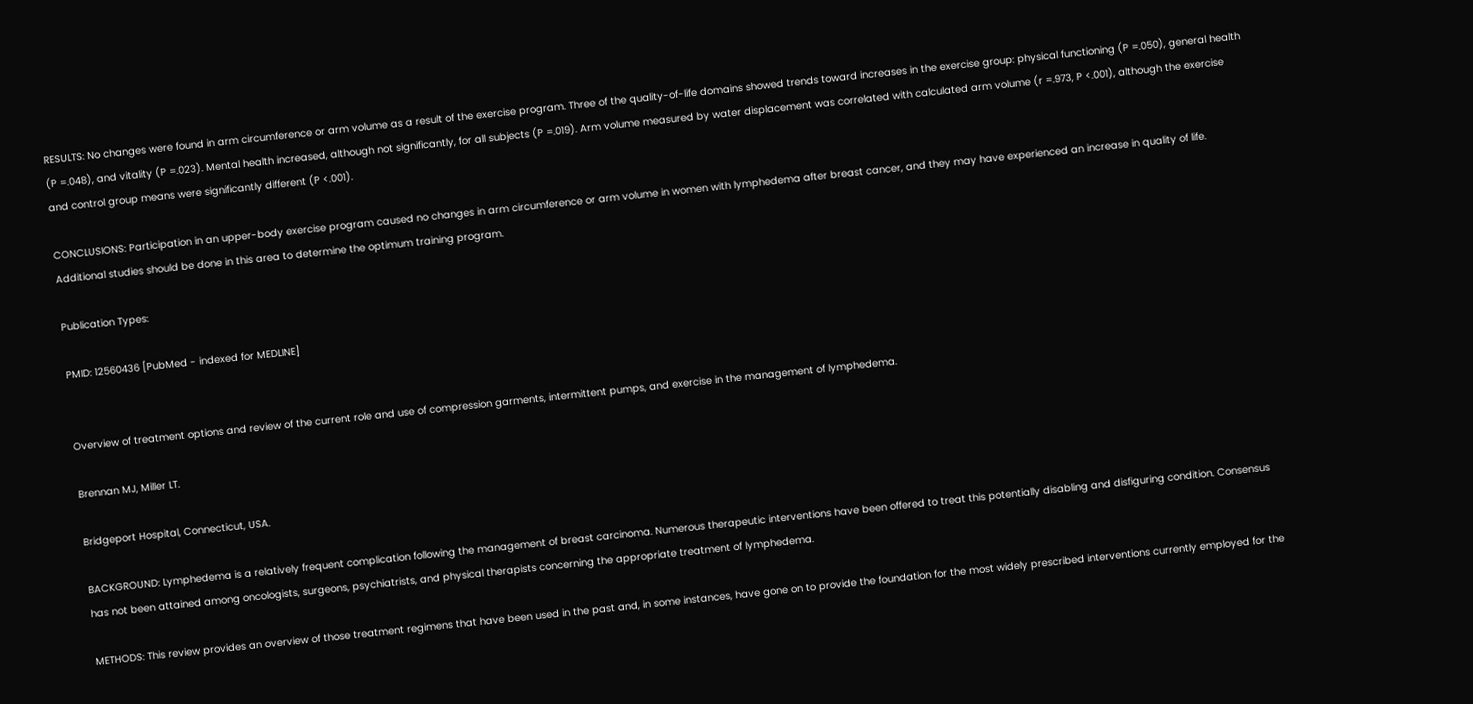RESULTS: No changes were found in arm circumference or arm volume as a result of the exercise program. Three of the quality-of-life domains showed trends toward increases in the exercise group: physical functioning (P =.050), general health (P =.048), and vitality (P =.023). Mental health increased, although not significantly, for all subjects (P =.019). Arm volume measured by water displacement was correlated with calculated arm volume (r =.973, P <.001), although the exercise and control group means were significantly different (P <.001).

CONCLUSIONS: Participation in an upper-body exercise program caused no changes in arm circumference or arm volume in women with lymphedema after breast cancer, and they may have experienced an increase in quality of life. Additional studies should be done in this area to determine the optimum training program.

Publication Types:

PMID: 12560436 [PubMed - indexed for MEDLINE]


Overview of treatment options and review of the current role and use of compression garments, intermittent pumps, and exercise in the management of lymphedema.

Brennan MJ, Miller LT.

Bridgeport Hospital, Connecticut, USA.

BACKGROUND: Lymphedema is a relatively frequent complication following the management of breast carcinoma. Numerous therapeutic interventions have been offered to treat this potentially disabling and disfiguring condition. Consensus has not been attained among oncologists, surgeons, psychiatrists, and physical therapists concerning the appropriate treatment of lymphedema.

METHODS: This review provides an overview of those treatment regimens that have been used in the past and, in some instances, have gone on to provide the foundation for the most widely prescribed interventions currently employed for the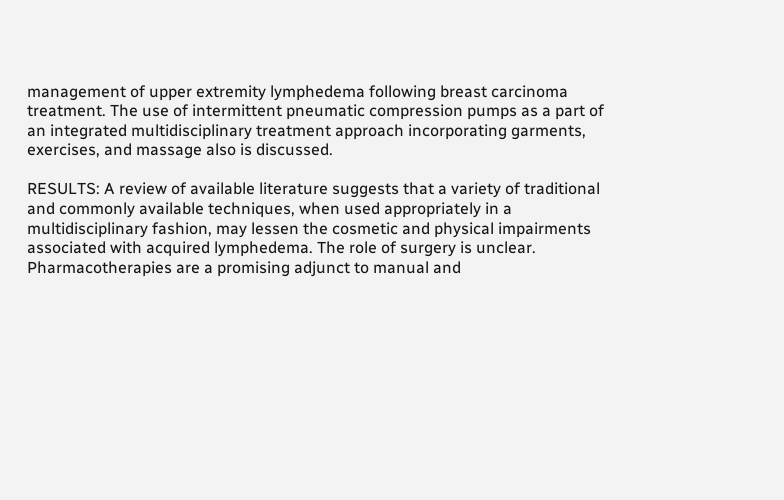management of upper extremity lymphedema following breast carcinoma treatment. The use of intermittent pneumatic compression pumps as a part of an integrated multidisciplinary treatment approach incorporating garments, exercises, and massage also is discussed.

RESULTS: A review of available literature suggests that a variety of traditional and commonly available techniques, when used appropriately in a multidisciplinary fashion, may lessen the cosmetic and physical impairments associated with acquired lymphedema. The role of surgery is unclear. Pharmacotherapies are a promising adjunct to manual and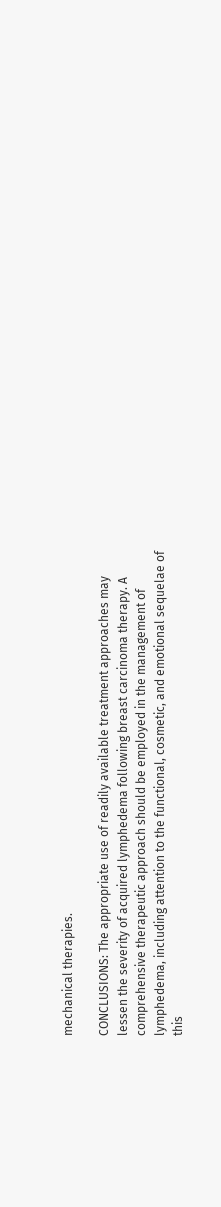mechanical therapies.

CONCLUSIONS: The appropriate use of readily available treatment approaches may lessen the severity of acquired lymphedema following breast carcinoma therapy. A comprehensive therapeutic approach should be employed in the management of lymphedema, including attention to the functional, cosmetic, and emotional sequelae of this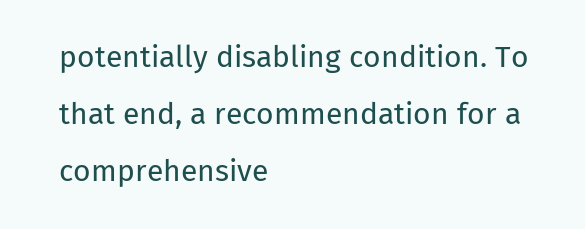potentially disabling condition. To that end, a recommendation for a comprehensive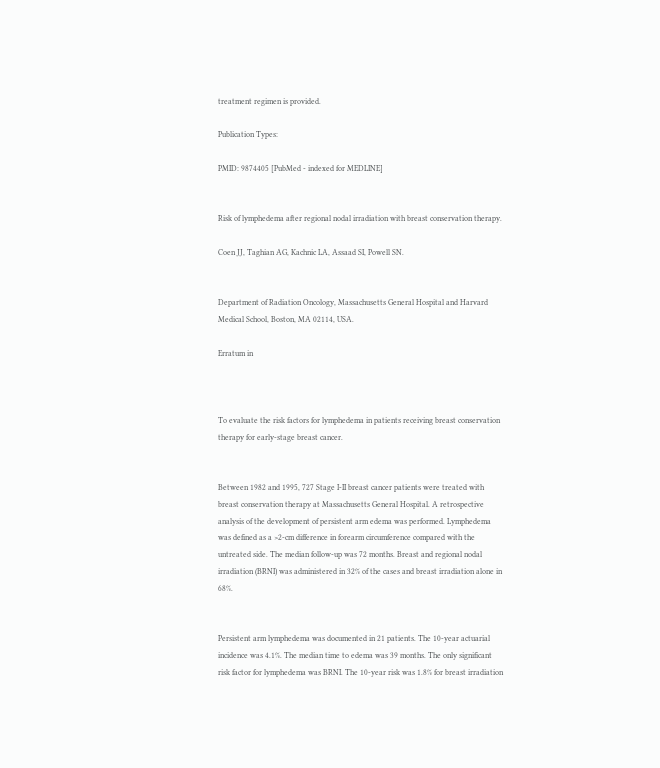treatment regimen is provided.

Publication Types:

PMID: 9874405 [PubMed - indexed for MEDLINE]


Risk of lymphedema after regional nodal irradiation with breast conservation therapy.

Coen JJ, Taghian AG, Kachnic LA, Assaad SI, Powell SN.


Department of Radiation Oncology, Massachusetts General Hospital and Harvard Medical School, Boston, MA 02114, USA.

Erratum in



To evaluate the risk factors for lymphedema in patients receiving breast conservation therapy for early-stage breast cancer.


Between 1982 and 1995, 727 Stage I-II breast cancer patients were treated with breast conservation therapy at Massachusetts General Hospital. A retrospective analysis of the development of persistent arm edema was performed. Lymphedema was defined as a >2-cm difference in forearm circumference compared with the untreated side. The median follow-up was 72 months. Breast and regional nodal irradiation (BRNI) was administered in 32% of the cases and breast irradiation alone in 68%.


Persistent arm lymphedema was documented in 21 patients. The 10-year actuarial incidence was 4.1%. The median time to edema was 39 months. The only significant risk factor for lymphedema was BRNI. The 10-year risk was 1.8% for breast irradiation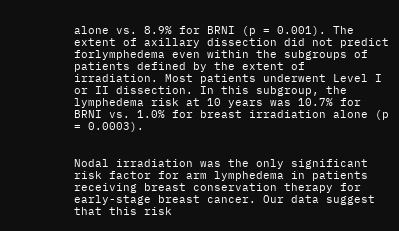alone vs. 8.9% for BRNI (p = 0.001). The extent of axillary dissection did not predict forlymphedema even within the subgroups of patients defined by the extent of irradiation. Most patients underwent Level I or II dissection. In this subgroup, the lymphedema risk at 10 years was 10.7% for BRNI vs. 1.0% for breast irradiation alone (p = 0.0003).


Nodal irradiation was the only significant risk factor for arm lymphedema in patients receiving breast conservation therapy for early-stage breast cancer. Our data suggest that this risk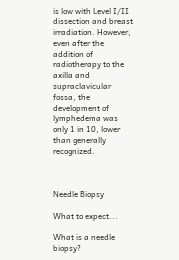is low with Level I/II dissection and breast irradiation. However, even after the addition of radiotherapy to the axilla and supraclavicular fossa, the development of lymphedema was only 1 in 10, lower than generally recognized.



Needle Biopsy

What to expect...

What is a needle biopsy?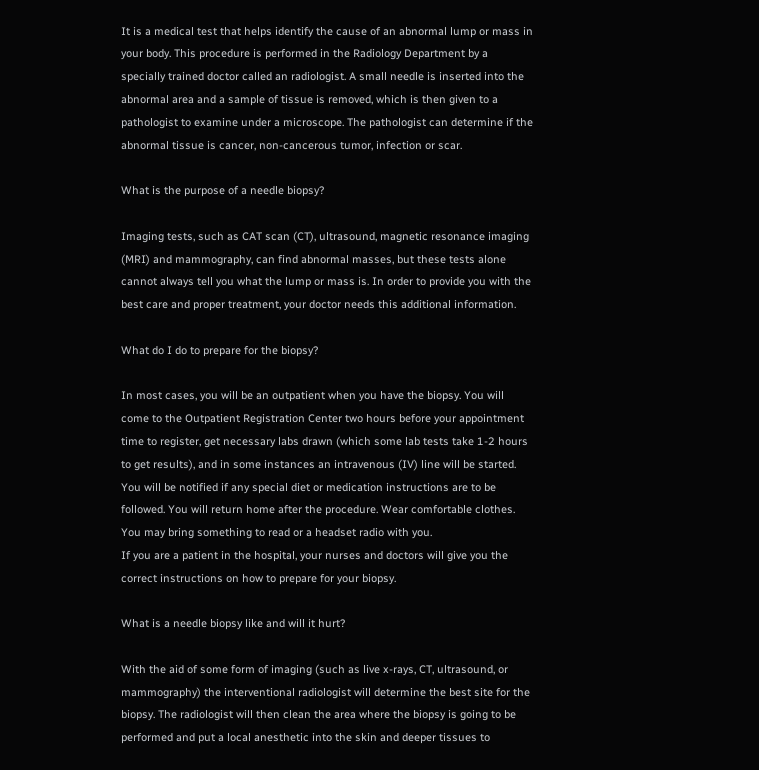It is a medical test that helps identify the cause of an abnormal lump or mass in your body. This procedure is performed in the Radiology Department by a specially trained doctor called an radiologist. A small needle is inserted into the abnormal area and a sample of tissue is removed, which is then given to a pathologist to examine under a microscope. The pathologist can determine if the abnormal tissue is cancer, non-cancerous tumor, infection or scar.

What is the purpose of a needle biopsy?

Imaging tests, such as CAT scan (CT), ultrasound, magnetic resonance imaging (MRI) and mammography, can find abnormal masses, but these tests alone cannot always tell you what the lump or mass is. In order to provide you with the best care and proper treatment, your doctor needs this additional information.

What do I do to prepare for the biopsy?

In most cases, you will be an outpatient when you have the biopsy. You will come to the Outpatient Registration Center two hours before your appointment time to register, get necessary labs drawn (which some lab tests take 1-2 hours to get results), and in some instances an intravenous (IV) line will be started. You will be notified if any special diet or medication instructions are to be followed. You will return home after the procedure. Wear comfortable clothes. You may bring something to read or a headset radio with you.
If you are a patient in the hospital, your nurses and doctors will give you the correct instructions on how to prepare for your biopsy.

What is a needle biopsy like and will it hurt?

With the aid of some form of imaging (such as live x-rays, CT, ultrasound, or mammography) the interventional radiologist will determine the best site for the biopsy. The radiologist will then clean the area where the biopsy is going to be performed and put a local anesthetic into the skin and deeper tissues to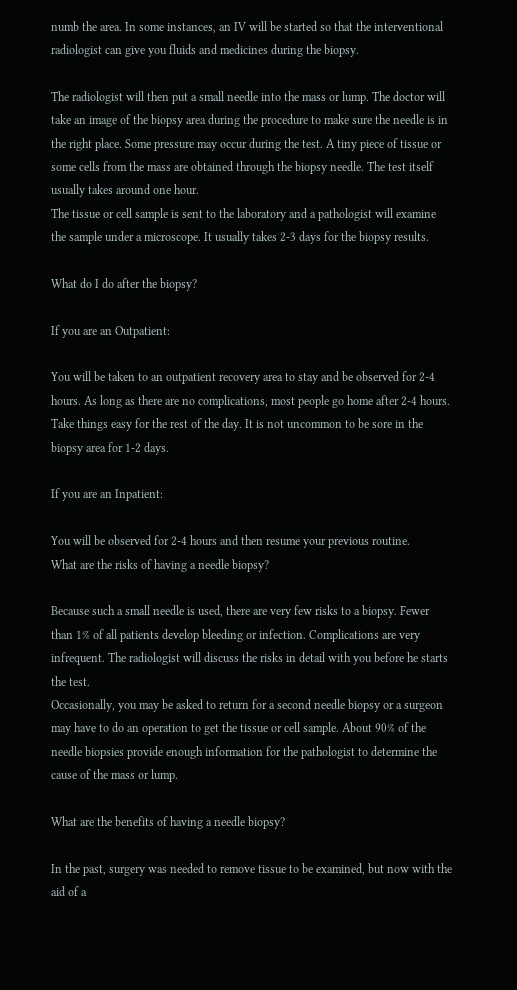numb the area. In some instances, an IV will be started so that the interventional radiologist can give you fluids and medicines during the biopsy.

The radiologist will then put a small needle into the mass or lump. The doctor will take an image of the biopsy area during the procedure to make sure the needle is in the right place. Some pressure may occur during the test. A tiny piece of tissue or some cells from the mass are obtained through the biopsy needle. The test itself usually takes around one hour.
The tissue or cell sample is sent to the laboratory and a pathologist will examine the sample under a microscope. It usually takes 2-3 days for the biopsy results.

What do I do after the biopsy?

If you are an Outpatient:

You will be taken to an outpatient recovery area to stay and be observed for 2-4 hours. As long as there are no complications, most people go home after 2-4 hours. Take things easy for the rest of the day. It is not uncommon to be sore in the biopsy area for 1-2 days.

If you are an Inpatient:

You will be observed for 2-4 hours and then resume your previous routine.
What are the risks of having a needle biopsy?

Because such a small needle is used, there are very few risks to a biopsy. Fewer than 1% of all patients develop bleeding or infection. Complications are very infrequent. The radiologist will discuss the risks in detail with you before he starts the test.
Occasionally, you may be asked to return for a second needle biopsy or a surgeon may have to do an operation to get the tissue or cell sample. About 90% of the needle biopsies provide enough information for the pathologist to determine the cause of the mass or lump.

What are the benefits of having a needle biopsy?

In the past, surgery was needed to remove tissue to be examined, but now with the aid of a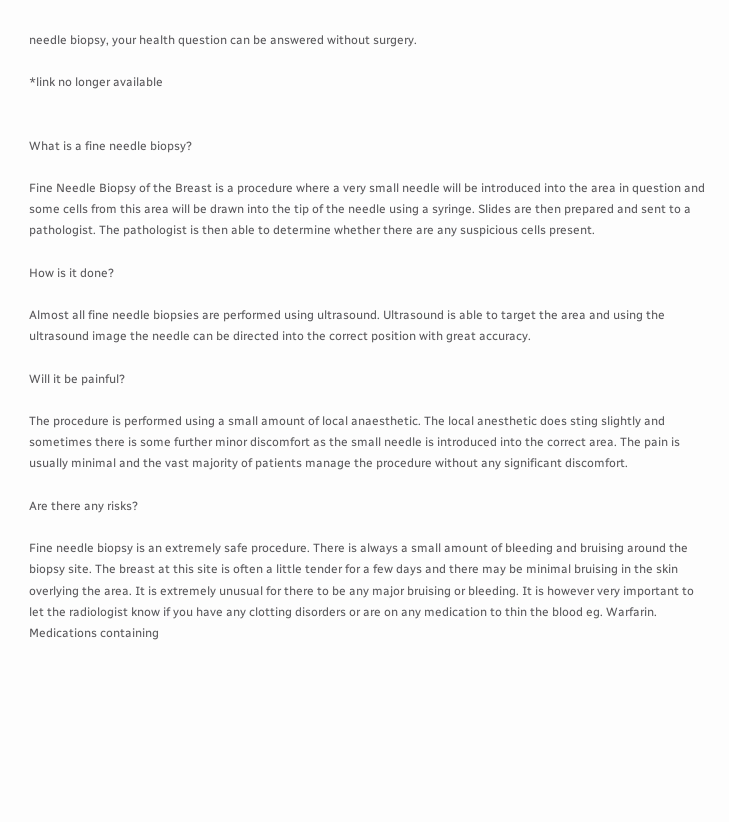needle biopsy, your health question can be answered without surgery.

*link no longer available


What is a fine needle biopsy?

Fine Needle Biopsy of the Breast is a procedure where a very small needle will be introduced into the area in question and some cells from this area will be drawn into the tip of the needle using a syringe. Slides are then prepared and sent to a pathologist. The pathologist is then able to determine whether there are any suspicious cells present.

How is it done?

Almost all fine needle biopsies are performed using ultrasound. Ultrasound is able to target the area and using the ultrasound image the needle can be directed into the correct position with great accuracy.

Will it be painful?

The procedure is performed using a small amount of local anaesthetic. The local anesthetic does sting slightly and sometimes there is some further minor discomfort as the small needle is introduced into the correct area. The pain is usually minimal and the vast majority of patients manage the procedure without any significant discomfort.

Are there any risks?

Fine needle biopsy is an extremely safe procedure. There is always a small amount of bleeding and bruising around the biopsy site. The breast at this site is often a little tender for a few days and there may be minimal bruising in the skin overlying the area. It is extremely unusual for there to be any major bruising or bleeding. It is however very important to let the radiologist know if you have any clotting disorders or are on any medication to thin the blood eg. Warfarin. Medications containing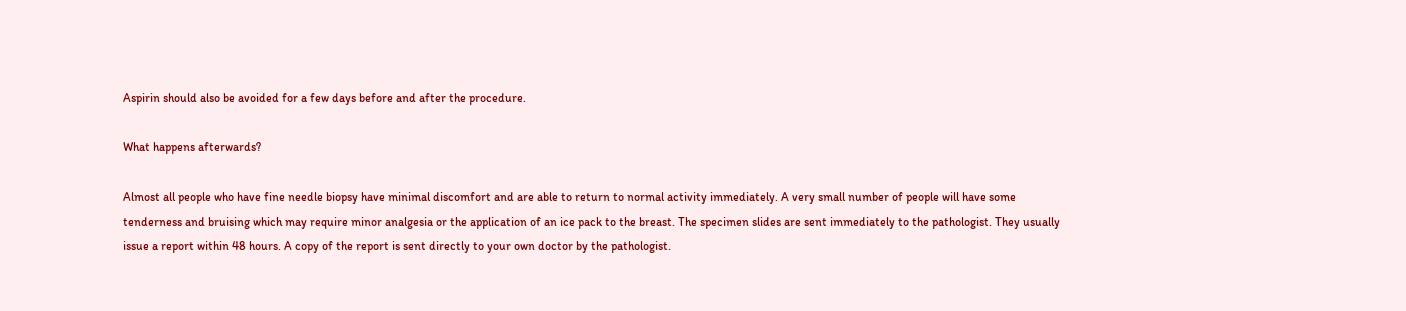Aspirin should also be avoided for a few days before and after the procedure.

What happens afterwards?

Almost all people who have fine needle biopsy have minimal discomfort and are able to return to normal activity immediately. A very small number of people will have some tenderness and bruising which may require minor analgesia or the application of an ice pack to the breast. The specimen slides are sent immediately to the pathologist. They usually issue a report within 48 hours. A copy of the report is sent directly to your own doctor by the pathologist.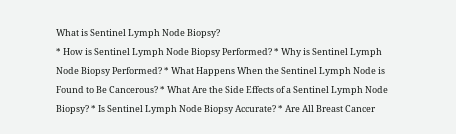What is Sentinel Lymph Node Biopsy?
* How is Sentinel Lymph Node Biopsy Performed? * Why is Sentinel Lymph Node Biopsy Performed? * What Happens When the Sentinel Lymph Node is Found to Be Cancerous? * What Are the Side Effects of a Sentinel Lymph Node Biopsy? * Is Sentinel Lymph Node Biopsy Accurate? * Are All Breast Cancer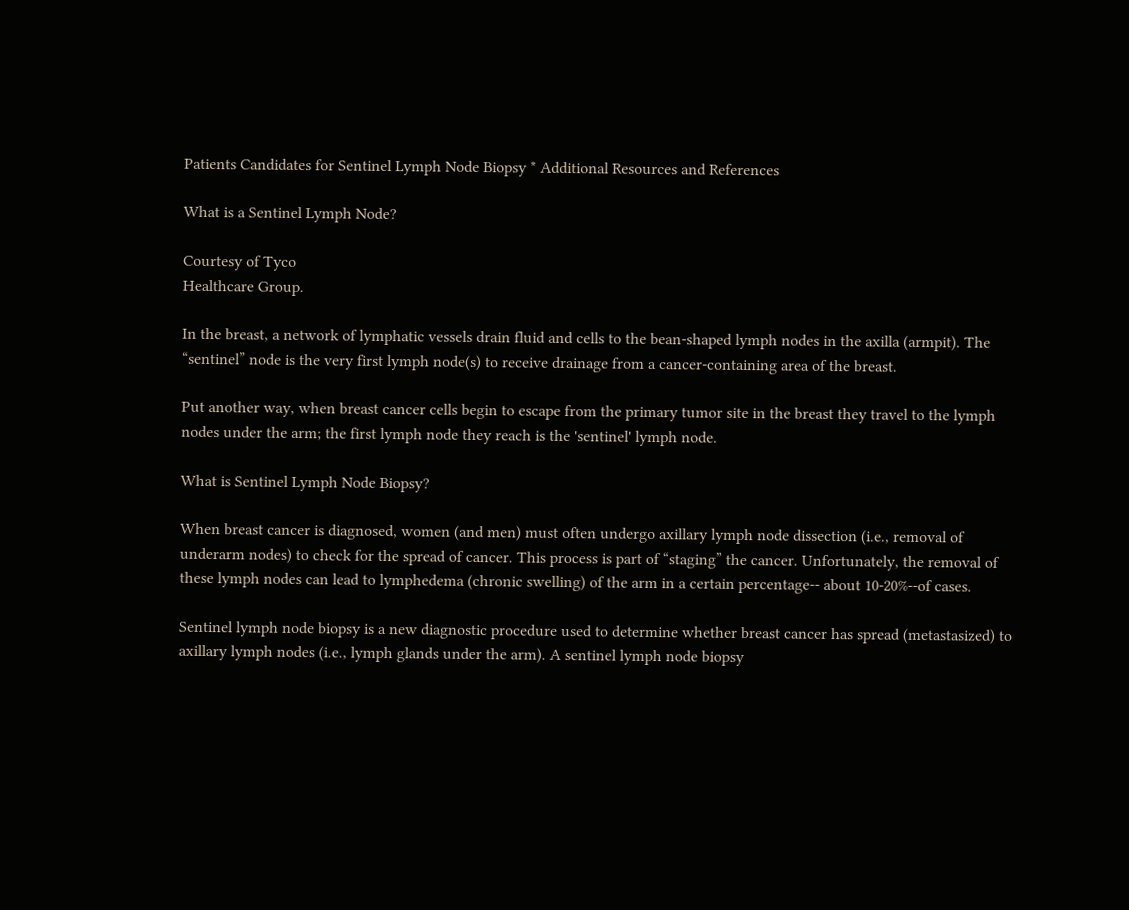Patients Candidates for Sentinel Lymph Node Biopsy * Additional Resources and References

What is a Sentinel Lymph Node?

Courtesy of Tyco
Healthcare Group.

In the breast, a network of lymphatic vessels drain fluid and cells to the bean-shaped lymph nodes in the axilla (armpit). The “sentinel” node is the very first lymph node(s) to receive drainage from a cancer-containing area of the breast.

Put another way, when breast cancer cells begin to escape from the primary tumor site in the breast they travel to the lymph nodes under the arm; the first lymph node they reach is the 'sentinel' lymph node.

What is Sentinel Lymph Node Biopsy?

When breast cancer is diagnosed, women (and men) must often undergo axillary lymph node dissection (i.e., removal of underarm nodes) to check for the spread of cancer. This process is part of “staging” the cancer. Unfortunately, the removal of these lymph nodes can lead to lymphedema (chronic swelling) of the arm in a certain percentage-- about 10-20%--of cases.

Sentinel lymph node biopsy is a new diagnostic procedure used to determine whether breast cancer has spread (metastasized) to axillary lymph nodes (i.e., lymph glands under the arm). A sentinel lymph node biopsy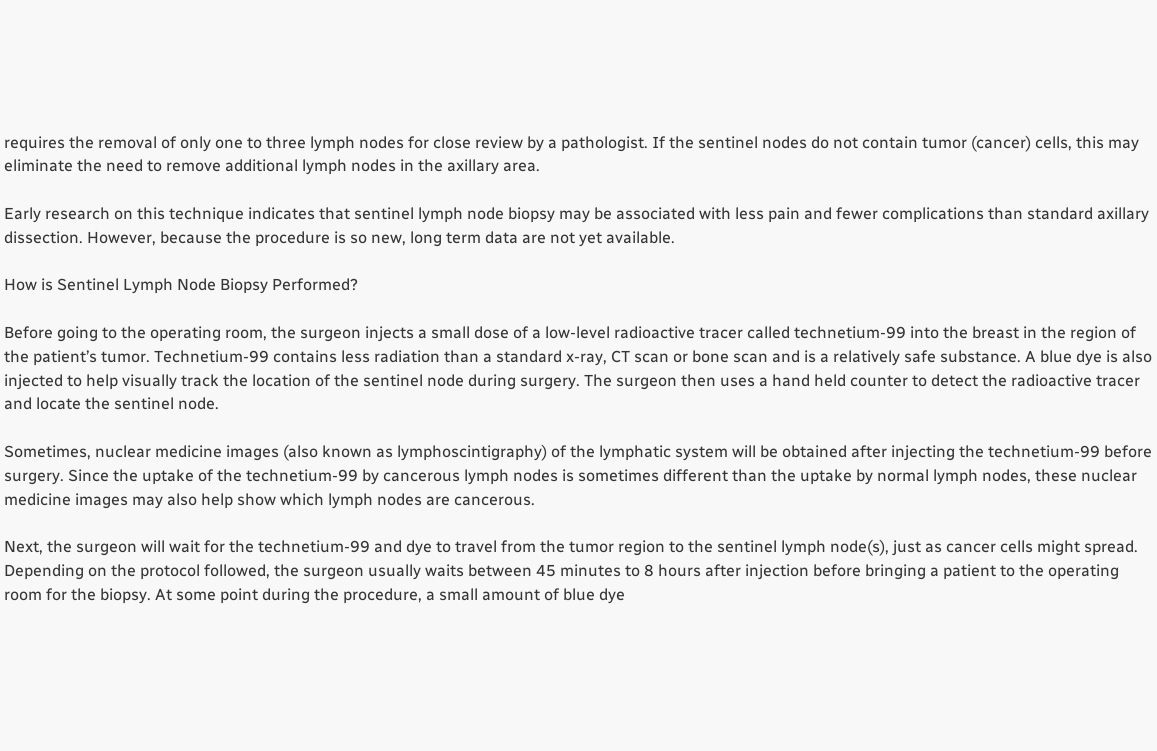requires the removal of only one to three lymph nodes for close review by a pathologist. If the sentinel nodes do not contain tumor (cancer) cells, this may eliminate the need to remove additional lymph nodes in the axillary area.

Early research on this technique indicates that sentinel lymph node biopsy may be associated with less pain and fewer complications than standard axillary dissection. However, because the procedure is so new, long term data are not yet available.

How is Sentinel Lymph Node Biopsy Performed?

Before going to the operating room, the surgeon injects a small dose of a low-level radioactive tracer called technetium-99 into the breast in the region of the patient’s tumor. Technetium-99 contains less radiation than a standard x-ray, CT scan or bone scan and is a relatively safe substance. A blue dye is also injected to help visually track the location of the sentinel node during surgery. The surgeon then uses a hand held counter to detect the radioactive tracer and locate the sentinel node.

Sometimes, nuclear medicine images (also known as lymphoscintigraphy) of the lymphatic system will be obtained after injecting the technetium-99 before surgery. Since the uptake of the technetium-99 by cancerous lymph nodes is sometimes different than the uptake by normal lymph nodes, these nuclear medicine images may also help show which lymph nodes are cancerous.

Next, the surgeon will wait for the technetium-99 and dye to travel from the tumor region to the sentinel lymph node(s), just as cancer cells might spread. Depending on the protocol followed, the surgeon usually waits between 45 minutes to 8 hours after injection before bringing a patient to the operating room for the biopsy. At some point during the procedure, a small amount of blue dye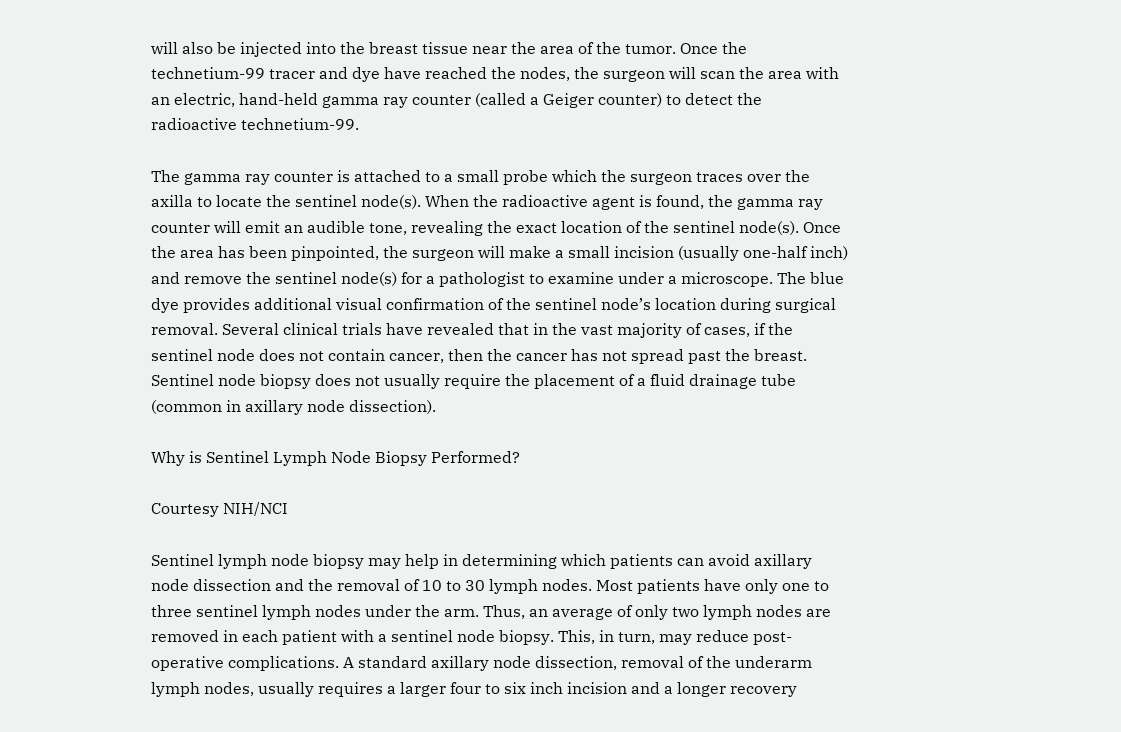will also be injected into the breast tissue near the area of the tumor. Once the technetium-99 tracer and dye have reached the nodes, the surgeon will scan the area with an electric, hand-held gamma ray counter (called a Geiger counter) to detect the radioactive technetium-99.

The gamma ray counter is attached to a small probe which the surgeon traces over the axilla to locate the sentinel node(s). When the radioactive agent is found, the gamma ray counter will emit an audible tone, revealing the exact location of the sentinel node(s). Once the area has been pinpointed, the surgeon will make a small incision (usually one-half inch) and remove the sentinel node(s) for a pathologist to examine under a microscope. The blue dye provides additional visual confirmation of the sentinel node’s location during surgical removal. Several clinical trials have revealed that in the vast majority of cases, if the sentinel node does not contain cancer, then the cancer has not spread past the breast. Sentinel node biopsy does not usually require the placement of a fluid drainage tube (common in axillary node dissection).

Why is Sentinel Lymph Node Biopsy Performed?

Courtesy NIH/NCI

Sentinel lymph node biopsy may help in determining which patients can avoid axillary node dissection and the removal of 10 to 30 lymph nodes. Most patients have only one to three sentinel lymph nodes under the arm. Thus, an average of only two lymph nodes are removed in each patient with a sentinel node biopsy. This, in turn, may reduce post-operative complications. A standard axillary node dissection, removal of the underarm lymph nodes, usually requires a larger four to six inch incision and a longer recovery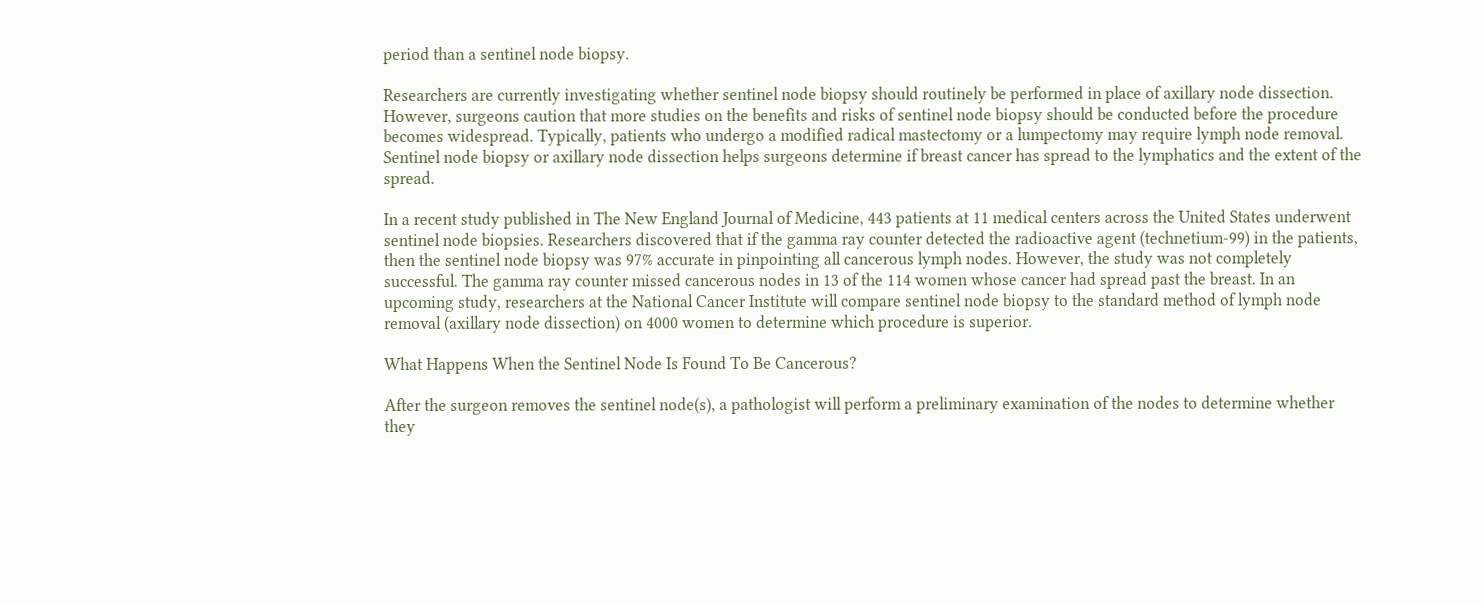period than a sentinel node biopsy.

Researchers are currently investigating whether sentinel node biopsy should routinely be performed in place of axillary node dissection. However, surgeons caution that more studies on the benefits and risks of sentinel node biopsy should be conducted before the procedure becomes widespread. Typically, patients who undergo a modified radical mastectomy or a lumpectomy may require lymph node removal. Sentinel node biopsy or axillary node dissection helps surgeons determine if breast cancer has spread to the lymphatics and the extent of the spread.

In a recent study published in The New England Journal of Medicine, 443 patients at 11 medical centers across the United States underwent sentinel node biopsies. Researchers discovered that if the gamma ray counter detected the radioactive agent (technetium-99) in the patients, then the sentinel node biopsy was 97% accurate in pinpointing all cancerous lymph nodes. However, the study was not completely successful. The gamma ray counter missed cancerous nodes in 13 of the 114 women whose cancer had spread past the breast. In an upcoming study, researchers at the National Cancer Institute will compare sentinel node biopsy to the standard method of lymph node removal (axillary node dissection) on 4000 women to determine which procedure is superior.

What Happens When the Sentinel Node Is Found To Be Cancerous?

After the surgeon removes the sentinel node(s), a pathologist will perform a preliminary examination of the nodes to determine whether they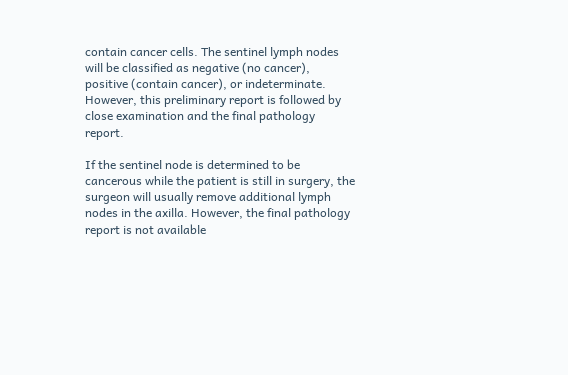contain cancer cells. The sentinel lymph nodes will be classified as negative (no cancer), positive (contain cancer), or indeterminate. However, this preliminary report is followed by close examination and the final pathology report.

If the sentinel node is determined to be cancerous while the patient is still in surgery, the surgeon will usually remove additional lymph nodes in the axilla. However, the final pathology report is not available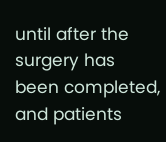until after the surgery has been completed, and patients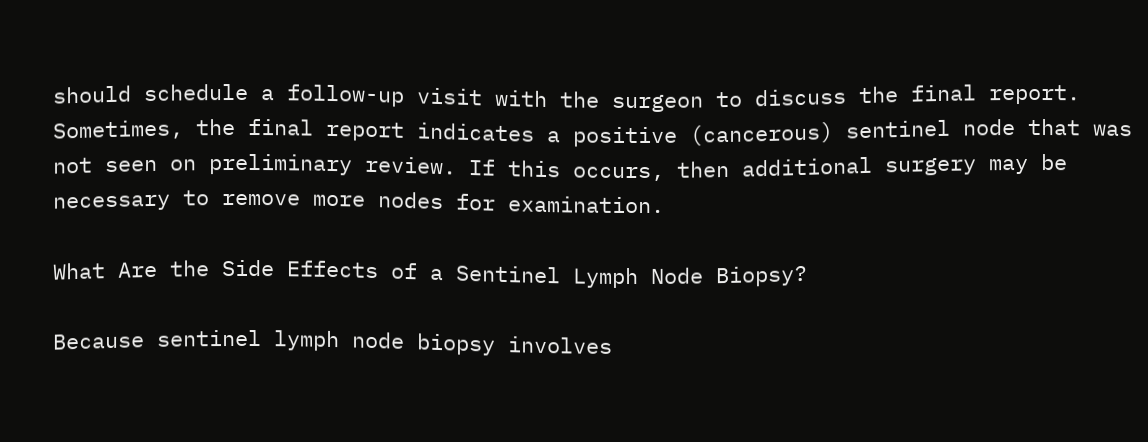should schedule a follow-up visit with the surgeon to discuss the final report. Sometimes, the final report indicates a positive (cancerous) sentinel node that was not seen on preliminary review. If this occurs, then additional surgery may be necessary to remove more nodes for examination.

What Are the Side Effects of a Sentinel Lymph Node Biopsy?

Because sentinel lymph node biopsy involves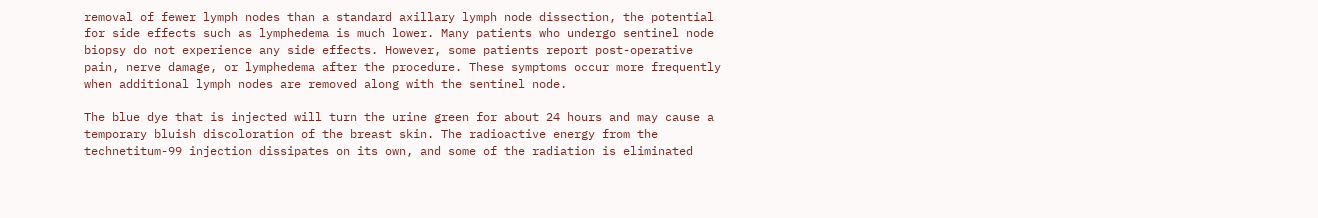removal of fewer lymph nodes than a standard axillary lymph node dissection, the potential for side effects such as lymphedema is much lower. Many patients who undergo sentinel node biopsy do not experience any side effects. However, some patients report post-operative pain, nerve damage, or lymphedema after the procedure. These symptoms occur more frequently when additional lymph nodes are removed along with the sentinel node.

The blue dye that is injected will turn the urine green for about 24 hours and may cause a temporary bluish discoloration of the breast skin. The radioactive energy from the technetitum-99 injection dissipates on its own, and some of the radiation is eliminated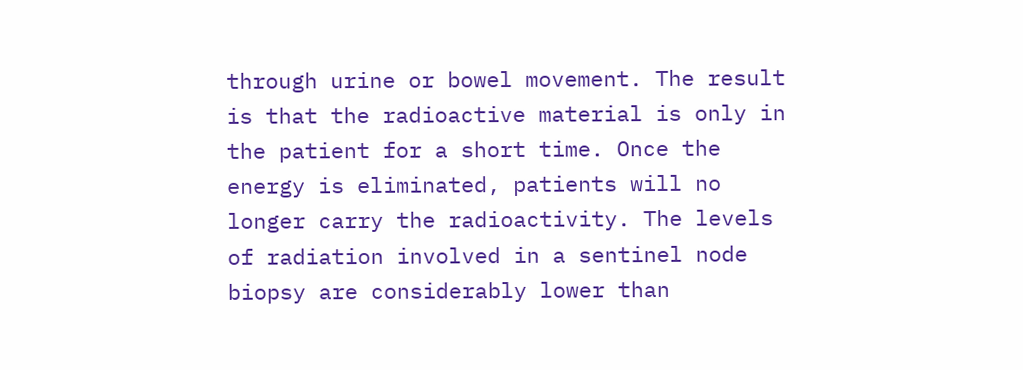through urine or bowel movement. The result is that the radioactive material is only in the patient for a short time. Once the energy is eliminated, patients will no longer carry the radioactivity. The levels of radiation involved in a sentinel node biopsy are considerably lower than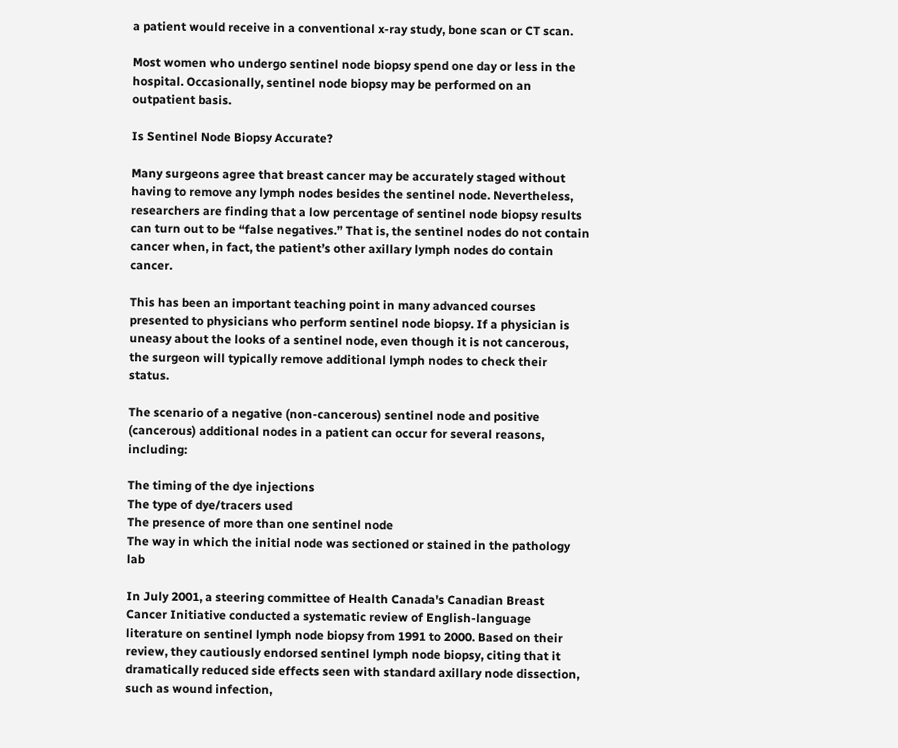a patient would receive in a conventional x-ray study, bone scan or CT scan.

Most women who undergo sentinel node biopsy spend one day or less in the hospital. Occasionally, sentinel node biopsy may be performed on an outpatient basis.

Is Sentinel Node Biopsy Accurate?

Many surgeons agree that breast cancer may be accurately staged without having to remove any lymph nodes besides the sentinel node. Nevertheless, researchers are finding that a low percentage of sentinel node biopsy results can turn out to be “false negatives.” That is, the sentinel nodes do not contain cancer when, in fact, the patient’s other axillary lymph nodes do contain cancer.

This has been an important teaching point in many advanced courses presented to physicians who perform sentinel node biopsy. If a physician is uneasy about the looks of a sentinel node, even though it is not cancerous, the surgeon will typically remove additional lymph nodes to check their status.

The scenario of a negative (non-cancerous) sentinel node and positive (cancerous) additional nodes in a patient can occur for several reasons, including:

The timing of the dye injections
The type of dye/tracers used
The presence of more than one sentinel node
The way in which the initial node was sectioned or stained in the pathology lab

In July 2001, a steering committee of Health Canada's Canadian Breast Cancer Initiative conducted a systematic review of English-language literature on sentinel lymph node biopsy from 1991 to 2000. Based on their review, they cautiously endorsed sentinel lymph node biopsy, citing that it dramatically reduced side effects seen with standard axillary node dissection, such as wound infection,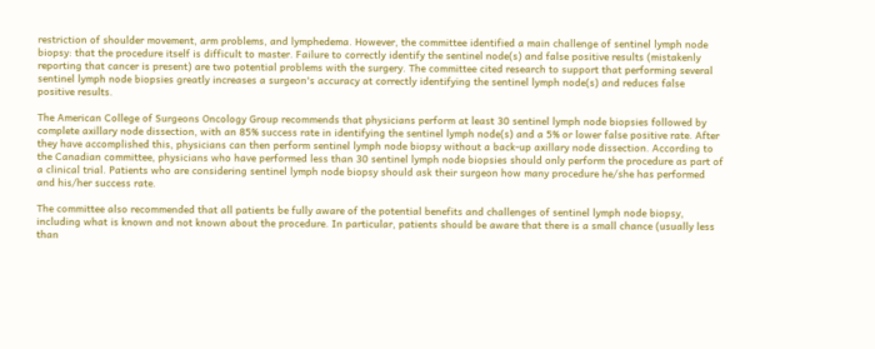restriction of shoulder movement, arm problems, and lymphedema. However, the committee identified a main challenge of sentinel lymph node biopsy: that the procedure itself is difficult to master. Failure to correctly identify the sentinel node(s) and false positive results (mistakenly reporting that cancer is present) are two potential problems with the surgery. The committee cited research to support that performing several sentinel lymph node biopsies greatly increases a surgeon's accuracy at correctly identifying the sentinel lymph node(s) and reduces false positive results.

The American College of Surgeons Oncology Group recommends that physicians perform at least 30 sentinel lymph node biopsies followed by complete axillary node dissection, with an 85% success rate in identifying the sentinel lymph node(s) and a 5% or lower false positive rate. After they have accomplished this, physicians can then perform sentinel lymph node biopsy without a back-up axillary node dissection. According to the Canadian committee, physicians who have performed less than 30 sentinel lymph node biopsies should only perform the procedure as part of a clinical trial. Patients who are considering sentinel lymph node biopsy should ask their surgeon how many procedure he/she has performed and his/her success rate.

The committee also recommended that all patients be fully aware of the potential benefits and challenges of sentinel lymph node biopsy, including what is known and not known about the procedure. In particular, patients should be aware that there is a small chance (usually less than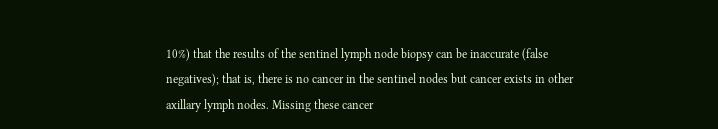10%) that the results of the sentinel lymph node biopsy can be inaccurate (false negatives); that is, there is no cancer in the sentinel nodes but cancer exists in other axillary lymph nodes. Missing these cancer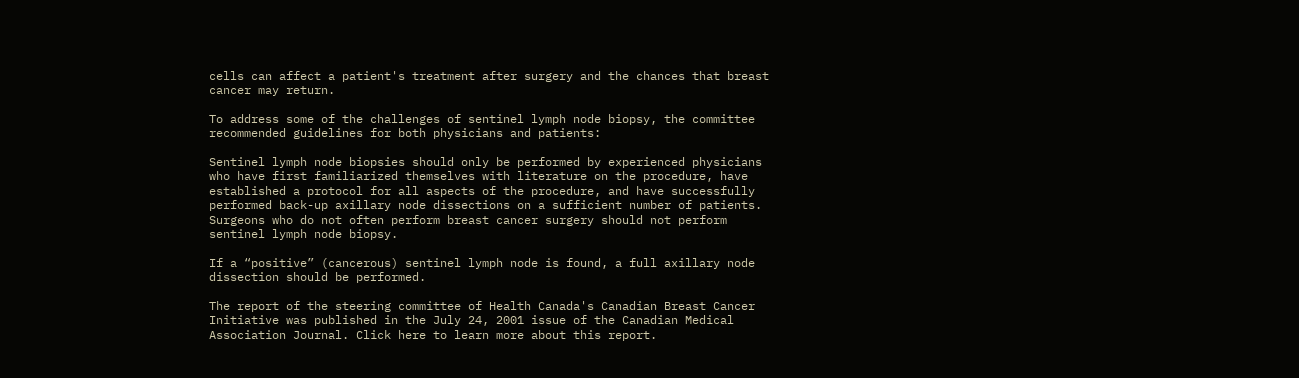cells can affect a patient's treatment after surgery and the chances that breast cancer may return.

To address some of the challenges of sentinel lymph node biopsy, the committee recommended guidelines for both physicians and patients:

Sentinel lymph node biopsies should only be performed by experienced physicians who have first familiarized themselves with literature on the procedure, have established a protocol for all aspects of the procedure, and have successfully performed back-up axillary node dissections on a sufficient number of patients.
Surgeons who do not often perform breast cancer surgery should not perform sentinel lymph node biopsy.

If a “positive” (cancerous) sentinel lymph node is found, a full axillary node dissection should be performed.

The report of the steering committee of Health Canada's Canadian Breast Cancer Initiative was published in the July 24, 2001 issue of the Canadian Medical Association Journal. Click here to learn more about this report.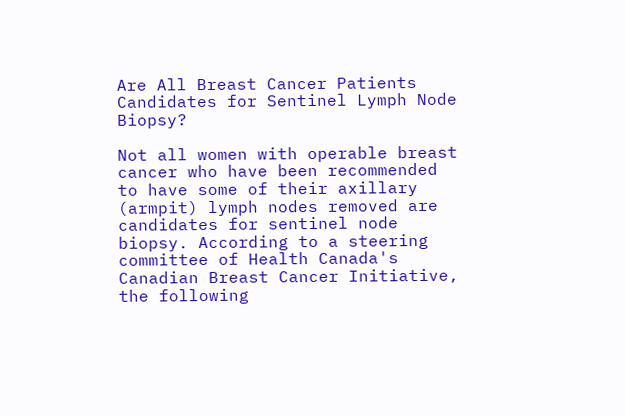Are All Breast Cancer Patients Candidates for Sentinel Lymph Node Biopsy?

Not all women with operable breast cancer who have been recommended to have some of their axillary (armpit) lymph nodes removed are candidates for sentinel node biopsy. According to a steering committee of Health Canada's Canadian Breast Cancer Initiative, the following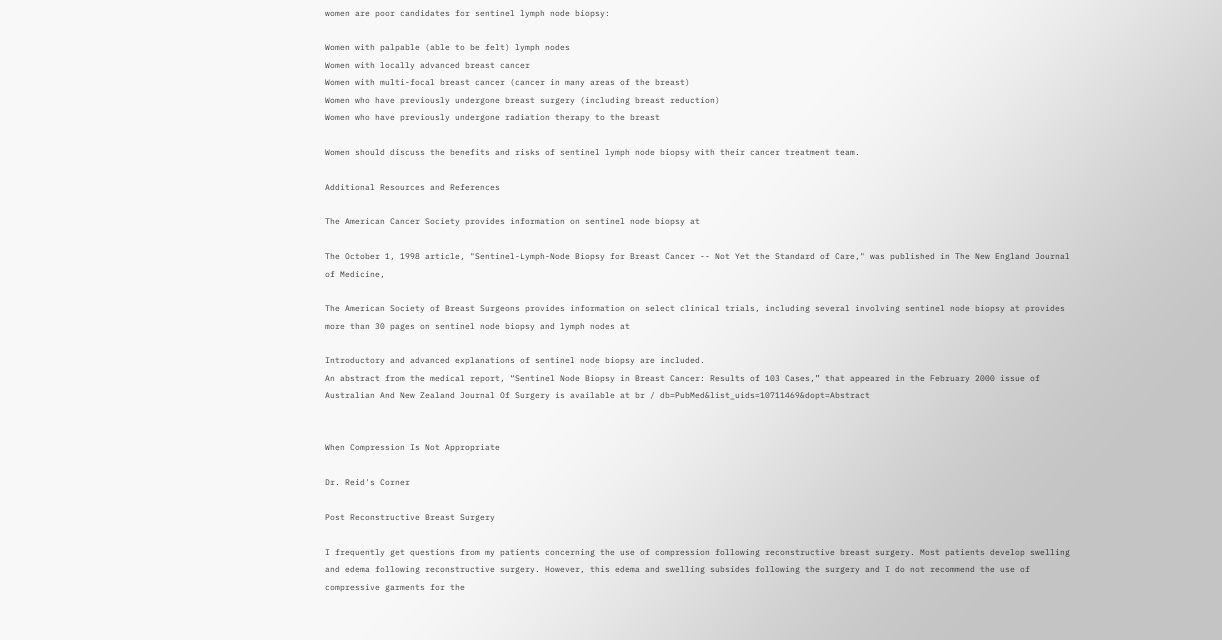women are poor candidates for sentinel lymph node biopsy:

Women with palpable (able to be felt) lymph nodes
Women with locally advanced breast cancer
Women with multi-focal breast cancer (cancer in many areas of the breast)
Women who have previously undergone breast surgery (including breast reduction)
Women who have previously undergone radiation therapy to the breast

Women should discuss the benefits and risks of sentinel lymph node biopsy with their cancer treatment team.

Additional Resources and References

The American Cancer Society provides information on sentinel node biopsy at

The October 1, 1998 article, "Sentinel-Lymph-Node Biopsy for Breast Cancer -- Not Yet the Standard of Care," was published in The New England Journal of Medicine,

The American Society of Breast Surgeons provides information on select clinical trials, including several involving sentinel node biopsy at provides more than 30 pages on sentinel node biopsy and lymph nodes at

Introductory and advanced explanations of sentinel node biopsy are included.
An abstract from the medical report, “Sentinel Node Biopsy in Breast Cancer: Results of 103 Cases,” that appeared in the February 2000 issue of Australian And New Zealand Journal Of Surgery is available at br / db=PubMed&list_uids=10711469&dopt=Abstract


When Compression Is Not Appropriate

Dr. Reid's Corner

Post Reconstructive Breast Surgery

I frequently get questions from my patients concerning the use of compression following reconstructive breast surgery. Most patients develop swelling and edema following reconstructive surgery. However, this edema and swelling subsides following the surgery and I do not recommend the use of compressive garments for the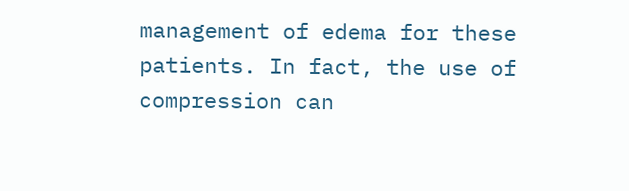management of edema for these patients. In fact, the use of compression can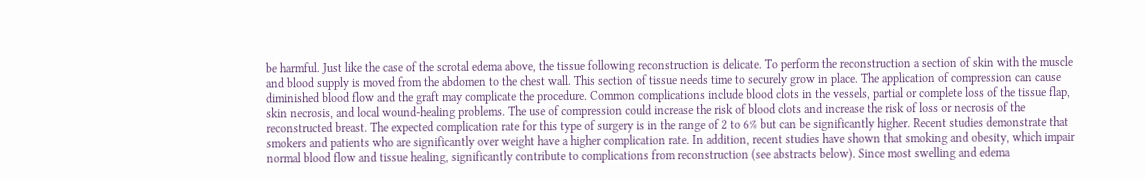be harmful. Just like the case of the scrotal edema above, the tissue following reconstruction is delicate. To perform the reconstruction a section of skin with the muscle and blood supply is moved from the abdomen to the chest wall. This section of tissue needs time to securely grow in place. The application of compression can cause diminished blood flow and the graft may complicate the procedure. Common complications include blood clots in the vessels, partial or complete loss of the tissue flap, skin necrosis, and local wound-healing problems. The use of compression could increase the risk of blood clots and increase the risk of loss or necrosis of the reconstructed breast. The expected complication rate for this type of surgery is in the range of 2 to 6% but can be significantly higher. Recent studies demonstrate that smokers and patients who are significantly over weight have a higher complication rate. In addition, recent studies have shown that smoking and obesity, which impair normal blood flow and tissue healing, significantly contribute to complications from reconstruction (see abstracts below). Since most swelling and edema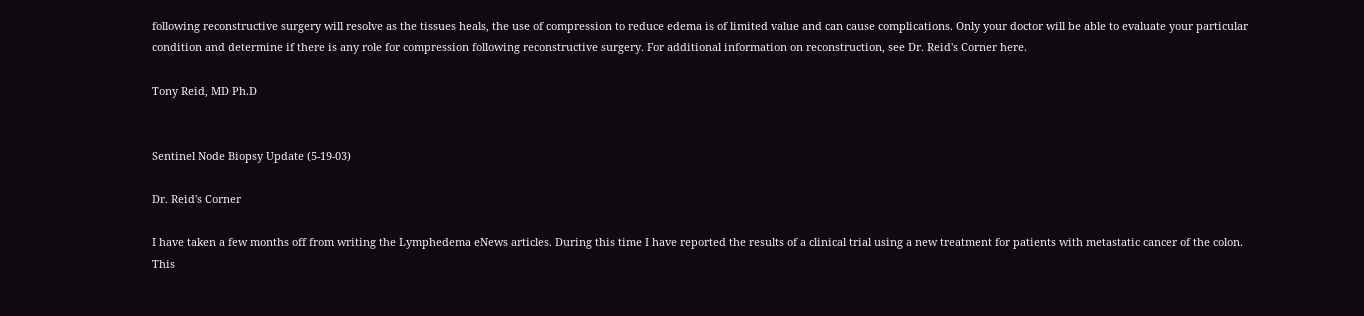following reconstructive surgery will resolve as the tissues heals, the use of compression to reduce edema is of limited value and can cause complications. Only your doctor will be able to evaluate your particular condition and determine if there is any role for compression following reconstructive surgery. For additional information on reconstruction, see Dr. Reid's Corner here.

Tony Reid, MD Ph.D


Sentinel Node Biopsy Update (5-19-03)

Dr. Reid's Corner

I have taken a few months off from writing the Lymphedema eNews articles. During this time I have reported the results of a clinical trial using a new treatment for patients with metastatic cancer of the colon. This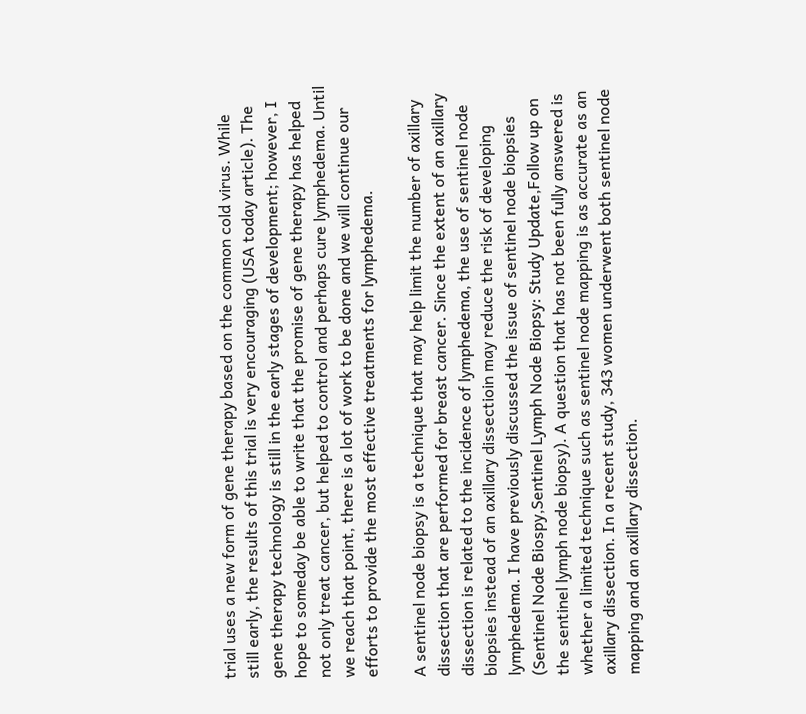trial uses a new form of gene therapy based on the common cold virus. While still early, the results of this trial is very encouraging (USA today article). The gene therapy technology is still in the early stages of development; however, I hope to someday be able to write that the promise of gene therapy has helped not only treat cancer, but helped to control and perhaps cure lymphedema. Until we reach that point, there is a lot of work to be done and we will continue our efforts to provide the most effective treatments for lymphedema.

A sentinel node biopsy is a technique that may help limit the number of axillary dissection that are performed for breast cancer. Since the extent of an axillary dissection is related to the incidence of lymphedema, the use of sentinel node biopsies instead of an axillary dissectioin may reduce the risk of developing lymphedema. I have previously discussed the issue of sentinel node biopsies (Sentinel Node Biospy,Sentinel Lymph Node Biopsy: Study Update,Follow up on the sentinel lymph node biopsy). A question that has not been fully answered is whether a limited technique such as sentinel node mapping is as accurate as an axillary dissection. In a recent study, 343 women underwent both sentinel node mapping and an axillary dissection.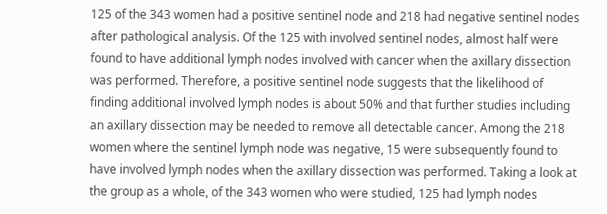125 of the 343 women had a positive sentinel node and 218 had negative sentinel nodes after pathological analysis. Of the 125 with involved sentinel nodes, almost half were found to have additional lymph nodes involved with cancer when the axillary dissection was performed. Therefore, a positive sentinel node suggests that the likelihood of finding additional involved lymph nodes is about 50% and that further studies including an axillary dissection may be needed to remove all detectable cancer. Among the 218 women where the sentinel lymph node was negative, 15 were subsequently found to have involved lymph nodes when the axillary dissection was performed. Taking a look at the group as a whole, of the 343 women who were studied, 125 had lymph nodes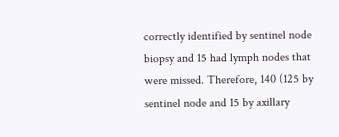correctly identified by sentinel node biopsy and 15 had lymph nodes that were missed. Therefore, 140 (125 by sentinel node and 15 by axillary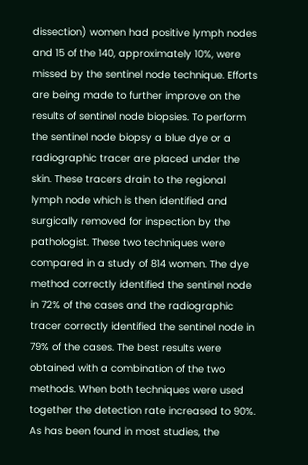dissection) women had positive lymph nodes and 15 of the 140, approximately 10%, were missed by the sentinel node technique. Efforts are being made to further improve on the results of sentinel node biopsies. To perform the sentinel node biopsy a blue dye or a radiographic tracer are placed under the skin. These tracers drain to the regional lymph node which is then identified and surgically removed for inspection by the pathologist. These two techniques were compared in a study of 814 women. The dye method correctly identified the sentinel node in 72% of the cases and the radiographic tracer correctly identified the sentinel node in 79% of the cases. The best results were obtained with a combination of the two methods. When both techniques were used together the detection rate increased to 90%. As has been found in most studies, the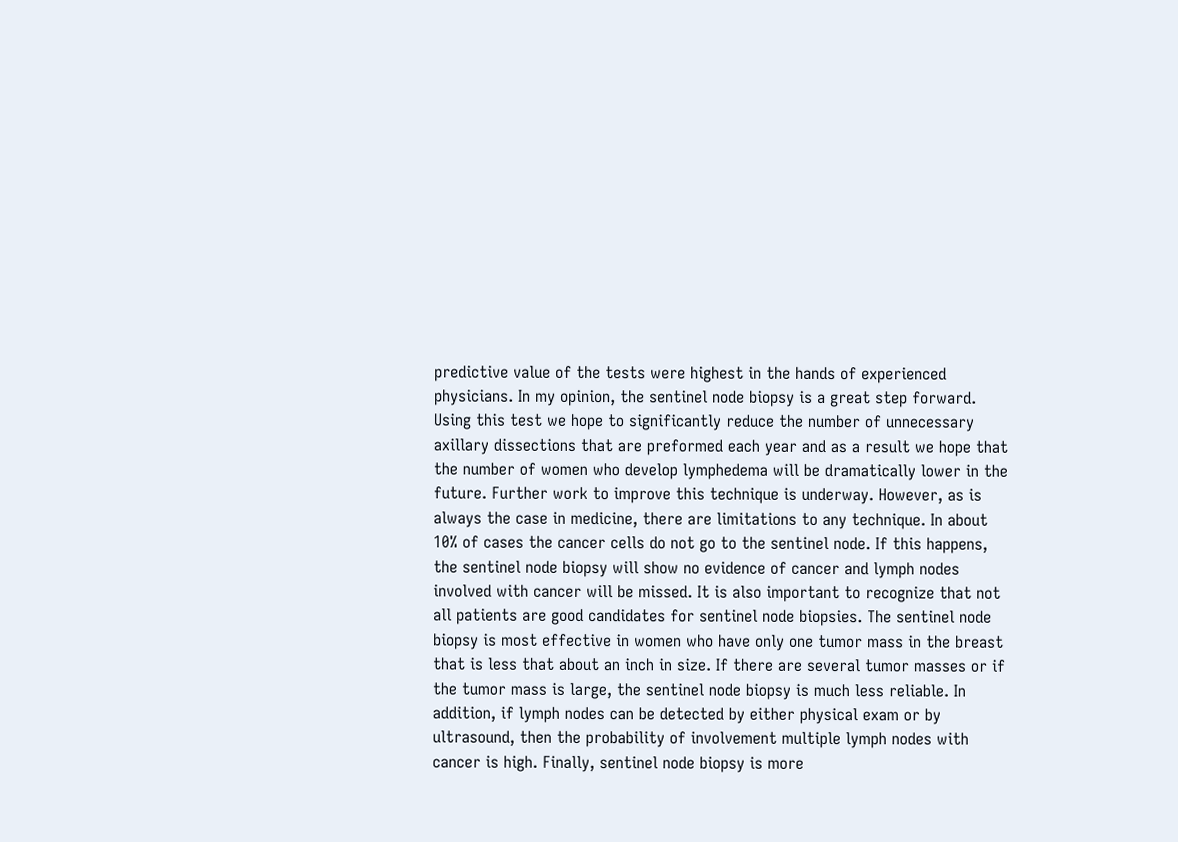predictive value of the tests were highest in the hands of experienced physicians. In my opinion, the sentinel node biopsy is a great step forward. Using this test we hope to significantly reduce the number of unnecessary axillary dissections that are preformed each year and as a result we hope that the number of women who develop lymphedema will be dramatically lower in the future. Further work to improve this technique is underway. However, as is always the case in medicine, there are limitations to any technique. In about 10% of cases the cancer cells do not go to the sentinel node. If this happens, the sentinel node biopsy will show no evidence of cancer and lymph nodes involved with cancer will be missed. It is also important to recognize that not all patients are good candidates for sentinel node biopsies. The sentinel node biopsy is most effective in women who have only one tumor mass in the breast that is less that about an inch in size. If there are several tumor masses or if the tumor mass is large, the sentinel node biopsy is much less reliable. In addition, if lymph nodes can be detected by either physical exam or by ultrasound, then the probability of involvement multiple lymph nodes with cancer is high. Finally, sentinel node biopsy is more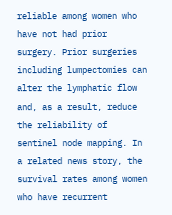reliable among women who have not had prior surgery. Prior surgeries including lumpectomies can alter the lymphatic flow and, as a result, reduce the reliability of sentinel node mapping. In a related news story, the survival rates among women who have recurrent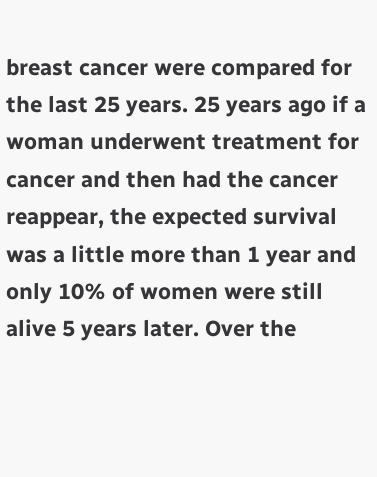breast cancer were compared for the last 25 years. 25 years ago if a woman underwent treatment for cancer and then had the cancer reappear, the expected survival was a little more than 1 year and only 10% of women were still alive 5 years later. Over the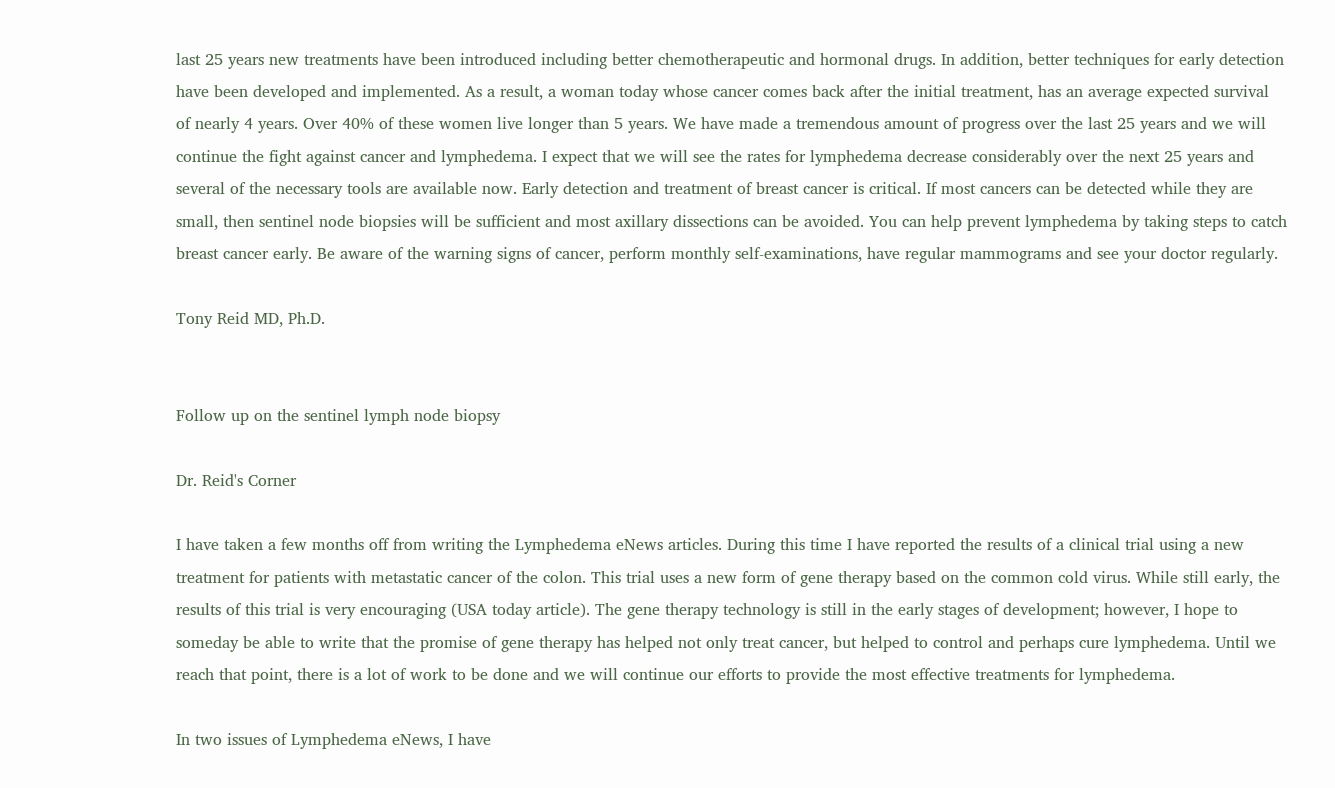last 25 years new treatments have been introduced including better chemotherapeutic and hormonal drugs. In addition, better techniques for early detection have been developed and implemented. As a result, a woman today whose cancer comes back after the initial treatment, has an average expected survival of nearly 4 years. Over 40% of these women live longer than 5 years. We have made a tremendous amount of progress over the last 25 years and we will continue the fight against cancer and lymphedema. I expect that we will see the rates for lymphedema decrease considerably over the next 25 years and several of the necessary tools are available now. Early detection and treatment of breast cancer is critical. If most cancers can be detected while they are small, then sentinel node biopsies will be sufficient and most axillary dissections can be avoided. You can help prevent lymphedema by taking steps to catch breast cancer early. Be aware of the warning signs of cancer, perform monthly self-examinations, have regular mammograms and see your doctor regularly.

Tony Reid MD, Ph.D.


Follow up on the sentinel lymph node biopsy

Dr. Reid's Corner

I have taken a few months off from writing the Lymphedema eNews articles. During this time I have reported the results of a clinical trial using a new treatment for patients with metastatic cancer of the colon. This trial uses a new form of gene therapy based on the common cold virus. While still early, the results of this trial is very encouraging (USA today article). The gene therapy technology is still in the early stages of development; however, I hope to someday be able to write that the promise of gene therapy has helped not only treat cancer, but helped to control and perhaps cure lymphedema. Until we reach that point, there is a lot of work to be done and we will continue our efforts to provide the most effective treatments for lymphedema.

In two issues of Lymphedema eNews, I have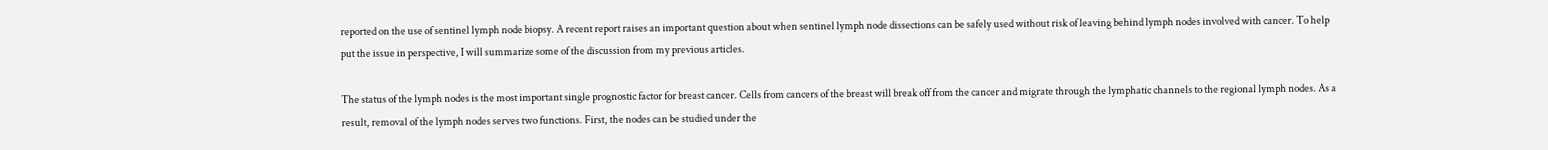reported on the use of sentinel lymph node biopsy. A recent report raises an important question about when sentinel lymph node dissections can be safely used without risk of leaving behind lymph nodes involved with cancer. To help put the issue in perspective, I will summarize some of the discussion from my previous articles.

The status of the lymph nodes is the most important single prognostic factor for breast cancer. Cells from cancers of the breast will break off from the cancer and migrate through the lymphatic channels to the regional lymph nodes. As a result, removal of the lymph nodes serves two functions. First, the nodes can be studied under the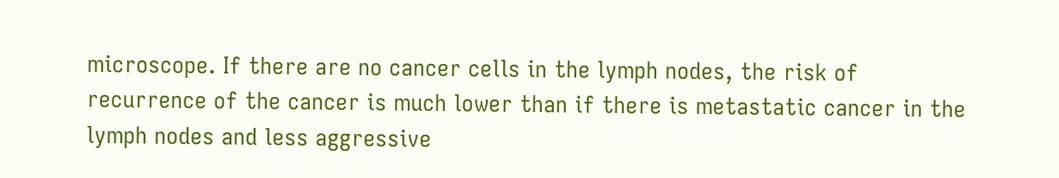microscope. If there are no cancer cells in the lymph nodes, the risk of recurrence of the cancer is much lower than if there is metastatic cancer in the lymph nodes and less aggressive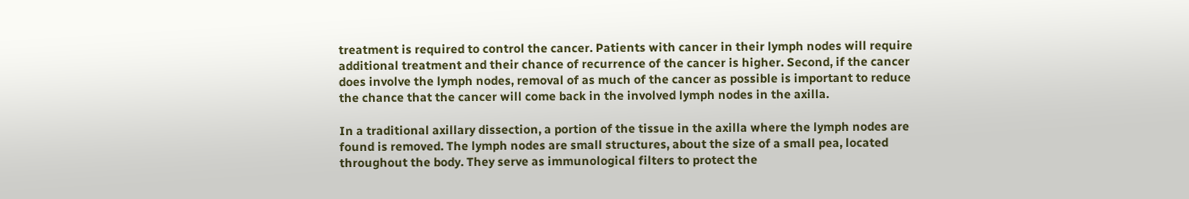treatment is required to control the cancer. Patients with cancer in their lymph nodes will require additional treatment and their chance of recurrence of the cancer is higher. Second, if the cancer does involve the lymph nodes, removal of as much of the cancer as possible is important to reduce the chance that the cancer will come back in the involved lymph nodes in the axilla.

In a traditional axillary dissection, a portion of the tissue in the axilla where the lymph nodes are found is removed. The lymph nodes are small structures, about the size of a small pea, located throughout the body. They serve as immunological filters to protect the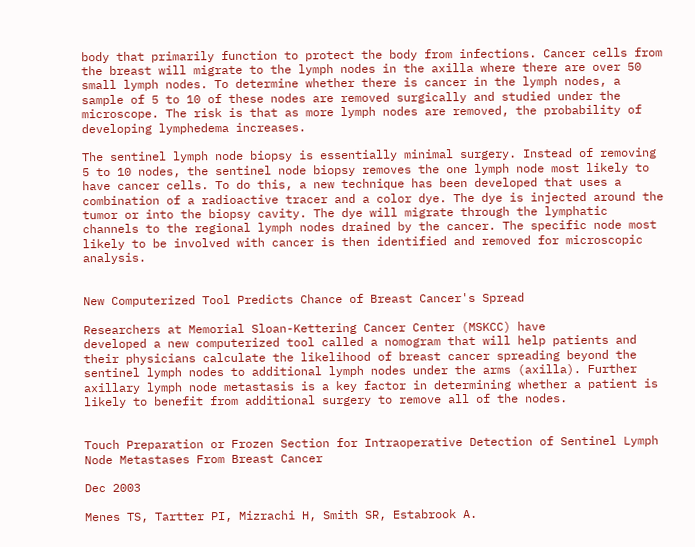body that primarily function to protect the body from infections. Cancer cells from the breast will migrate to the lymph nodes in the axilla where there are over 50 small lymph nodes. To determine whether there is cancer in the lymph nodes, a sample of 5 to 10 of these nodes are removed surgically and studied under the microscope. The risk is that as more lymph nodes are removed, the probability of developing lymphedema increases.

The sentinel lymph node biopsy is essentially minimal surgery. Instead of removing 5 to 10 nodes, the sentinel node biopsy removes the one lymph node most likely to have cancer cells. To do this, a new technique has been developed that uses a combination of a radioactive tracer and a color dye. The dye is injected around the tumor or into the biopsy cavity. The dye will migrate through the lymphatic channels to the regional lymph nodes drained by the cancer. The specific node most likely to be involved with cancer is then identified and removed for microscopic analysis.


New Computerized Tool Predicts Chance of Breast Cancer's Spread

Researchers at Memorial Sloan-Kettering Cancer Center (MSKCC) have
developed a new computerized tool called a nomogram that will help patients and their physicians calculate the likelihood of breast cancer spreading beyond the sentinel lymph nodes to additional lymph nodes under the arms (axilla). Further axillary lymph node metastasis is a key factor in determining whether a patient is likely to benefit from additional surgery to remove all of the nodes.


Touch Preparation or Frozen Section for Intraoperative Detection of Sentinel Lymph Node Metastases From Breast Cancer

Dec 2003

Menes TS, Tartter PI, Mizrachi H, Smith SR, Estabrook A.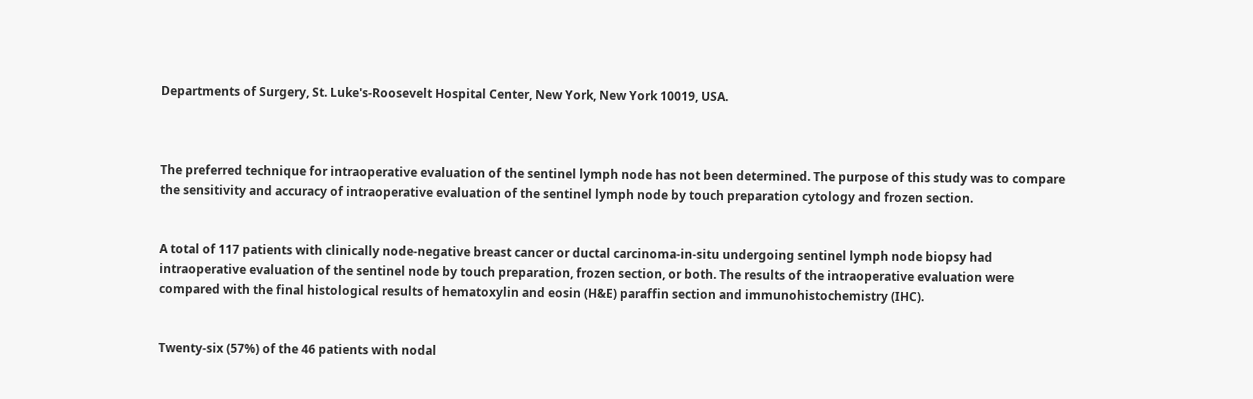Departments of Surgery, St. Luke's-Roosevelt Hospital Center, New York, New York 10019, USA.



The preferred technique for intraoperative evaluation of the sentinel lymph node has not been determined. The purpose of this study was to compare the sensitivity and accuracy of intraoperative evaluation of the sentinel lymph node by touch preparation cytology and frozen section.


A total of 117 patients with clinically node-negative breast cancer or ductal carcinoma-in-situ undergoing sentinel lymph node biopsy had intraoperative evaluation of the sentinel node by touch preparation, frozen section, or both. The results of the intraoperative evaluation were compared with the final histological results of hematoxylin and eosin (H&E) paraffin section and immunohistochemistry (IHC).


Twenty-six (57%) of the 46 patients with nodal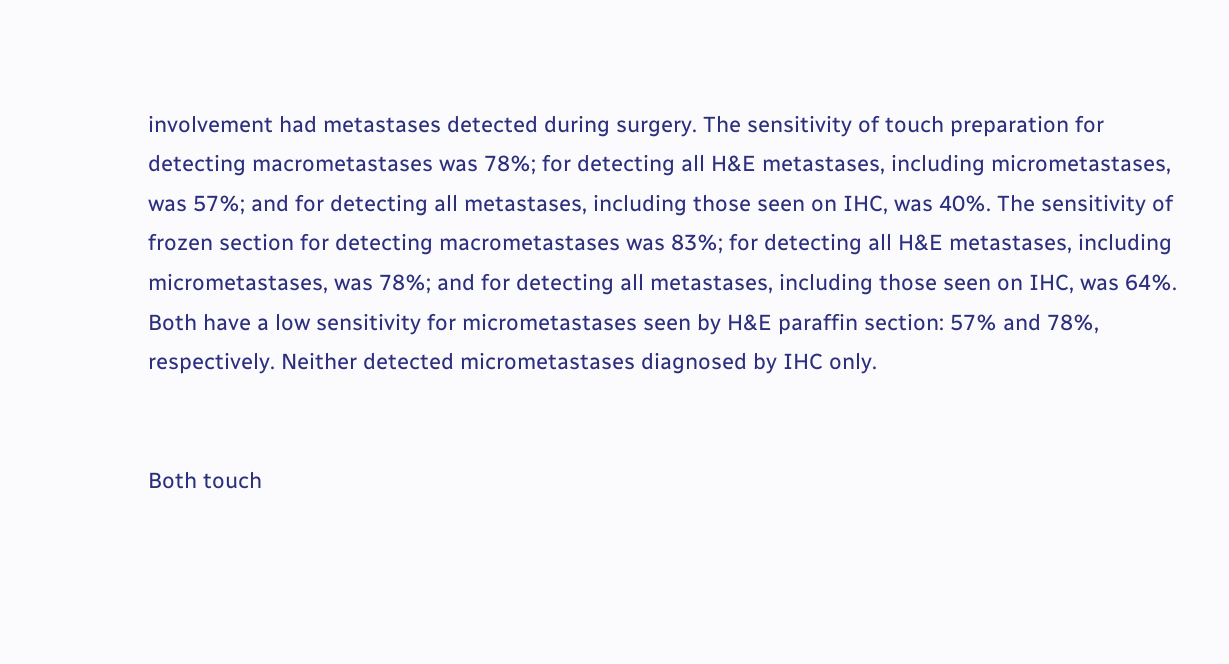involvement had metastases detected during surgery. The sensitivity of touch preparation for detecting macrometastases was 78%; for detecting all H&E metastases, including micrometastases, was 57%; and for detecting all metastases, including those seen on IHC, was 40%. The sensitivity of frozen section for detecting macrometastases was 83%; for detecting all H&E metastases, including micrometastases, was 78%; and for detecting all metastases, including those seen on IHC, was 64%. Both have a low sensitivity for micrometastases seen by H&E paraffin section: 57% and 78%, respectively. Neither detected micrometastases diagnosed by IHC only.


Both touch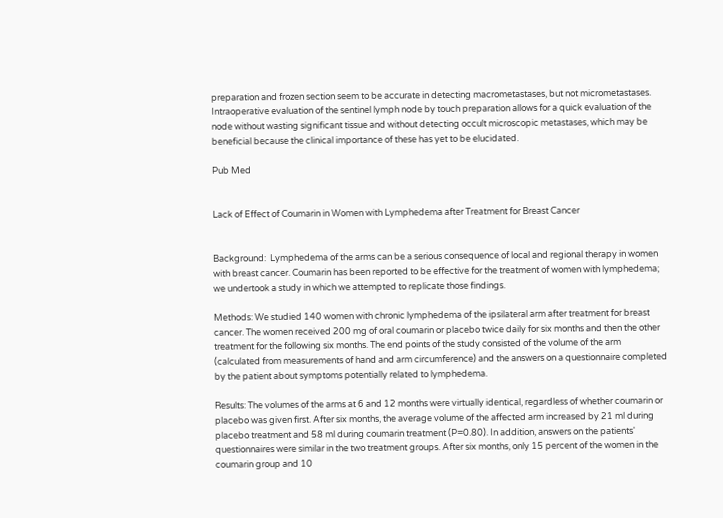preparation and frozen section seem to be accurate in detecting macrometastases, but not micrometastases. Intraoperative evaluation of the sentinel lymph node by touch preparation allows for a quick evaluation of the node without wasting significant tissue and without detecting occult microscopic metastases, which may be beneficial because the clinical importance of these has yet to be elucidated.

Pub Med


Lack of Effect of Coumarin in Women with Lymphedema after Treatment for Breast Cancer


Background:  Lymphedema of the arms can be a serious consequence of local and regional therapy in women with breast cancer. Coumarin has been reported to be effective for the treatment of women with lymphedema; we undertook a study in which we attempted to replicate those findings.

Methods: We studied 140 women with chronic lymphedema of the ipsilateral arm after treatment for breast cancer. The women received 200 mg of oral coumarin or placebo twice daily for six months and then the other treatment for the following six months. The end points of the study consisted of the volume of the arm (calculated from measurements of hand and arm circumference) and the answers on a questionnaire completed by the patient about symptoms potentially related to lymphedema.

Results: The volumes of the arms at 6 and 12 months were virtually identical, regardless of whether coumarin or placebo was given first. After six months, the average volume of the affected arm increased by 21 ml during placebo treatment and 58 ml during coumarin treatment (P=0.80). In addition, answers on the patients' questionnaires were similar in the two treatment groups. After six months, only 15 percent of the women in the coumarin group and 10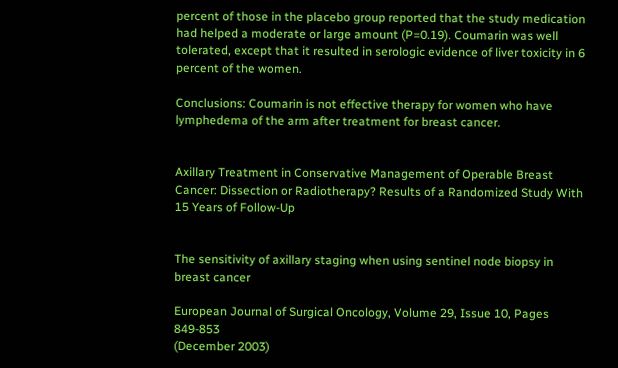percent of those in the placebo group reported that the study medication had helped a moderate or large amount (P=0.19). Coumarin was well tolerated, except that it resulted in serologic evidence of liver toxicity in 6 percent of the women.

Conclusions: Coumarin is not effective therapy for women who have lymphedema of the arm after treatment for breast cancer.


Axillary Treatment in Conservative Management of Operable Breast Cancer: Dissection or Radiotherapy? Results of a Randomized Study With 15 Years of Follow-Up


The sensitivity of axillary staging when using sentinel node biopsy in breast cancer

European Journal of Surgical Oncology, Volume 29, Issue 10, Pages 849-853
(December 2003)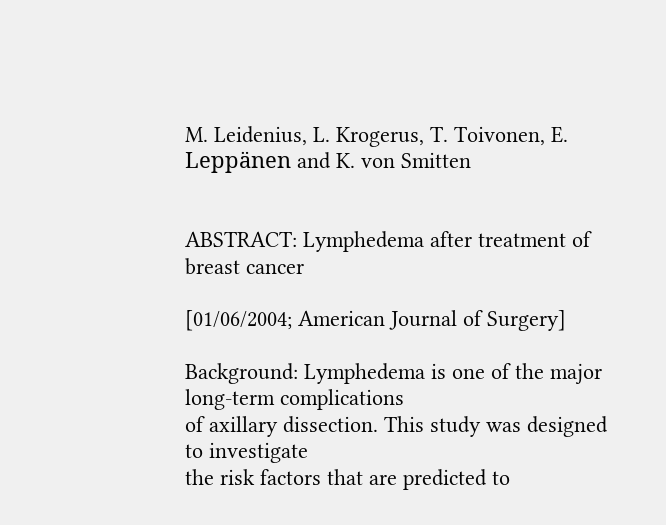M. Leidenius, L. Krogerus, T. Toivonen, E. Leppänen and K. von Smitten


ABSTRACT: Lymphedema after treatment of breast cancer

[01/06/2004; American Journal of Surgery]

Background: Lymphedema is one of the major long-term complications
of axillary dissection. This study was designed to investigate
the risk factors that are predicted to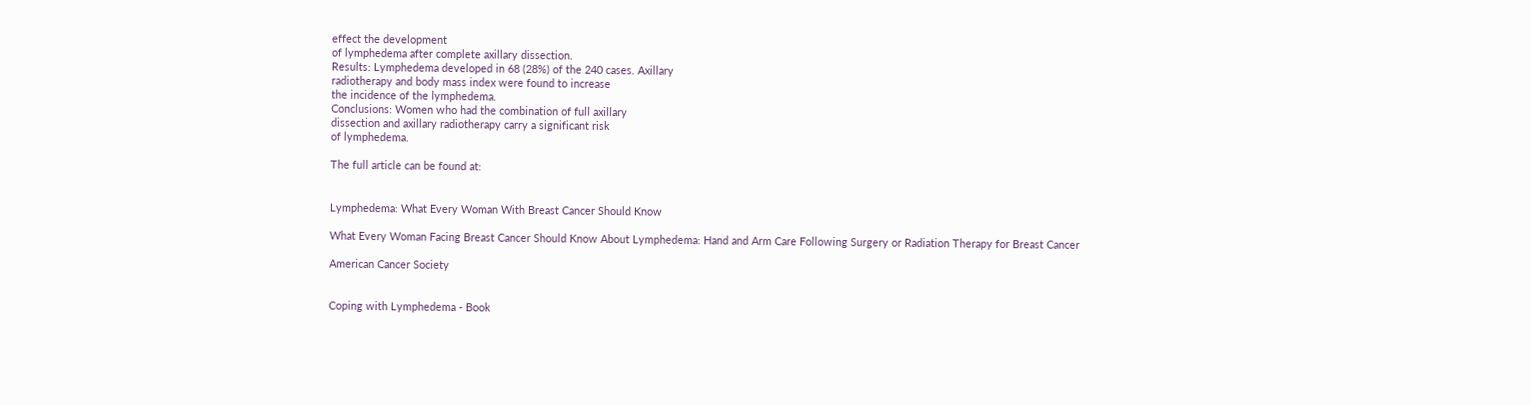effect the development
of lymphedema after complete axillary dissection.
Results: Lymphedema developed in 68 (28%) of the 240 cases. Axillary
radiotherapy and body mass index were found to increase
the incidence of the lymphedema.
Conclusions: Women who had the combination of full axillary
dissection and axillary radiotherapy carry a significant risk
of lymphedema.

The full article can be found at:


Lymphedema: What Every Woman With Breast Cancer Should Know

What Every Woman Facing Breast Cancer Should Know About Lymphedema: Hand and Arm Care Following Surgery or Radiation Therapy for Breast Cancer

American Cancer Society


Coping with Lymphedema - Book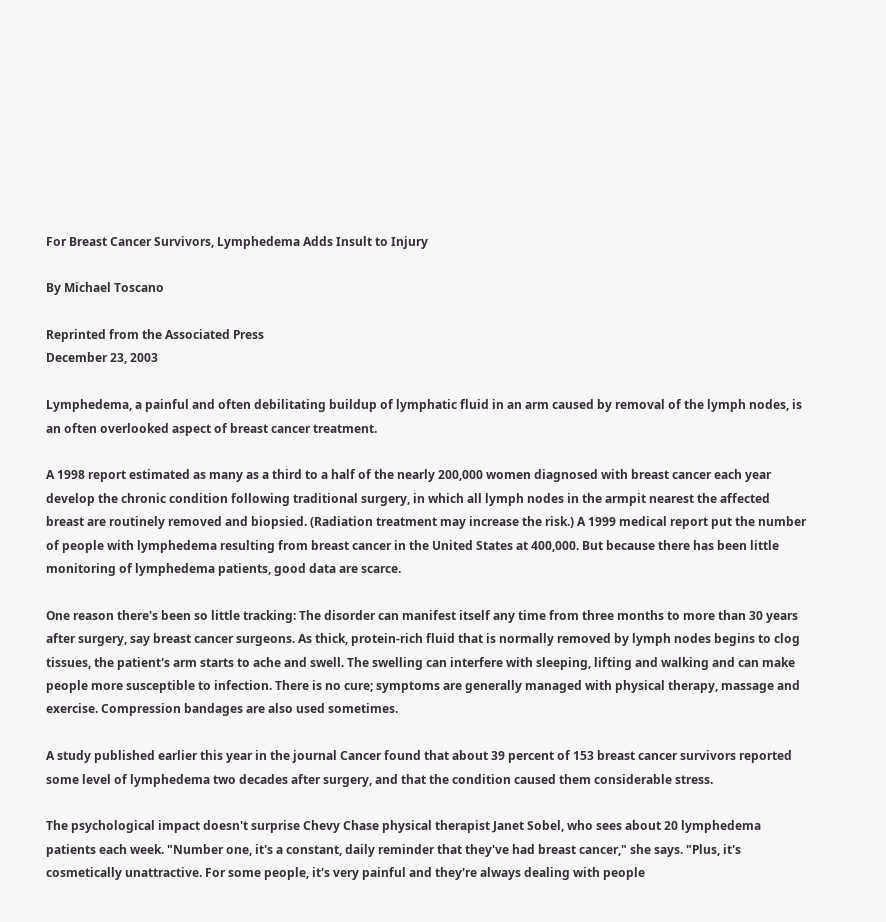For Breast Cancer Survivors, Lymphedema Adds Insult to Injury

By Michael Toscano

Reprinted from the Associated Press
December 23, 2003

Lymphedema, a painful and often debilitating buildup of lymphatic fluid in an arm caused by removal of the lymph nodes, is an often overlooked aspect of breast cancer treatment.

A 1998 report estimated as many as a third to a half of the nearly 200,000 women diagnosed with breast cancer each year develop the chronic condition following traditional surgery, in which all lymph nodes in the armpit nearest the affected breast are routinely removed and biopsied. (Radiation treatment may increase the risk.) A 1999 medical report put the number of people with lymphedema resulting from breast cancer in the United States at 400,000. But because there has been little monitoring of lymphedema patients, good data are scarce.

One reason there's been so little tracking: The disorder can manifest itself any time from three months to more than 30 years after surgery, say breast cancer surgeons. As thick, protein-rich fluid that is normally removed by lymph nodes begins to clog tissues, the patient's arm starts to ache and swell. The swelling can interfere with sleeping, lifting and walking and can make people more susceptible to infection. There is no cure; symptoms are generally managed with physical therapy, massage and exercise. Compression bandages are also used sometimes.

A study published earlier this year in the journal Cancer found that about 39 percent of 153 breast cancer survivors reported some level of lymphedema two decades after surgery, and that the condition caused them considerable stress.

The psychological impact doesn't surprise Chevy Chase physical therapist Janet Sobel, who sees about 20 lymphedema patients each week. "Number one, it's a constant, daily reminder that they've had breast cancer," she says. "Plus, it's cosmetically unattractive. For some people, it's very painful and they're always dealing with people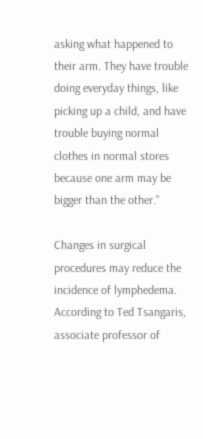asking what happened to their arm. They have trouble doing everyday things, like picking up a child, and have trouble buying normal clothes in normal stores because one arm may be bigger than the other."

Changes in surgical procedures may reduce the incidence of lymphedema. According to Ted Tsangaris, associate professor of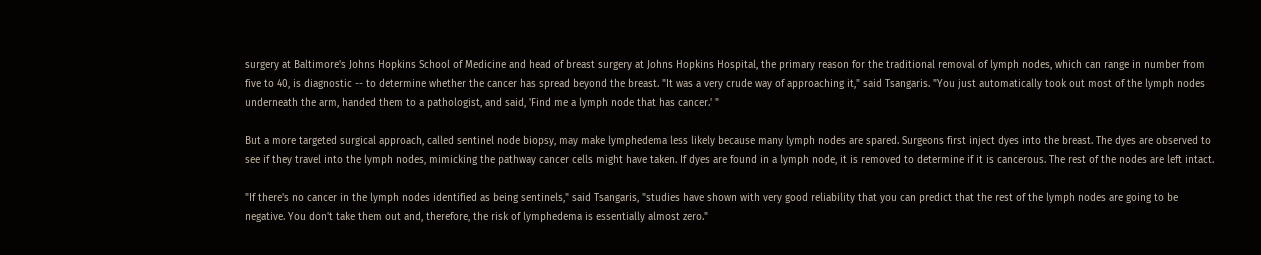surgery at Baltimore's Johns Hopkins School of Medicine and head of breast surgery at Johns Hopkins Hospital, the primary reason for the traditional removal of lymph nodes, which can range in number from five to 40, is diagnostic -- to determine whether the cancer has spread beyond the breast. "It was a very crude way of approaching it," said Tsangaris. "You just automatically took out most of the lymph nodes underneath the arm, handed them to a pathologist, and said, 'Find me a lymph node that has cancer.' "

But a more targeted surgical approach, called sentinel node biopsy, may make lymphedema less likely because many lymph nodes are spared. Surgeons first inject dyes into the breast. The dyes are observed to see if they travel into the lymph nodes, mimicking the pathway cancer cells might have taken. If dyes are found in a lymph node, it is removed to determine if it is cancerous. The rest of the nodes are left intact.

"If there's no cancer in the lymph nodes identified as being sentinels," said Tsangaris, "studies have shown with very good reliability that you can predict that the rest of the lymph nodes are going to be negative. You don't take them out and, therefore, the risk of lymphedema is essentially almost zero."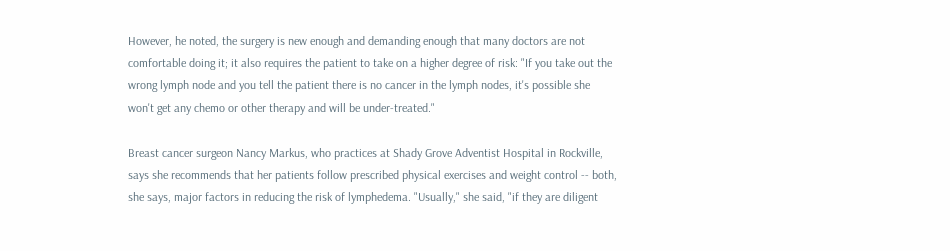However, he noted, the surgery is new enough and demanding enough that many doctors are not comfortable doing it; it also requires the patient to take on a higher degree of risk: "If you take out the wrong lymph node and you tell the patient there is no cancer in the lymph nodes, it's possible she won't get any chemo or other therapy and will be under-treated."

Breast cancer surgeon Nancy Markus, who practices at Shady Grove Adventist Hospital in Rockville, says she recommends that her patients follow prescribed physical exercises and weight control -- both, she says, major factors in reducing the risk of lymphedema. "Usually," she said, "if they are diligent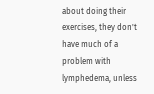about doing their exercises, they don't have much of a problem with lymphedema, unless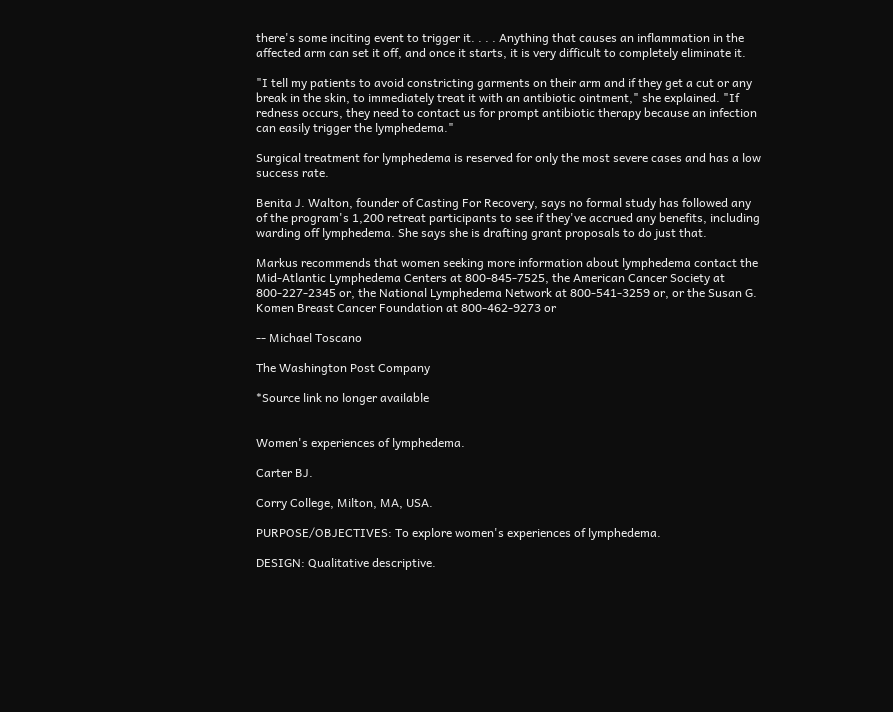there's some inciting event to trigger it. . . . Anything that causes an inflammation in the affected arm can set it off, and once it starts, it is very difficult to completely eliminate it.

"I tell my patients to avoid constricting garments on their arm and if they get a cut or any break in the skin, to immediately treat it with an antibiotic ointment," she explained. "If redness occurs, they need to contact us for prompt antibiotic therapy because an infection can easily trigger the lymphedema."

Surgical treatment for lymphedema is reserved for only the most severe cases and has a low success rate.

Benita J. Walton, founder of Casting For Recovery, says no formal study has followed any of the program's 1,200 retreat participants to see if they've accrued any benefits, including warding off lymphedema. She says she is drafting grant proposals to do just that.

Markus recommends that women seeking more information about lymphedema contact the Mid-Atlantic Lymphedema Centers at 800-845-7525, the American Cancer Society at 800-227-2345 or, the National Lymphedema Network at 800-541-3259 or, or the Susan G. Komen Breast Cancer Foundation at 800-462-9273 or

-- Michael Toscano

The Washington Post Company

*Source link no longer available


Women's experiences of lymphedema.

Carter BJ.

Corry College, Milton, MA, USA.

PURPOSE/OBJECTIVES: To explore women's experiences of lymphedema.

DESIGN: Qualitative descriptive.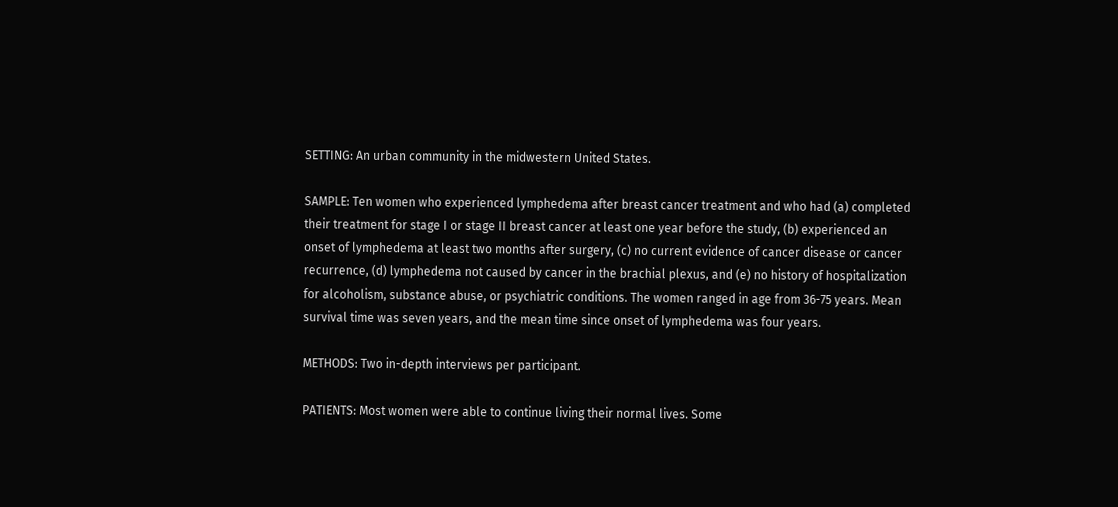SETTING: An urban community in the midwestern United States.

SAMPLE: Ten women who experienced lymphedema after breast cancer treatment and who had (a) completed their treatment for stage I or stage II breast cancer at least one year before the study, (b) experienced an onset of lymphedema at least two months after surgery, (c) no current evidence of cancer disease or cancer recurrence, (d) lymphedema not caused by cancer in the brachial plexus, and (e) no history of hospitalization for alcoholism, substance abuse, or psychiatric conditions. The women ranged in age from 36-75 years. Mean survival time was seven years, and the mean time since onset of lymphedema was four years.

METHODS: Two in-depth interviews per participant.

PATIENTS: Most women were able to continue living their normal lives. Some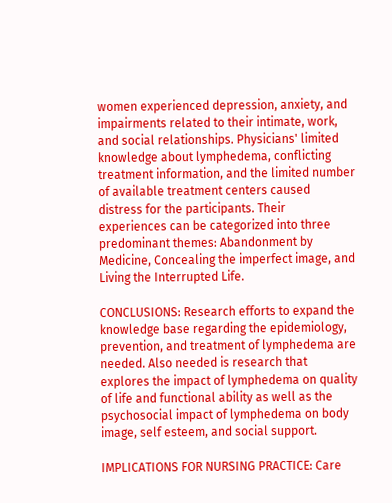women experienced depression, anxiety, and impairments related to their intimate, work, and social relationships. Physicians' limited knowledge about lymphedema, conflicting treatment information, and the limited number of available treatment centers caused distress for the participants. Their experiences can be categorized into three predominant themes: Abandonment by Medicine, Concealing the imperfect image, and Living the Interrupted Life.

CONCLUSIONS: Research efforts to expand the knowledge base regarding the epidemiology, prevention, and treatment of lymphedema are needed. Also needed is research that explores the impact of lymphedema on quality of life and functional ability as well as the psychosocial impact of lymphedema on body image, self esteem, and social support.

IMPLICATIONS FOR NURSING PRACTICE: Care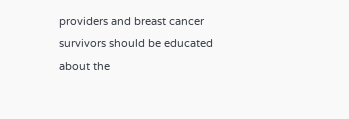providers and breast cancer survivors should be educated about the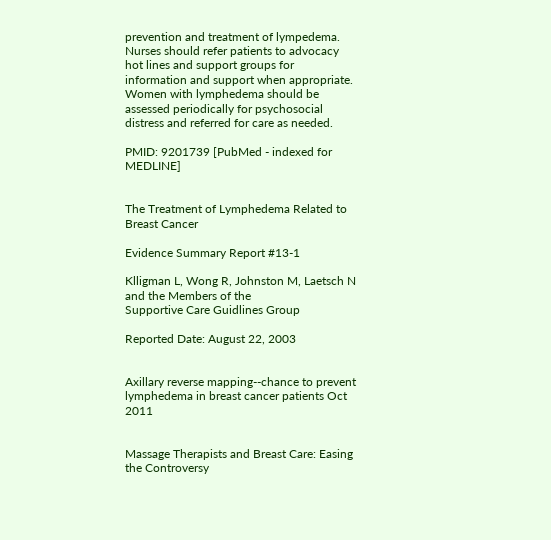prevention and treatment of lympedema. Nurses should refer patients to advocacy hot lines and support groups for information and support when appropriate. Women with lymphedema should be assessed periodically for psychosocial distress and referred for care as needed.

PMID: 9201739 [PubMed - indexed for MEDLINE]


The Treatment of Lymphedema Related to Breast Cancer

Evidence Summary Report #13-1

Klligman L, Wong R, Johnston M, Laetsch N and the Members of the
Supportive Care Guidlines Group

Reported Date: August 22, 2003


Axillary reverse mapping--chance to prevent lymphedema in breast cancer patients Oct 2011


Massage Therapists and Breast Care: Easing the Controversy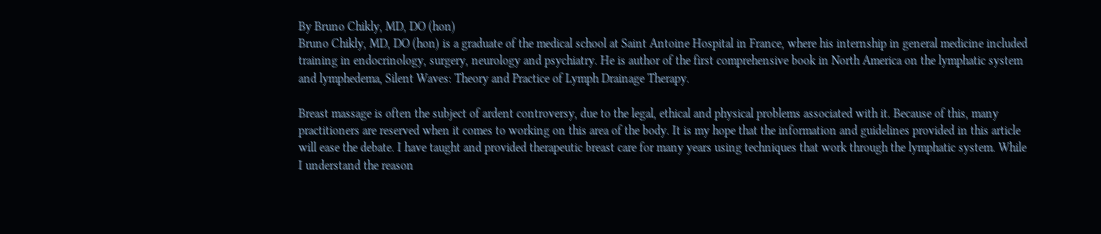By Bruno Chikly, MD, DO (hon)
Bruno Chikly, MD, DO (hon) is a graduate of the medical school at Saint Antoine Hospital in France, where his internship in general medicine included training in endocrinology, surgery, neurology and psychiatry. He is author of the first comprehensive book in North America on the lymphatic system and lymphedema, Silent Waves: Theory and Practice of Lymph Drainage Therapy.

Breast massage is often the subject of ardent controversy, due to the legal, ethical and physical problems associated with it. Because of this, many practitioners are reserved when it comes to working on this area of the body. It is my hope that the information and guidelines provided in this article will ease the debate. I have taught and provided therapeutic breast care for many years using techniques that work through the lymphatic system. While I understand the reason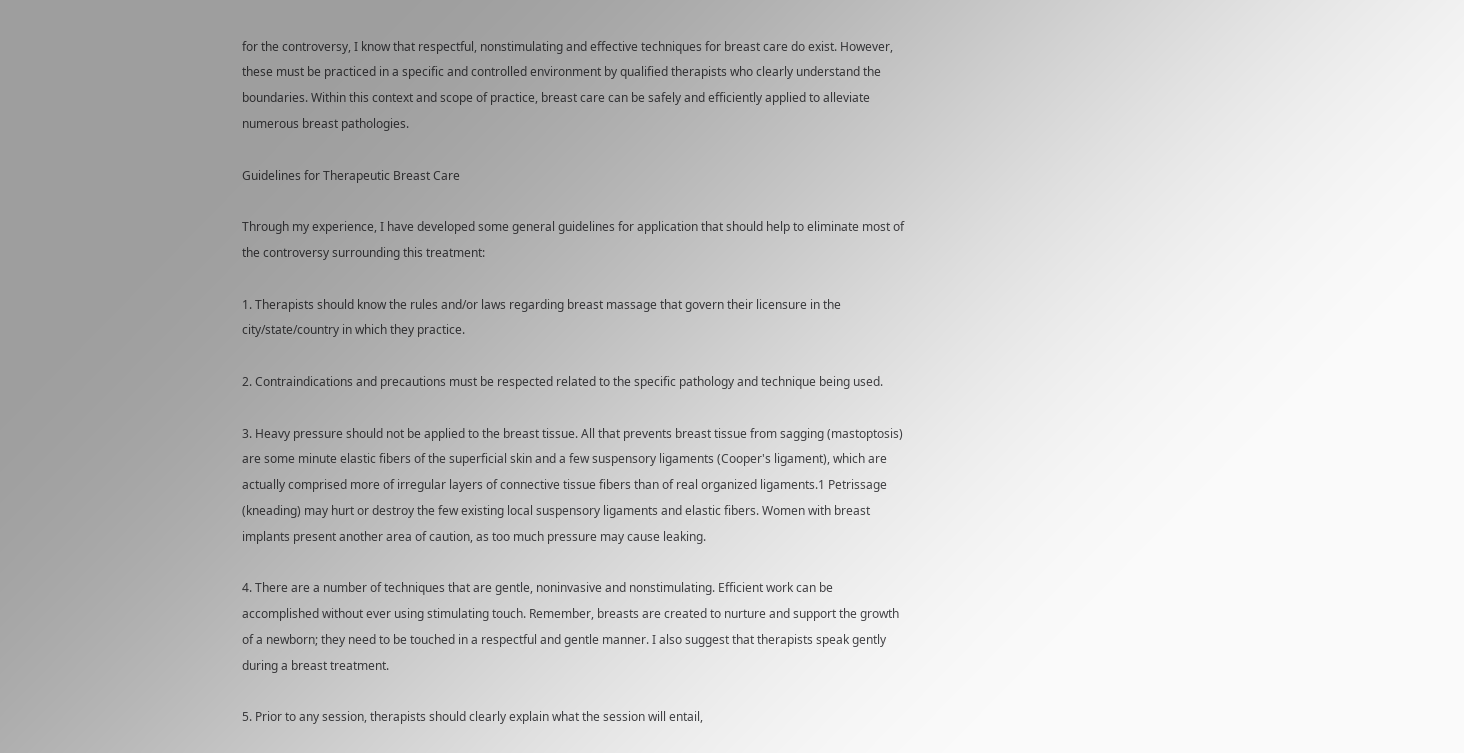for the controversy, I know that respectful, nonstimulating and effective techniques for breast care do exist. However, these must be practiced in a specific and controlled environment by qualified therapists who clearly understand the boundaries. Within this context and scope of practice, breast care can be safely and efficiently applied to alleviate numerous breast pathologies.

Guidelines for Therapeutic Breast Care

Through my experience, I have developed some general guidelines for application that should help to eliminate most of the controversy surrounding this treatment:

1. Therapists should know the rules and/or laws regarding breast massage that govern their licensure in the city/state/country in which they practice.

2. Contraindications and precautions must be respected related to the specific pathology and technique being used.

3. Heavy pressure should not be applied to the breast tissue. All that prevents breast tissue from sagging (mastoptosis) are some minute elastic fibers of the superficial skin and a few suspensory ligaments (Cooper's ligament), which are actually comprised more of irregular layers of connective tissue fibers than of real organized ligaments.1 Petrissage (kneading) may hurt or destroy the few existing local suspensory ligaments and elastic fibers. Women with breast implants present another area of caution, as too much pressure may cause leaking.

4. There are a number of techniques that are gentle, noninvasive and nonstimulating. Efficient work can be accomplished without ever using stimulating touch. Remember, breasts are created to nurture and support the growth of a newborn; they need to be touched in a respectful and gentle manner. I also suggest that therapists speak gently during a breast treatment.

5. Prior to any session, therapists should clearly explain what the session will entail,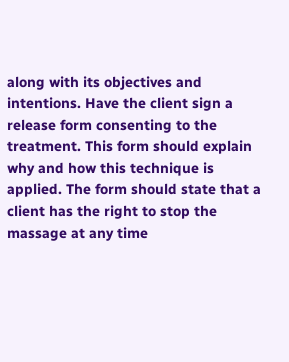along with its objectives and intentions. Have the client sign a release form consenting to the treatment. This form should explain why and how this technique is applied. The form should state that a client has the right to stop the massage at any time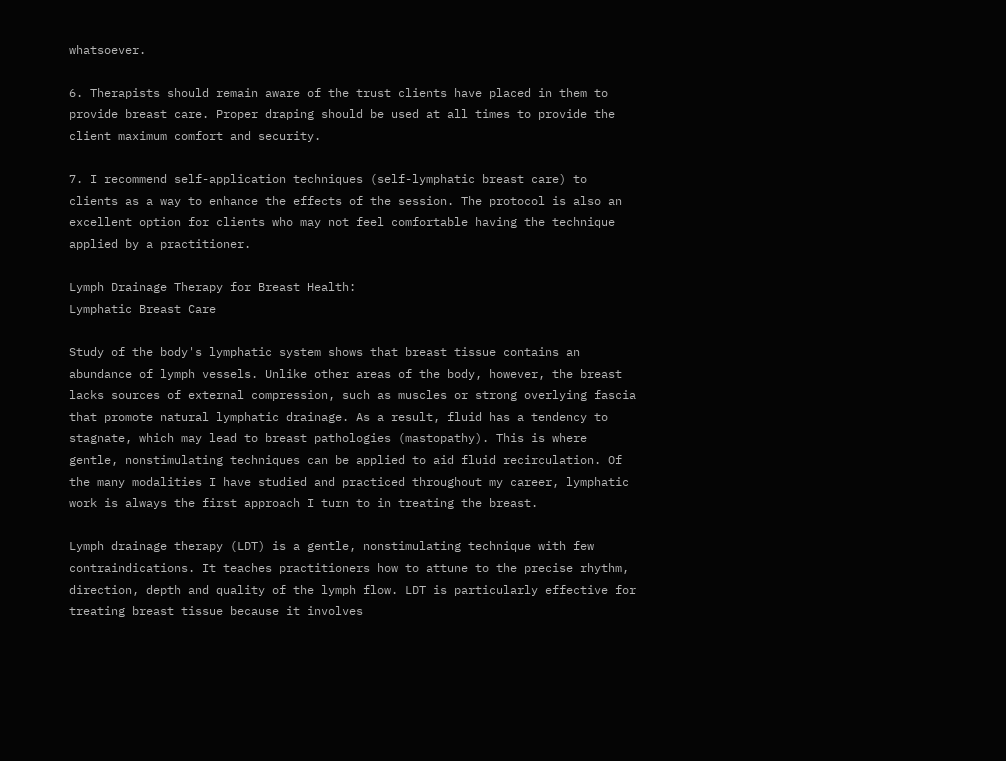whatsoever.

6. Therapists should remain aware of the trust clients have placed in them to provide breast care. Proper draping should be used at all times to provide the client maximum comfort and security.

7. I recommend self-application techniques (self-lymphatic breast care) to clients as a way to enhance the effects of the session. The protocol is also an excellent option for clients who may not feel comfortable having the technique applied by a practitioner.

Lymph Drainage Therapy for Breast Health:
Lymphatic Breast Care

Study of the body's lymphatic system shows that breast tissue contains an abundance of lymph vessels. Unlike other areas of the body, however, the breast lacks sources of external compression, such as muscles or strong overlying fascia that promote natural lymphatic drainage. As a result, fluid has a tendency to stagnate, which may lead to breast pathologies (mastopathy). This is where gentle, nonstimulating techniques can be applied to aid fluid recirculation. Of the many modalities I have studied and practiced throughout my career, lymphatic work is always the first approach I turn to in treating the breast.

Lymph drainage therapy (LDT) is a gentle, nonstimulating technique with few contraindications. It teaches practitioners how to attune to the precise rhythm, direction, depth and quality of the lymph flow. LDT is particularly effective for treating breast tissue because it involves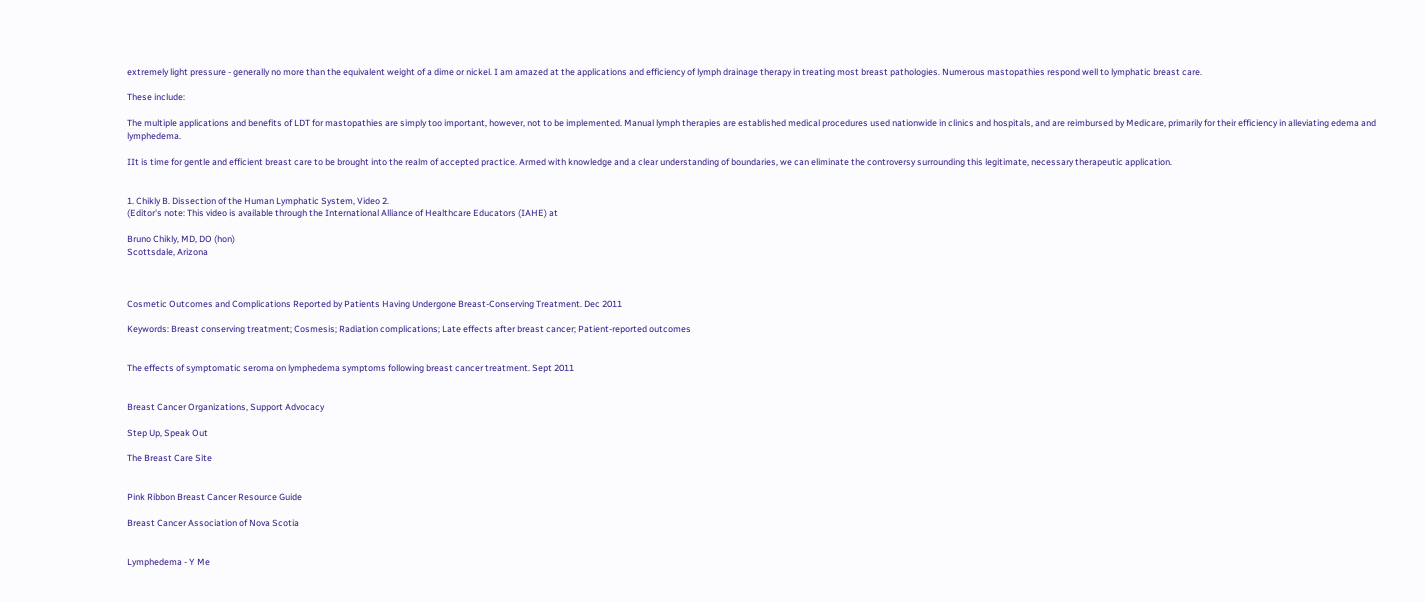extremely light pressure - generally no more than the equivalent weight of a dime or nickel. I am amazed at the applications and efficiency of lymph drainage therapy in treating most breast pathologies. Numerous mastopathies respond well to lymphatic breast care.

These include:

The multiple applications and benefits of LDT for mastopathies are simply too important, however, not to be implemented. Manual lymph therapies are established medical procedures used nationwide in clinics and hospitals, and are reimbursed by Medicare, primarily for their efficiency in alleviating edema and lymphedema.

IIt is time for gentle and efficient breast care to be brought into the realm of accepted practice. Armed with knowledge and a clear understanding of boundaries, we can eliminate the controversy surrounding this legitimate, necessary therapeutic application.


1. Chikly B. Dissection of the Human Lymphatic System, Video 2.
(Editor's note: This video is available through the International Alliance of Healthcare Educators (IAHE) at

Bruno Chikly, MD, DO (hon)
Scottsdale, Arizona



Cosmetic Outcomes and Complications Reported by Patients Having Undergone Breast-Conserving Treatment. Dec 2011

Keywords: Breast conserving treatment; Cosmesis; Radiation complications; Late effects after breast cancer; Patient-reported outcomes


The effects of symptomatic seroma on lymphedema symptoms following breast cancer treatment. Sept 2011


Breast Cancer Organizations, Support Advocacy

Step Up, Speak Out

The Breast Care Site


Pink Ribbon Breast Cancer Resource Guide

Breast Cancer Association of Nova Scotia


Lymphedema - Y Me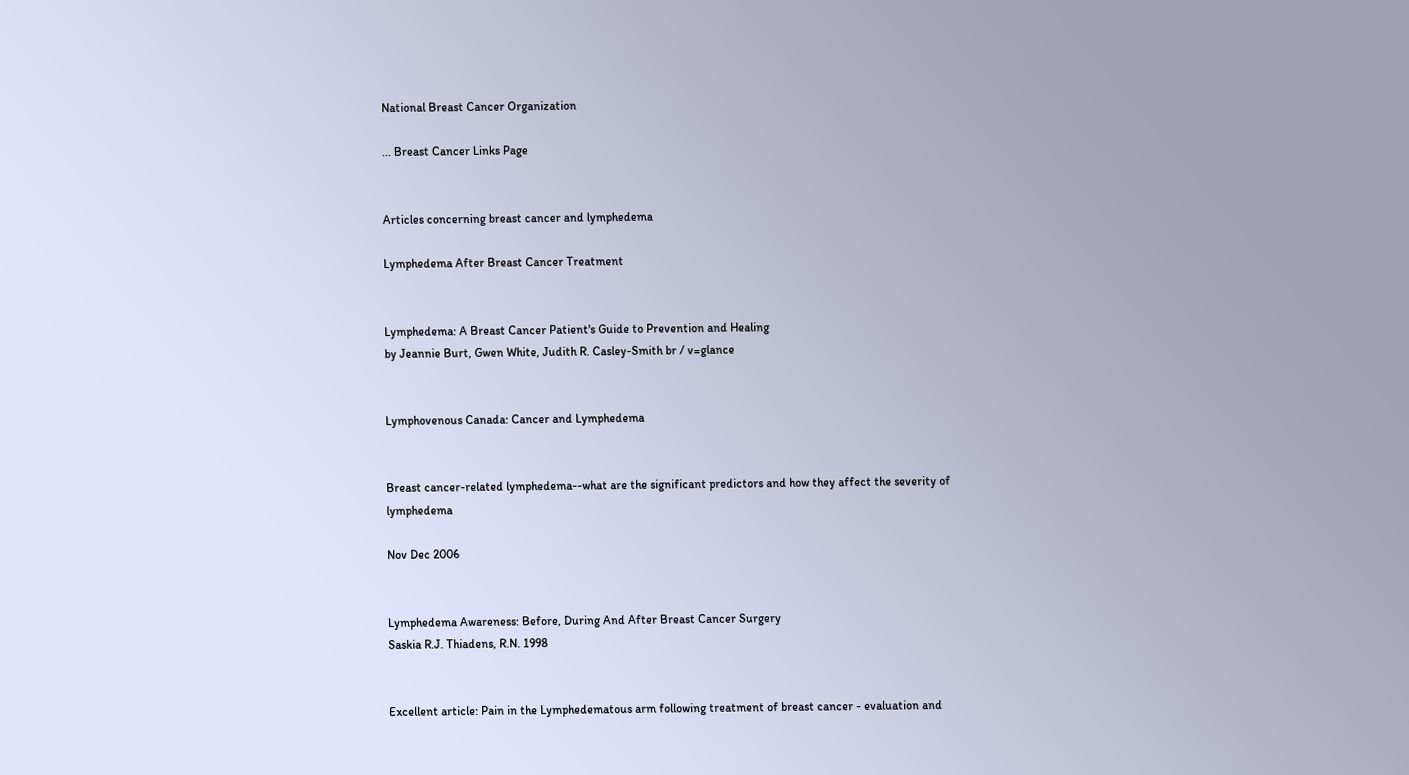National Breast Cancer Organization

... Breast Cancer Links Page


Articles concerning breast cancer and lymphedema

Lymphedema After Breast Cancer Treatment


Lymphedema: A Breast Cancer Patient's Guide to Prevention and Healing
by Jeannie Burt, Gwen White, Judith R. Casley-Smith br / v=glance


Lymphovenous Canada: Cancer and Lymphedema


Breast cancer-related lymphedema--what are the significant predictors and how they affect the severity of lymphedema

Nov Dec 2006


Lymphedema Awareness: Before, During And After Breast Cancer Surgery
Saskia R.J. Thiadens, R.N. 1998


Excellent article: Pain in the Lymphedematous arm following treatment of breast cancer - evaluation and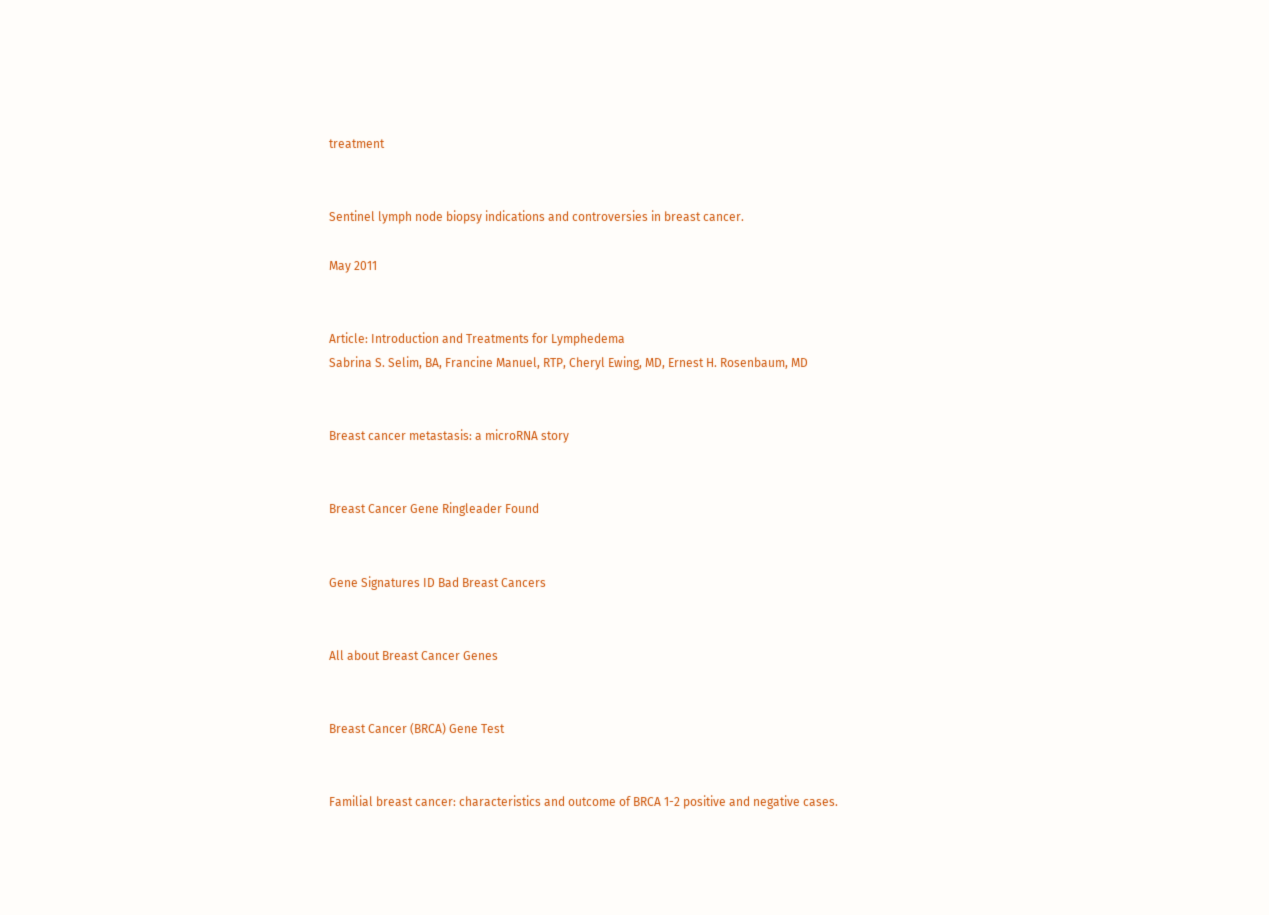treatment


Sentinel lymph node biopsy indications and controversies in breast cancer.

May 2011


Article: Introduction and Treatments for Lymphedema
Sabrina S. Selim, BA, Francine Manuel, RTP, Cheryl Ewing, MD, Ernest H. Rosenbaum, MD


Breast cancer metastasis: a microRNA story


Breast Cancer Gene Ringleader Found


Gene Signatures ID Bad Breast Cancers


All about Breast Cancer Genes


Breast Cancer (BRCA) Gene Test


Familial breast cancer: characteristics and outcome of BRCA 1-2 positive and negative cases.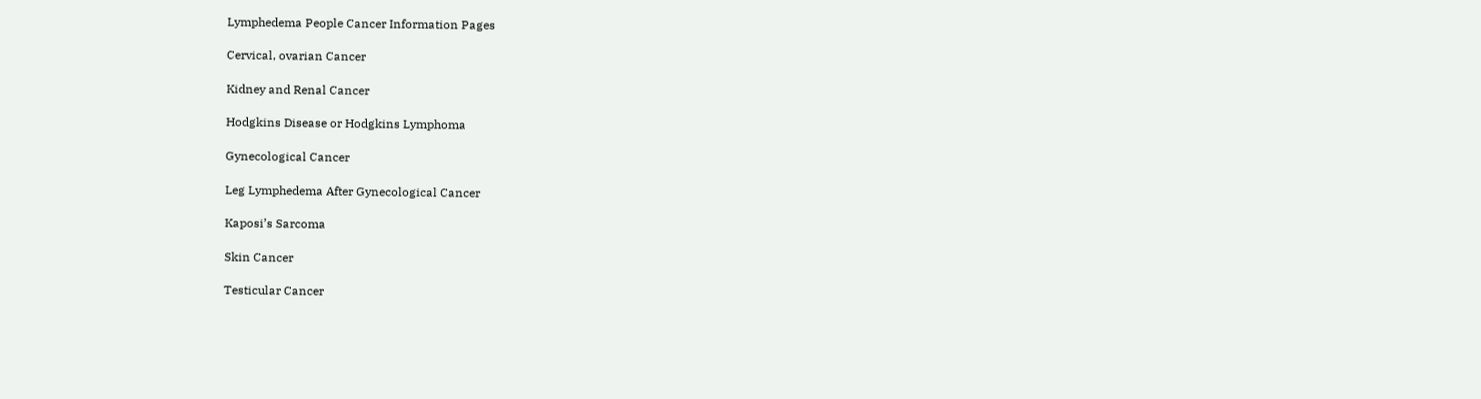Lymphedema People Cancer Information Pages

Cervical, ovarian Cancer

Kidney and Renal Cancer

Hodgkins Disease or Hodgkins Lymphoma

Gynecological Cancer

Leg Lymphedema After Gynecological Cancer

Kaposi’s Sarcoma

Skin Cancer

Testicular Cancer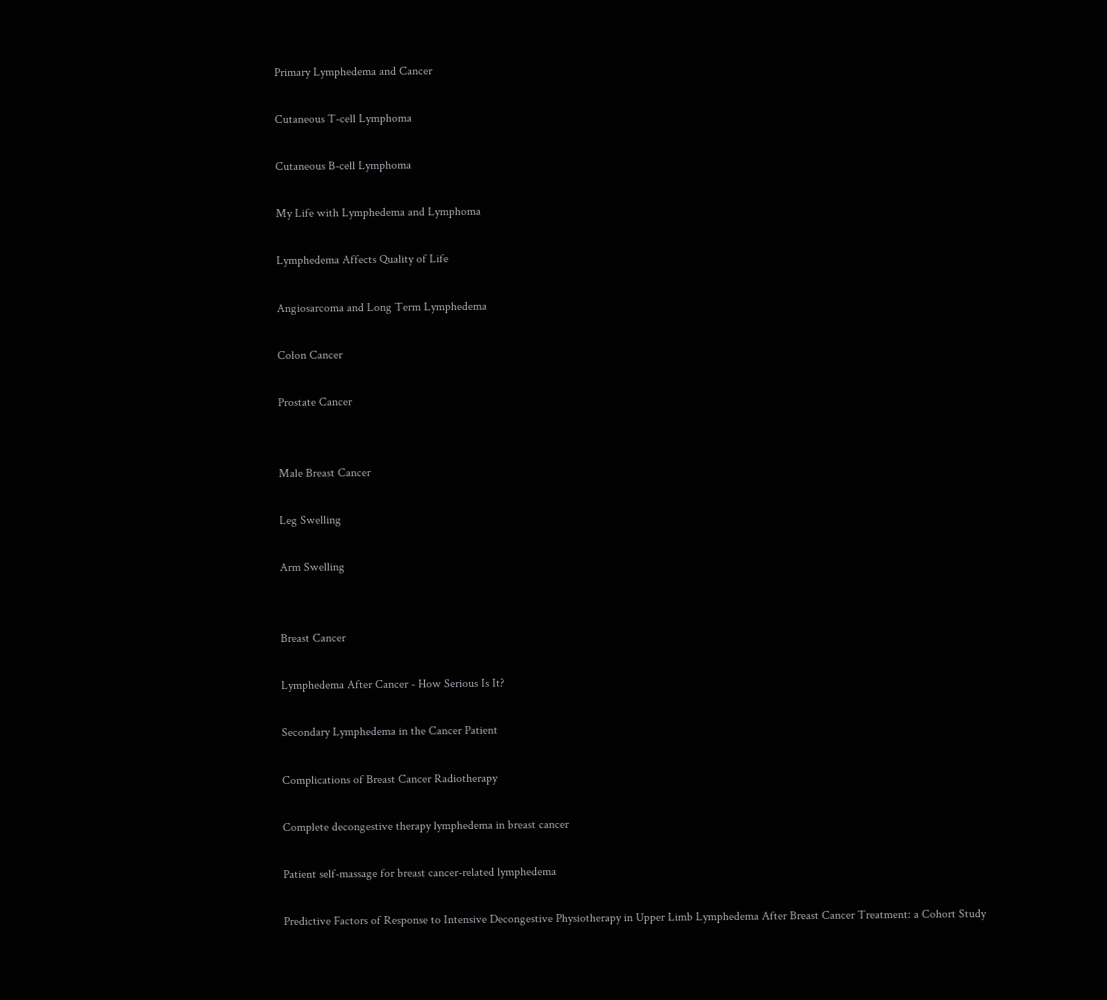Primary Lymphedema and Cancer

Cutaneous T-cell Lymphoma

Cutaneous B-cell Lymphoma

My Life with Lymphedema and Lymphoma

Lymphedema Affects Quality of Life

Angiosarcoma and Long Term Lymphedema

Colon Cancer

Prostate Cancer


Male Breast Cancer

Leg Swelling

Arm Swelling


Breast Cancer

Lymphedema After Cancer - How Serious Is It?

Secondary Lymphedema in the Cancer Patient

Complications of Breast Cancer Radiotherapy

Complete decongestive therapy lymphedema in breast cancer

Patient self-massage for breast cancer-related lymphedema

Predictive Factors of Response to Intensive Decongestive Physiotherapy in Upper Limb Lymphedema After Breast Cancer Treatment: a Cohort Study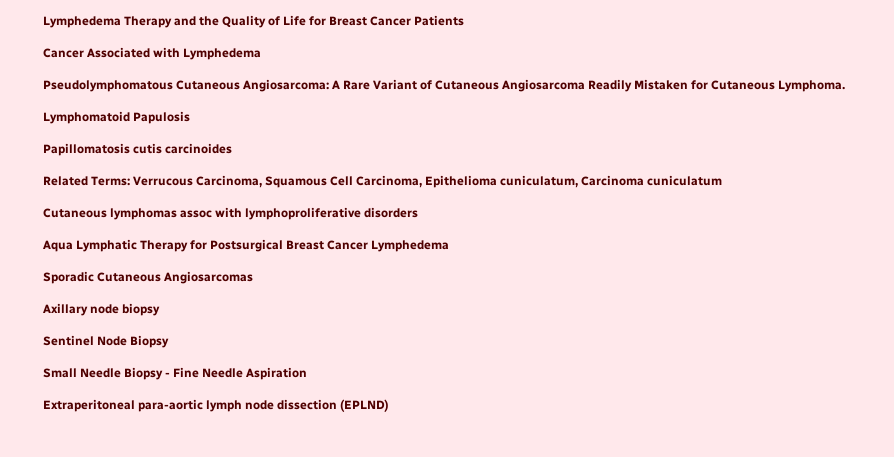Lymphedema Therapy and the Quality of Life for Breast Cancer Patients

Cancer Associated with Lymphedema

Pseudolymphomatous Cutaneous Angiosarcoma: A Rare Variant of Cutaneous Angiosarcoma Readily Mistaken for Cutaneous Lymphoma.

Lymphomatoid Papulosis

Papillomatosis cutis carcinoides

Related Terms: Verrucous Carcinoma, Squamous Cell Carcinoma, Epithelioma cuniculatum, Carcinoma cuniculatum

Cutaneous lymphomas assoc with lymphoproliferative disorders

Aqua Lymphatic Therapy for Postsurgical Breast Cancer Lymphedema

Sporadic Cutaneous Angiosarcomas

Axillary node biopsy

Sentinel Node Biopsy

Small Needle Biopsy - Fine Needle Aspiration

Extraperitoneal para-aortic lymph node dissection (EPLND)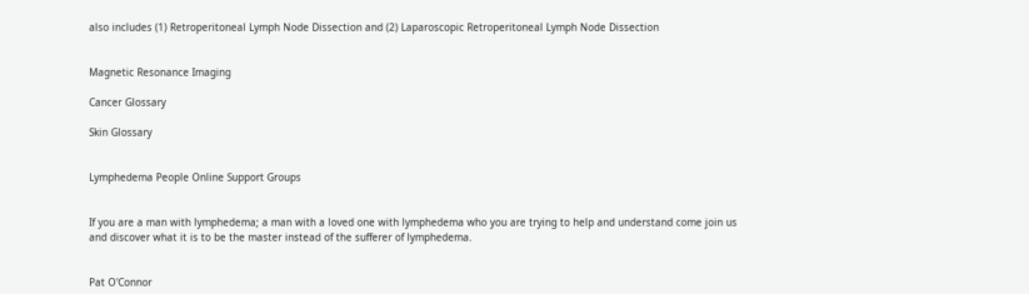also includes (1) Retroperitoneal Lymph Node Dissection and (2) Laparoscopic Retroperitoneal Lymph Node Dissection


Magnetic Resonance Imaging

Cancer Glossary

Skin Glossary


Lymphedema People Online Support Groups


If you are a man with lymphedema; a man with a loved one with lymphedema who you are trying to help and understand come join us and discover what it is to be the master instead of the sufferer of lymphedema.


Pat O'Connor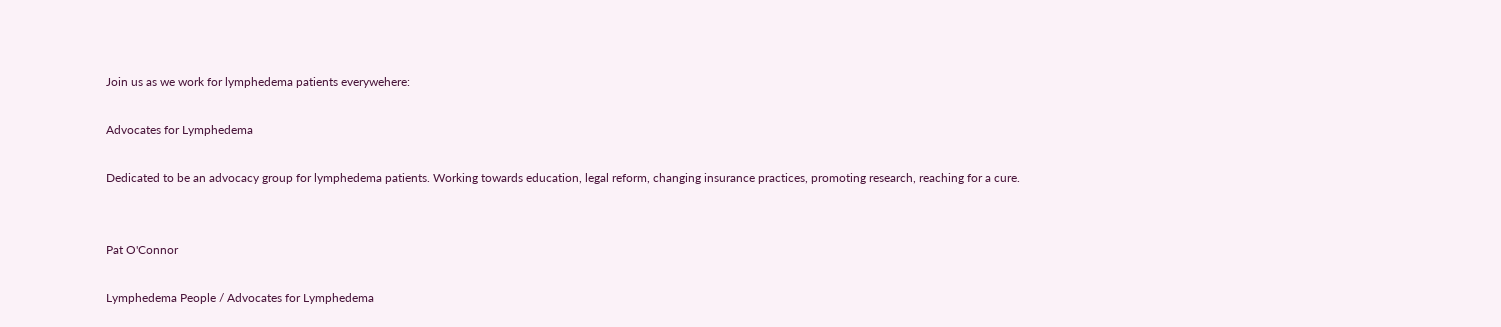Join us as we work for lymphedema patients everywehere:

Advocates for Lymphedema

Dedicated to be an advocacy group for lymphedema patients. Working towards education, legal reform, changing insurance practices, promoting research, reaching for a cure.


Pat O'Connor

Lymphedema People / Advocates for Lymphedema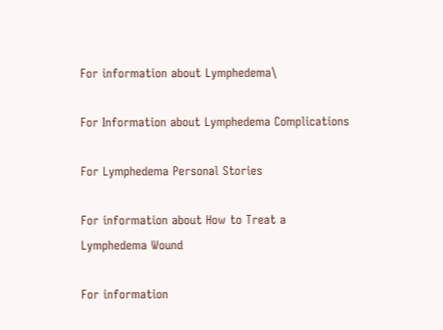For information about Lymphedema\

For Information about Lymphedema Complications

For Lymphedema Personal Stories

For information about How to Treat a Lymphedema Wound

For information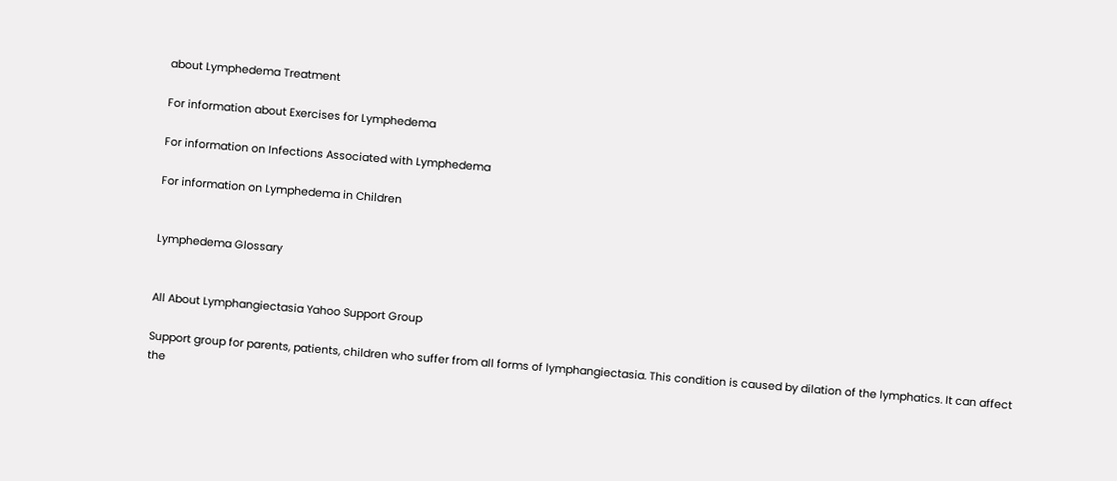about Lymphedema Treatment

For information about Exercises for Lymphedema

For information on Infections Associated with Lymphedema

For information on Lymphedema in Children


Lymphedema Glossary


All About Lymphangiectasia Yahoo Support Group

Support group for parents, patients, children who suffer from all forms of lymphangiectasia. This condition is caused by dilation of the lymphatics. It can affect the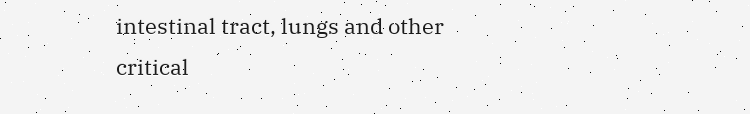intestinal tract, lungs and other critical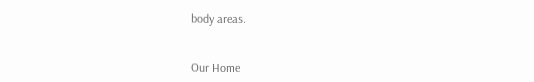body areas.


Our Home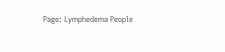Page: Lymphedema People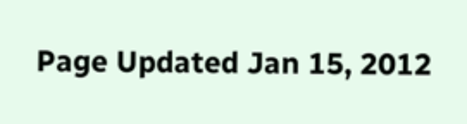Page Updated Jan 15, 2012